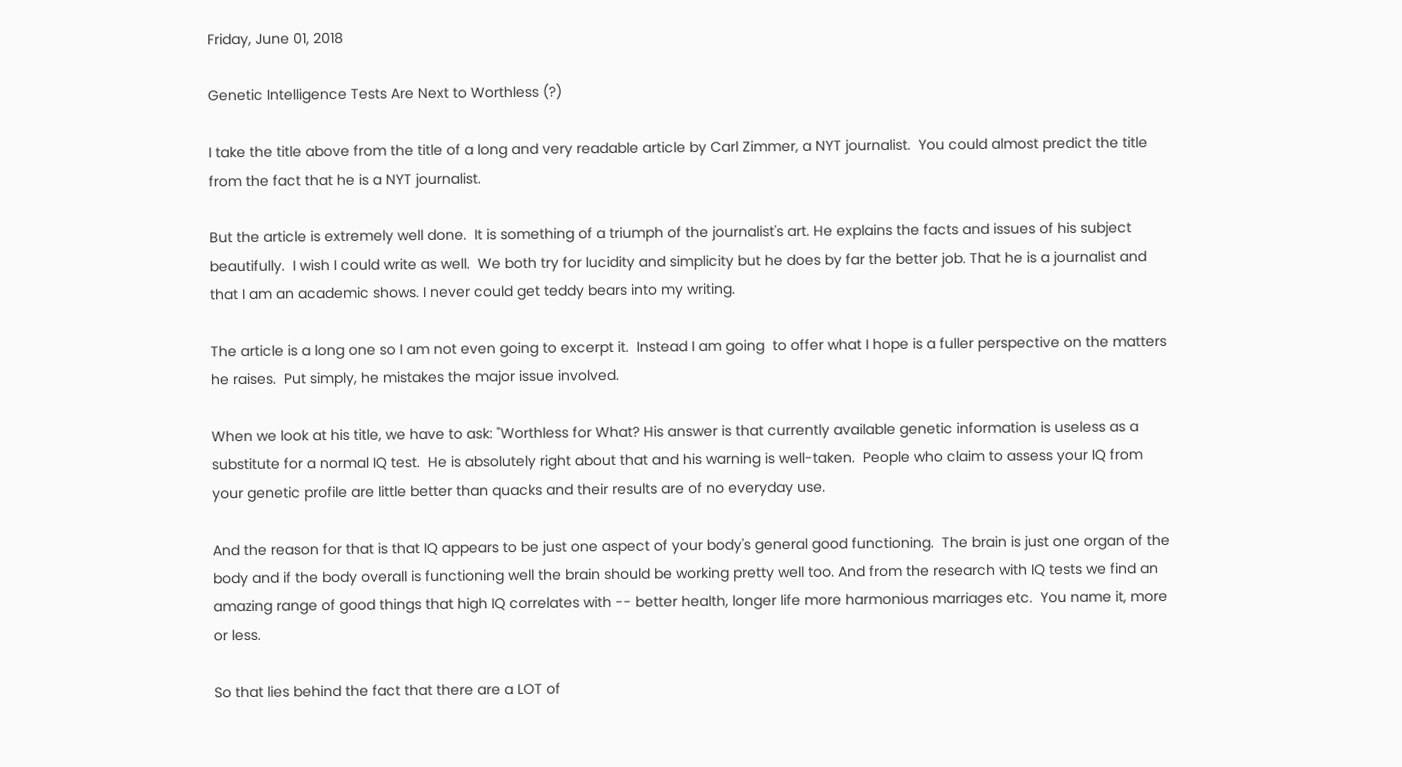Friday, June 01, 2018

Genetic Intelligence Tests Are Next to Worthless (?)

I take the title above from the title of a long and very readable article by Carl Zimmer, a NYT journalist.  You could almost predict the title from the fact that he is a NYT journalist.

But the article is extremely well done.  It is something of a triumph of the journalist's art. He explains the facts and issues of his subject beautifully.  I wish I could write as well.  We both try for lucidity and simplicity but he does by far the better job. That he is a journalist and that I am an academic shows. I never could get teddy bears into my writing.

The article is a long one so I am not even going to excerpt it.  Instead I am going  to offer what I hope is a fuller perspective on the matters he raises.  Put simply, he mistakes the major issue involved.

When we look at his title, we have to ask: "Worthless for What? His answer is that currently available genetic information is useless as a substitute for a normal IQ test.  He is absolutely right about that and his warning is well-taken.  People who claim to assess your IQ from your genetic profile are little better than quacks and their results are of no everyday use.

And the reason for that is that IQ appears to be just one aspect of your body's general good functioning.  The brain is just one organ of the body and if the body overall is functioning well the brain should be working pretty well too. And from the research with IQ tests we find an amazing range of good things that high IQ correlates with -- better health, longer life more harmonious marriages etc.  You name it, more or less.

So that lies behind the fact that there are a LOT of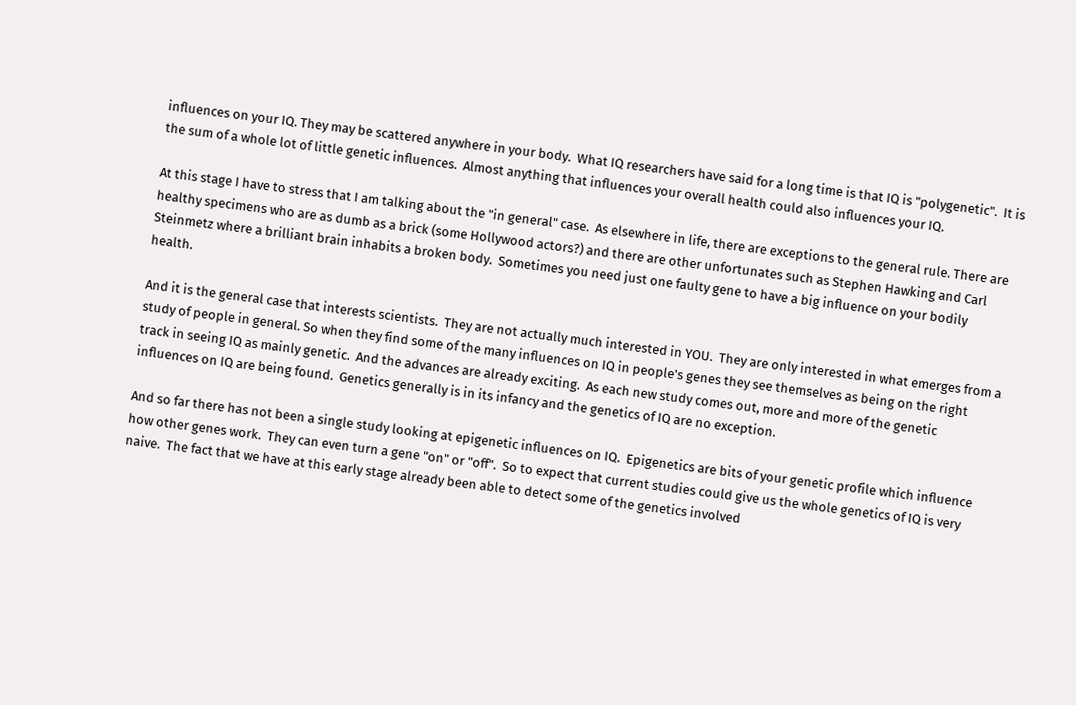influences on your IQ. They may be scattered anywhere in your body.  What IQ researchers have said for a long time is that IQ is "polygenetic".  It is the sum of a whole lot of little genetic influences.  Almost anything that influences your overall health could also influences your IQ.

At this stage I have to stress that I am talking about the "in general" case.  As elsewhere in life, there are exceptions to the general rule. There are healthy specimens who are as dumb as a brick (some Hollywood actors?) and there are other unfortunates such as Stephen Hawking and Carl Steinmetz where a brilliant brain inhabits a broken body.  Sometimes you need just one faulty gene to have a big influence on your bodily health.

And it is the general case that interests scientists.  They are not actually much interested in YOU.  They are only interested in what emerges from a study of people in general. So when they find some of the many influences on IQ in people's genes they see themselves as being on the right track in seeing IQ as mainly genetic.  And the advances are already exciting.  As each new study comes out, more and more of the genetic influences on IQ are being found.  Genetics generally is in its infancy and the genetics of IQ are no exception.

And so far there has not been a single study looking at epigenetic influences on IQ.  Epigenetics are bits of your genetic profile which influence how other genes work.  They can even turn a gene "on" or "off".  So to expect that current studies could give us the whole genetics of IQ is very naive.  The fact that we have at this early stage already been able to detect some of the genetics involved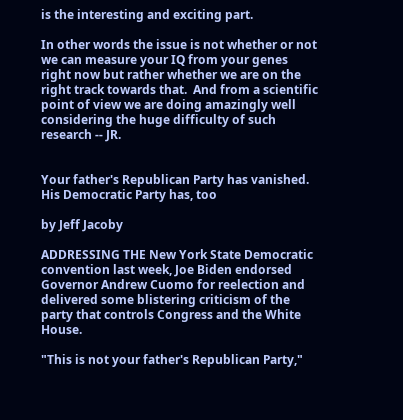is the interesting and exciting part.

In other words the issue is not whether or not we can measure your IQ from your genes right now but rather whether we are on the right track towards that.  And from a scientific point of view we are doing amazingly well considering the huge difficulty of such research -- JR.


Your father's Republican Party has vanished. His Democratic Party has, too

by Jeff Jacoby

ADDRESSING THE New York State Democratic convention last week, Joe Biden endorsed Governor Andrew Cuomo for reelection and delivered some blistering criticism of the party that controls Congress and the White House.

"This is not your father's Republican Party,"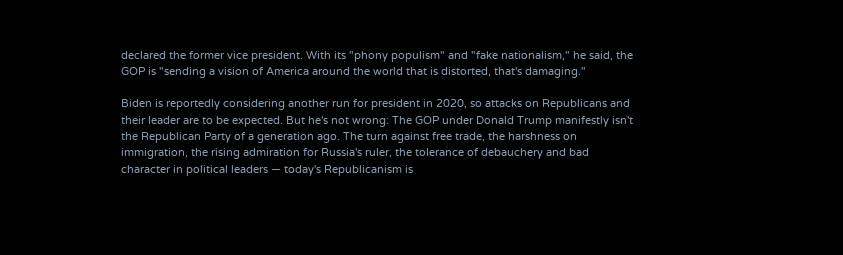declared the former vice president. With its "phony populism" and "fake nationalism," he said, the GOP is "sending a vision of America around the world that is distorted, that's damaging."

Biden is reportedly considering another run for president in 2020, so attacks on Republicans and their leader are to be expected. But he's not wrong: The GOP under Donald Trump manifestly isn't the Republican Party of a generation ago. The turn against free trade, the harshness on immigration, the rising admiration for Russia's ruler, the tolerance of debauchery and bad character in political leaders — today's Republicanism is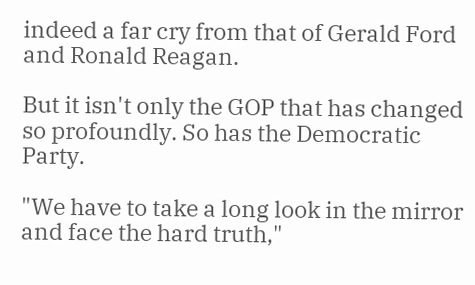indeed a far cry from that of Gerald Ford and Ronald Reagan.

But it isn't only the GOP that has changed so profoundly. So has the Democratic Party.

"We have to take a long look in the mirror and face the hard truth,"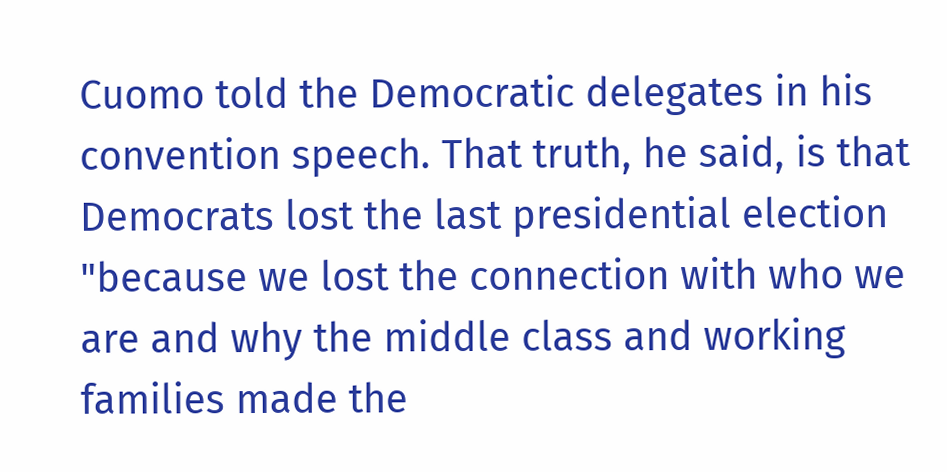Cuomo told the Democratic delegates in his convention speech. That truth, he said, is that Democrats lost the last presidential election "because we lost the connection with who we are and why the middle class and working families made the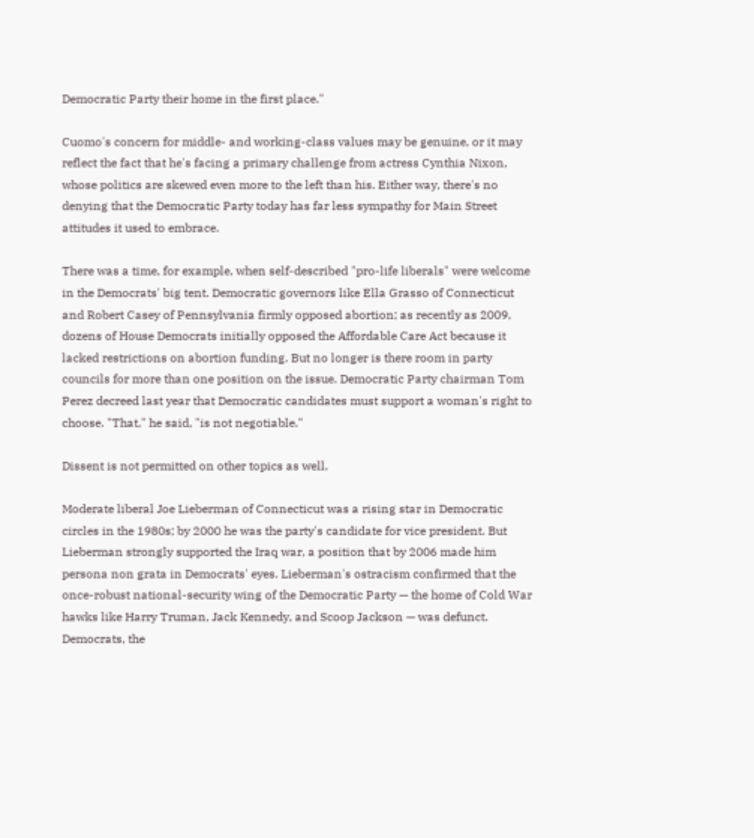Democratic Party their home in the first place."

Cuomo's concern for middle- and working-class values may be genuine, or it may reflect the fact that he's facing a primary challenge from actress Cynthia Nixon, whose politics are skewed even more to the left than his. Either way, there's no denying that the Democratic Party today has far less sympathy for Main Street attitudes it used to embrace.

There was a time, for example, when self-described "pro-life liberals" were welcome in the Democrats' big tent. Democratic governors like Ella Grasso of Connecticut and Robert Casey of Pennsylvania firmly opposed abortion; as recently as 2009, dozens of House Democrats initially opposed the Affordable Care Act because it lacked restrictions on abortion funding. But no longer is there room in party councils for more than one position on the issue. Democratic Party chairman Tom Perez decreed last year that Democratic candidates must support a woman's right to choose. "That," he said, "is not negotiable."

Dissent is not permitted on other topics as well.

Moderate liberal Joe Lieberman of Connecticut was a rising star in Democratic circles in the 1980s; by 2000 he was the party's candidate for vice president. But Lieberman strongly supported the Iraq war, a position that by 2006 made him persona non grata in Democrats' eyes. Lieberman's ostracism confirmed that the once-robust national-security wing of the Democratic Party — the home of Cold War hawks like Harry Truman, Jack Kennedy, and Scoop Jackson — was defunct. Democrats, the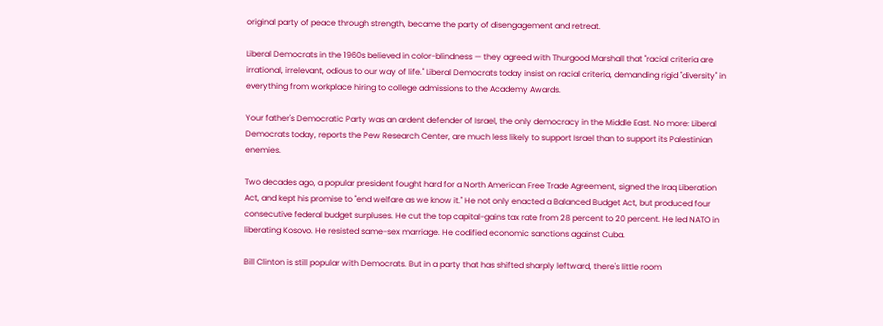original party of peace through strength, became the party of disengagement and retreat.

Liberal Democrats in the 1960s believed in color-blindness — they agreed with Thurgood Marshall that "racial criteria are irrational, irrelevant, odious to our way of life." Liberal Democrats today insist on racial criteria, demanding rigid "diversity" in everything from workplace hiring to college admissions to the Academy Awards.

Your father's Democratic Party was an ardent defender of Israel, the only democracy in the Middle East. No more: Liberal Democrats today, reports the Pew Research Center, are much less likely to support Israel than to support its Palestinian enemies.

Two decades ago, a popular president fought hard for a North American Free Trade Agreement, signed the Iraq Liberation Act, and kept his promise to "end welfare as we know it." He not only enacted a Balanced Budget Act, but produced four consecutive federal budget surpluses. He cut the top capital-gains tax rate from 28 percent to 20 percent. He led NATO in liberating Kosovo. He resisted same-sex marriage. He codified economic sanctions against Cuba.

Bill Clinton is still popular with Democrats. But in a party that has shifted sharply leftward, there's little room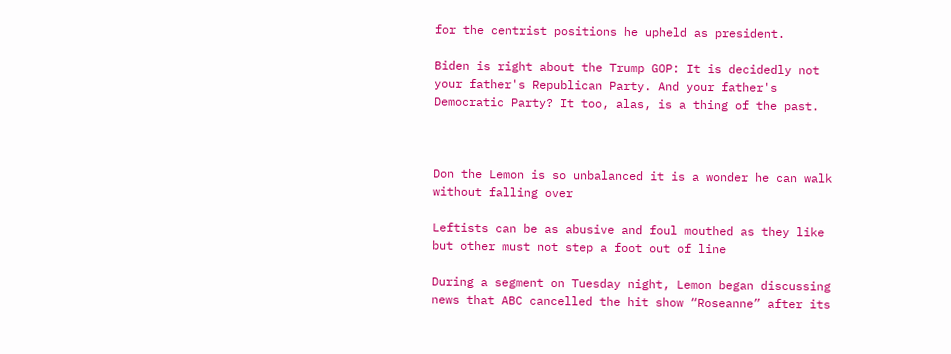for the centrist positions he upheld as president.

Biden is right about the Trump GOP: It is decidedly not your father's Republican Party. And your father's Democratic Party? It too, alas, is a thing of the past.



Don the Lemon is so unbalanced it is a wonder he can walk without falling over

Leftists can be as abusive and foul mouthed as they like but other must not step a foot out of line

During a segment on Tuesday night, Lemon began discussing news that ABC cancelled the hit show “Roseanne” after its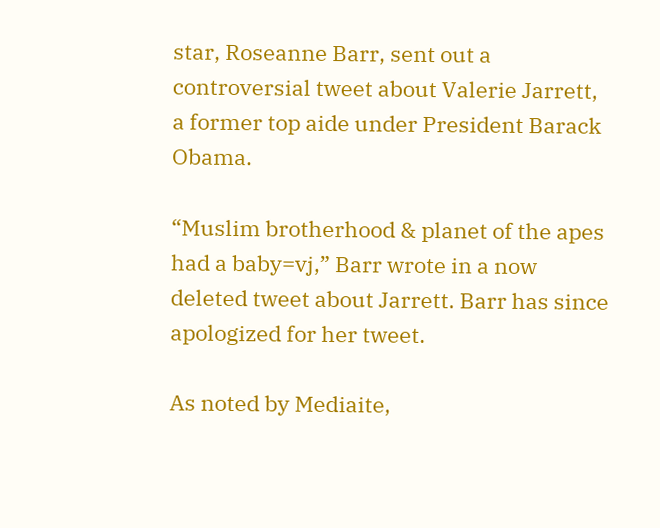star, Roseanne Barr, sent out a controversial tweet about Valerie Jarrett, a former top aide under President Barack Obama.

“Muslim brotherhood & planet of the apes had a baby=vj,” Barr wrote in a now deleted tweet about Jarrett. Barr has since apologized for her tweet.

As noted by Mediaite,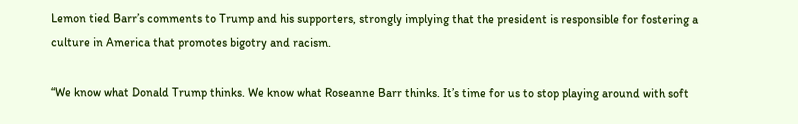Lemon tied Barr’s comments to Trump and his supporters, strongly implying that the president is responsible for fostering a culture in America that promotes bigotry and racism.

“We know what Donald Trump thinks. We know what Roseanne Barr thinks. It’s time for us to stop playing around with soft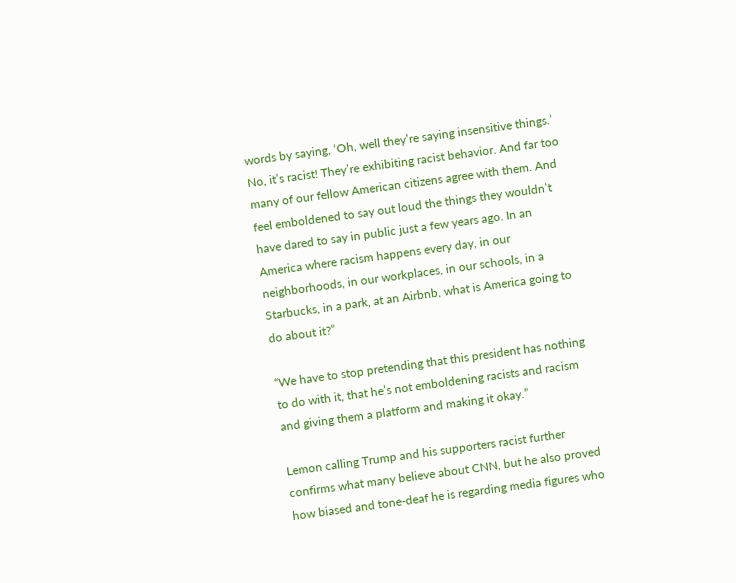words by saying, ‘Oh, well they’re saying insensitive things.’ No, it’s racist! They’re exhibiting racist behavior. And far too many of our fellow American citizens agree with them. And feel emboldened to say out loud the things they wouldn’t have dared to say in public just a few years ago. In an America where racism happens every day, in our neighborhoods, in our workplaces, in our schools, in a Starbucks, in a park, at an Airbnb, what is America going to do about it?”

“We have to stop pretending that this president has nothing to do with it, that he’s not emboldening racists and racism and giving them a platform and making it okay.”

Lemon calling Trump and his supporters racist further confirms what many believe about CNN, but he also proved how biased and tone-deaf he is regarding media figures who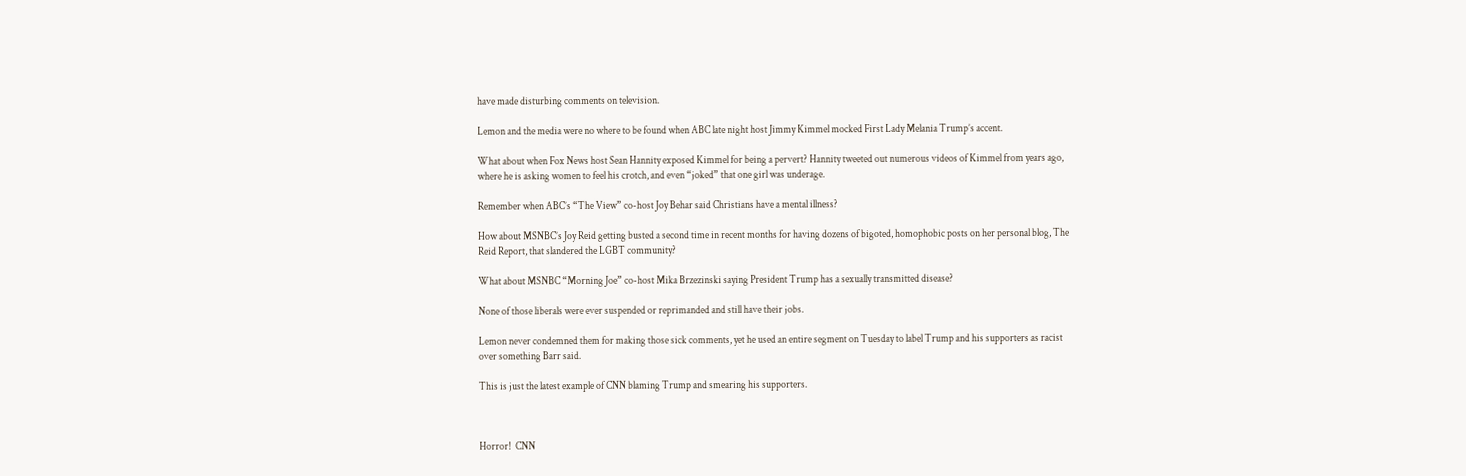have made disturbing comments on television.

Lemon and the media were no where to be found when ABC late night host Jimmy Kimmel mocked First Lady Melania Trump’s accent.

What about when Fox News host Sean Hannity exposed Kimmel for being a pervert? Hannity tweeted out numerous videos of Kimmel from years ago, where he is asking women to feel his crotch, and even “joked” that one girl was underage.

Remember when ABC’s “The View” co-host Joy Behar said Christians have a mental illness?

How about MSNBC’s Joy Reid getting busted a second time in recent months for having dozens of bigoted, homophobic posts on her personal blog, The Reid Report, that slandered the LGBT community?

What about MSNBC “Morning Joe” co-host Mika Brzezinski saying President Trump has a sexually transmitted disease?

None of those liberals were ever suspended or reprimanded and still have their jobs.

Lemon never condemned them for making those sick comments, yet he used an entire segment on Tuesday to label Trump and his supporters as racist over something Barr said.

This is just the latest example of CNN blaming Trump and smearing his supporters.



Horror!  CNN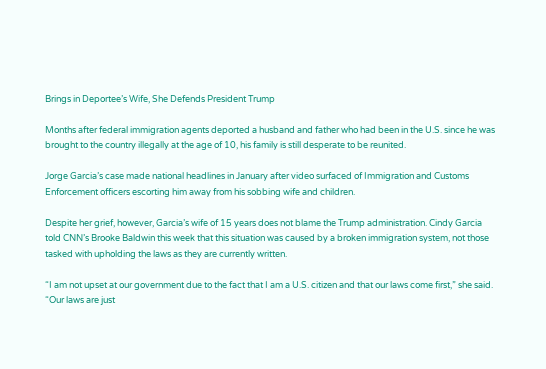Brings in Deportee’s Wife, She Defends President Trump

Months after federal immigration agents deported a husband and father who had been in the U.S. since he was brought to the country illegally at the age of 10, his family is still desperate to be reunited.

Jorge Garcia’s case made national headlines in January after video surfaced of Immigration and Customs Enforcement officers escorting him away from his sobbing wife and children.

Despite her grief, however, Garcia’s wife of 15 years does not blame the Trump administration. Cindy Garcia told CNN’s Brooke Baldwin this week that this situation was caused by a broken immigration system, not those tasked with upholding the laws as they are currently written.

“I am not upset at our government due to the fact that I am a U.S. citizen and that our laws come first,” she said. “Our laws are just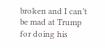broken and I can’t be mad at Trump for doing his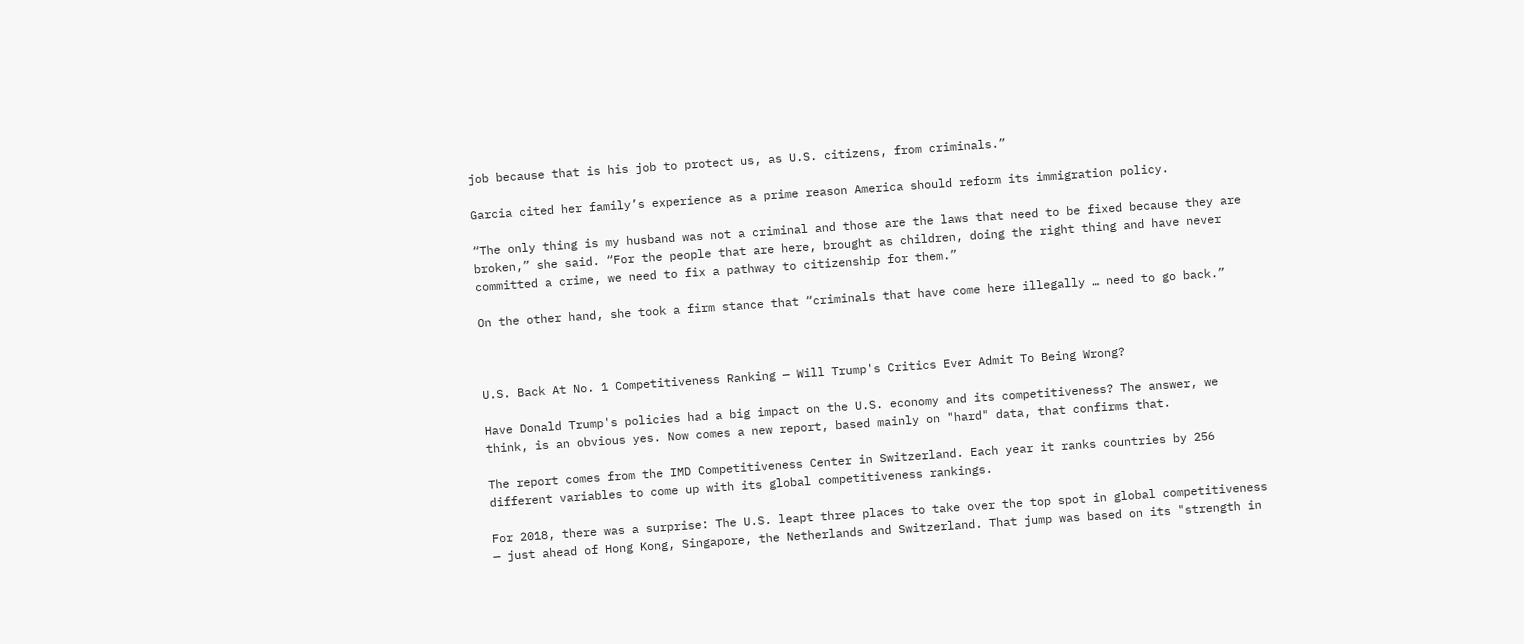job because that is his job to protect us, as U.S. citizens, from criminals.”

Garcia cited her family’s experience as a prime reason America should reform its immigration policy.

“The only thing is my husband was not a criminal and those are the laws that need to be fixed because they are broken,” she said. “For the people that are here, brought as children, doing the right thing and have never committed a crime, we need to fix a pathway to citizenship for them.”

On the other hand, she took a firm stance that “criminals that have come here illegally … need to go back.”



U.S. Back At No. 1 Competitiveness Ranking — Will Trump's Critics Ever Admit To Being Wrong?

Have Donald Trump's policies had a big impact on the U.S. economy and its competitiveness? The answer, we think, is an obvious yes. Now comes a new report, based mainly on "hard" data, that confirms that.

The report comes from the IMD Competitiveness Center in Switzerland. Each year it ranks countries by 256 different variables to come up with its global competitiveness rankings.

For 2018, there was a surprise: The U.S. leapt three places to take over the top spot in global competitiveness — just ahead of Hong Kong, Singapore, the Netherlands and Switzerland. That jump was based on its "strength in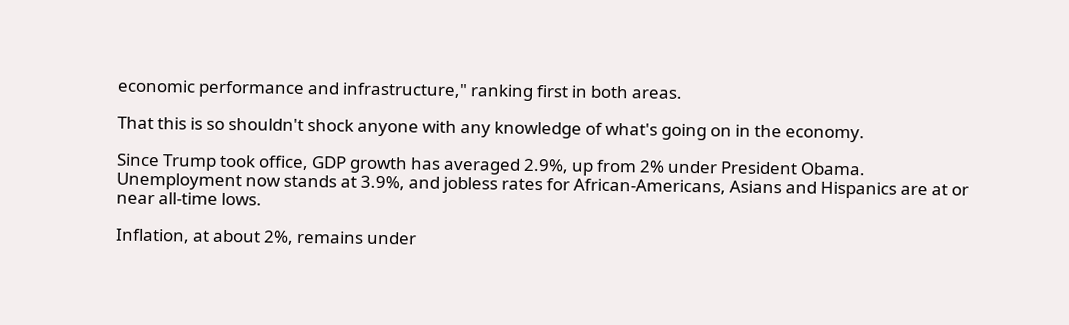economic performance and infrastructure," ranking first in both areas.

That this is so shouldn't shock anyone with any knowledge of what's going on in the economy.

Since Trump took office, GDP growth has averaged 2.9%, up from 2% under President Obama. Unemployment now stands at 3.9%, and jobless rates for African-Americans, Asians and Hispanics are at or near all-time lows.

Inflation, at about 2%, remains under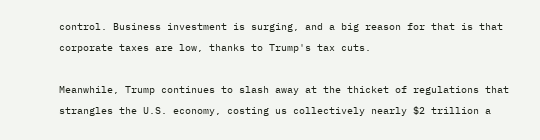control. Business investment is surging, and a big reason for that is that corporate taxes are low, thanks to Trump's tax cuts.

Meanwhile, Trump continues to slash away at the thicket of regulations that strangles the U.S. economy, costing us collectively nearly $2 trillion a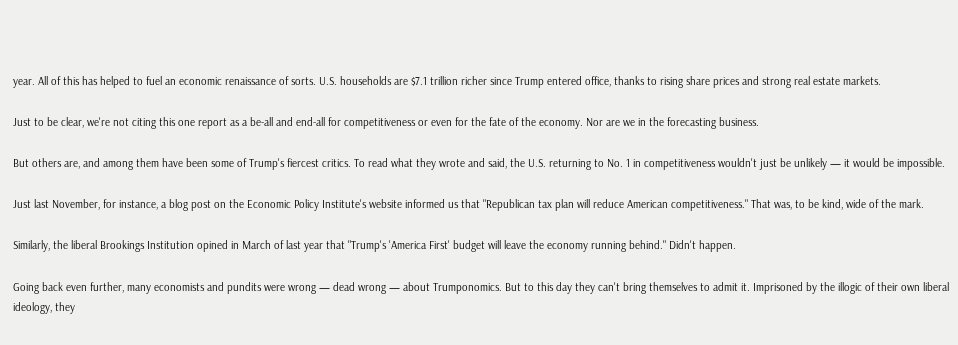year. All of this has helped to fuel an economic renaissance of sorts. U.S. households are $7.1 trillion richer since Trump entered office, thanks to rising share prices and strong real estate markets.

Just to be clear, we're not citing this one report as a be-all and end-all for competitiveness or even for the fate of the economy. Nor are we in the forecasting business.

But others are, and among them have been some of Trump's fiercest critics. To read what they wrote and said, the U.S. returning to No. 1 in competitiveness wouldn't just be unlikely — it would be impossible.

Just last November, for instance, a blog post on the Economic Policy Institute's website informed us that "Republican tax plan will reduce American competitiveness." That was, to be kind, wide of the mark.

Similarly, the liberal Brookings Institution opined in March of last year that "Trump's 'America First' budget will leave the economy running behind." Didn't happen.

Going back even further, many economists and pundits were wrong — dead wrong — about Trumponomics. But to this day they can't bring themselves to admit it. Imprisoned by the illogic of their own liberal ideology, they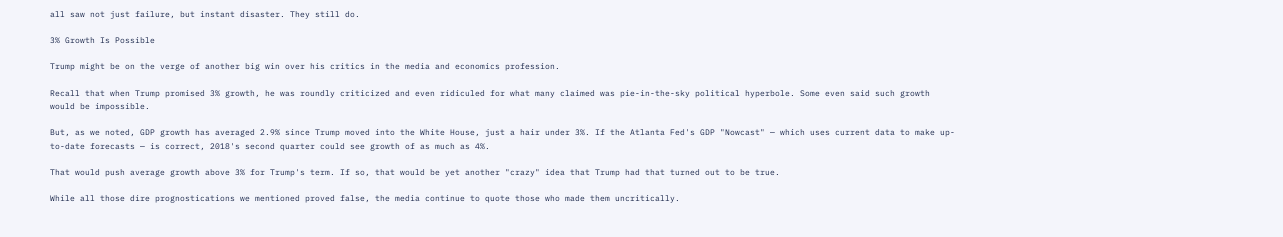all saw not just failure, but instant disaster. They still do.

3% Growth Is Possible

Trump might be on the verge of another big win over his critics in the media and economics profession.

Recall that when Trump promised 3% growth, he was roundly criticized and even ridiculed for what many claimed was pie-in-the-sky political hyperbole. Some even said such growth would be impossible.

But, as we noted, GDP growth has averaged 2.9% since Trump moved into the White House, just a hair under 3%. If the Atlanta Fed's GDP "Nowcast" — which uses current data to make up-to-date forecasts — is correct, 2018's second quarter could see growth of as much as 4%.

That would push average growth above 3% for Trump's term. If so, that would be yet another "crazy" idea that Trump had that turned out to be true.

While all those dire prognostications we mentioned proved false, the media continue to quote those who made them uncritically.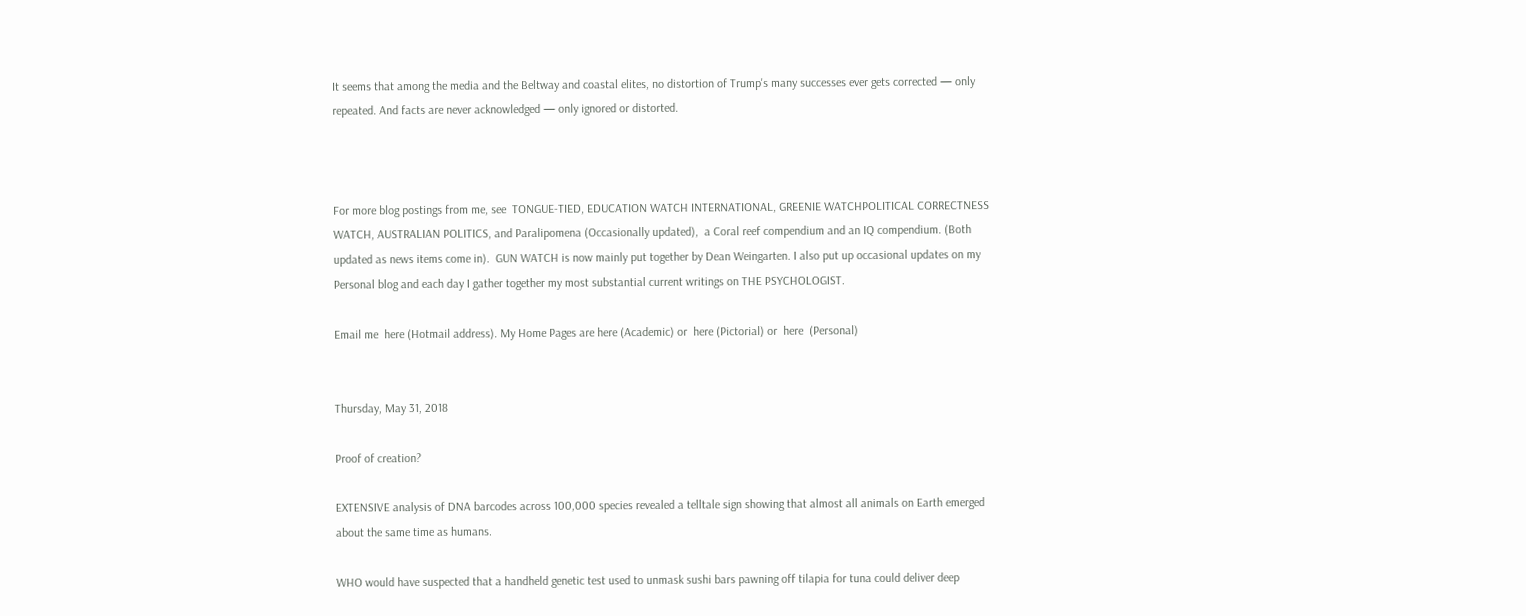It seems that among the media and the Beltway and coastal elites, no distortion of Trump's many successes ever gets corrected — only repeated. And facts are never acknowledged — only ignored or distorted.



For more blog postings from me, see  TONGUE-TIED, EDUCATION WATCH INTERNATIONAL, GREENIE WATCHPOLITICAL CORRECTNESS WATCH, AUSTRALIAN POLITICS, and Paralipomena (Occasionally updated),  a Coral reef compendium and an IQ compendium. (Both updated as news items come in).  GUN WATCH is now mainly put together by Dean Weingarten. I also put up occasional updates on my Personal blog and each day I gather together my most substantial current writings on THE PSYCHOLOGIST.

Email me  here (Hotmail address). My Home Pages are here (Academic) or  here (Pictorial) or  here  (Personal)


Thursday, May 31, 2018

Proof of creation?

EXTENSIVE analysis of DNA barcodes across 100,000 species revealed a telltale sign showing that almost all animals on Earth emerged about the same time as humans.

WHO would have suspected that a handheld genetic test used to unmask sushi bars pawning off tilapia for tuna could deliver deep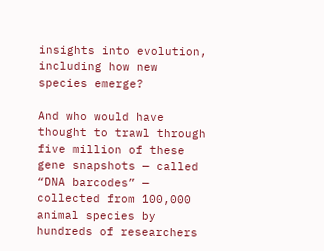insights into evolution, including how new species emerge?

And who would have thought to trawl through five million of these gene snapshots — called “DNA barcodes” — collected from 100,000 animal species by hundreds of researchers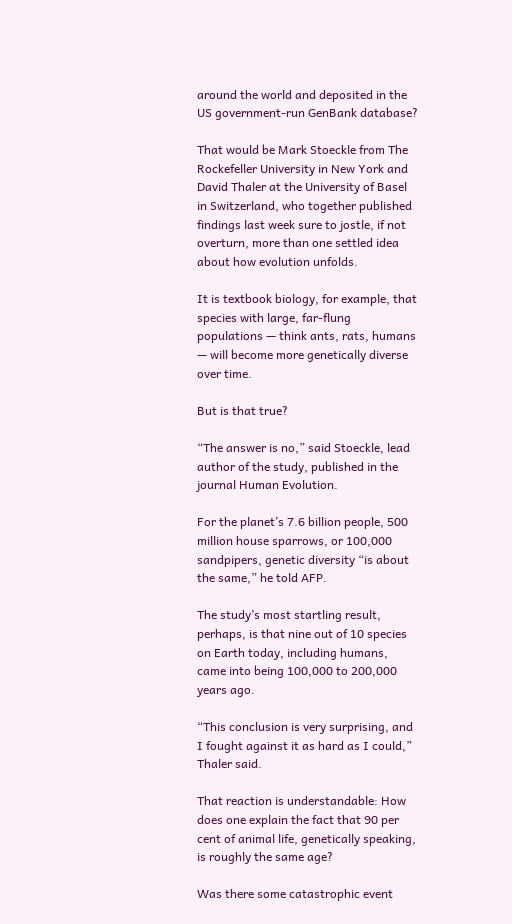around the world and deposited in the US government-run GenBank database?

That would be Mark Stoeckle from The Rockefeller University in New York and David Thaler at the University of Basel in Switzerland, who together published findings last week sure to jostle, if not overturn, more than one settled idea about how evolution unfolds.

It is textbook biology, for example, that species with large, far-flung populations — think ants, rats, humans — will become more genetically diverse over time.

But is that true?

“The answer is no,” said Stoeckle, lead author of the study, published in the journal Human Evolution.

For the planet’s 7.6 billion people, 500 million house sparrows, or 100,000 sandpipers, genetic diversity “is about the same,” he told AFP.

The study’s most startling result, perhaps, is that nine out of 10 species on Earth today, including humans, came into being 100,000 to 200,000 years ago.

“This conclusion is very surprising, and I fought against it as hard as I could,” Thaler said.

That reaction is understandable: How does one explain the fact that 90 per cent of animal life, genetically speaking, is roughly the same age?

Was there some catastrophic event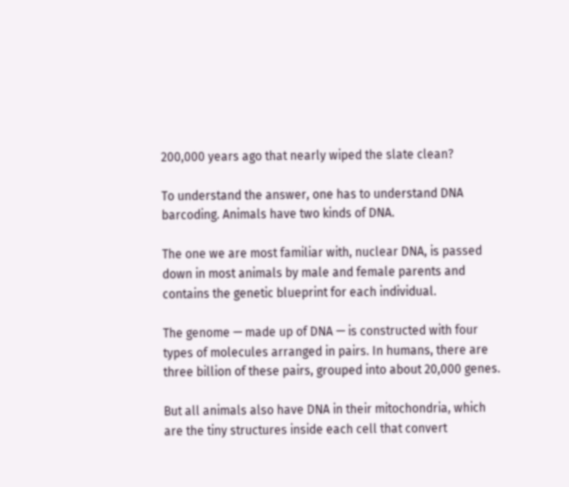200,000 years ago that nearly wiped the slate clean?

To understand the answer, one has to understand DNA barcoding. Animals have two kinds of DNA.

The one we are most familiar with, nuclear DNA, is passed down in most animals by male and female parents and contains the genetic blueprint for each individual.

The genome — made up of DNA — is constructed with four types of molecules arranged in pairs. In humans, there are three billion of these pairs, grouped into about 20,000 genes.

But all animals also have DNA in their mitochondria, which are the tiny structures inside each cell that convert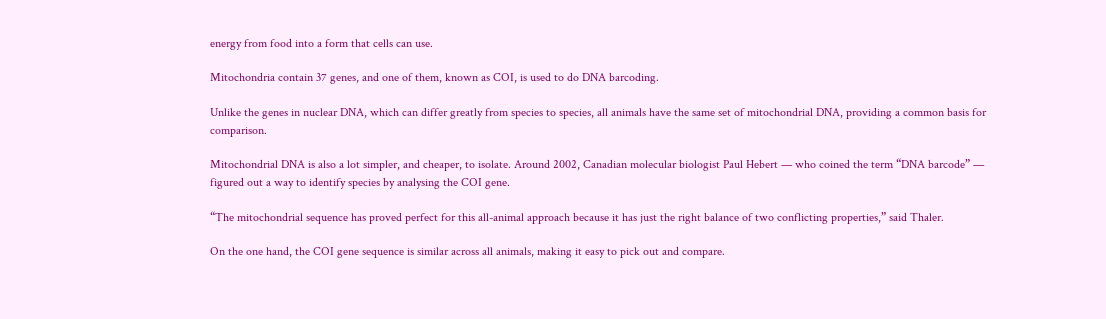energy from food into a form that cells can use.

Mitochondria contain 37 genes, and one of them, known as COI, is used to do DNA barcoding.

Unlike the genes in nuclear DNA, which can differ greatly from species to species, all animals have the same set of mitochondrial DNA, providing a common basis for comparison.

Mitochondrial DNA is also a lot simpler, and cheaper, to isolate. Around 2002, Canadian molecular biologist Paul Hebert — who coined the term “DNA barcode” — figured out a way to identify species by analysing the COI gene.

“The mitochondrial sequence has proved perfect for this all-animal approach because it has just the right balance of two conflicting properties,” said Thaler.

On the one hand, the COI gene sequence is similar across all animals, making it easy to pick out and compare.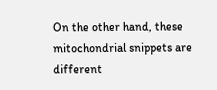On the other hand, these mitochondrial snippets are different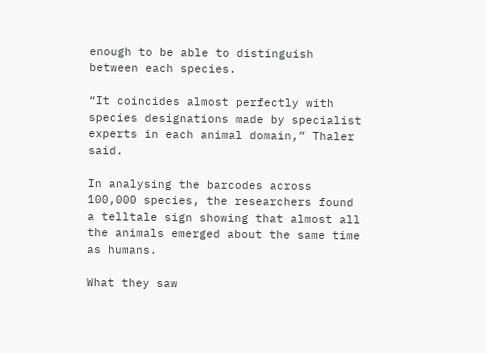enough to be able to distinguish between each species.

“It coincides almost perfectly with species designations made by specialist experts in each animal domain,” Thaler said.

In analysing the barcodes across 100,000 species, the researchers found a telltale sign showing that almost all the animals emerged about the same time as humans.

What they saw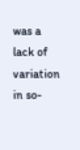was a lack of variation in so-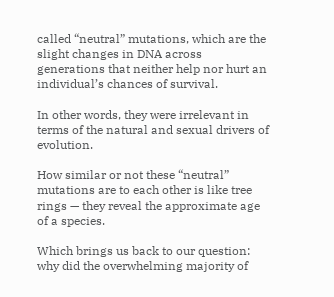called “neutral” mutations, which are the slight changes in DNA across generations that neither help nor hurt an individual’s chances of survival.

In other words, they were irrelevant in terms of the natural and sexual drivers of evolution.

How similar or not these “neutral” mutations are to each other is like tree rings — they reveal the approximate age of a species.

Which brings us back to our question: why did the overwhelming majority of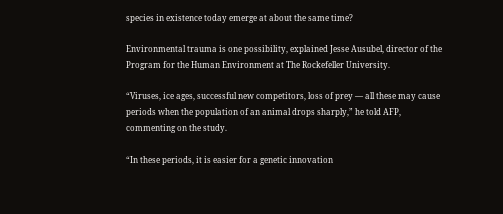species in existence today emerge at about the same time?

Environmental trauma is one possibility, explained Jesse Ausubel, director of the Program for the Human Environment at The Rockefeller University.

“Viruses, ice ages, successful new competitors, loss of prey — all these may cause periods when the population of an animal drops sharply,” he told AFP, commenting on the study.

“In these periods, it is easier for a genetic innovation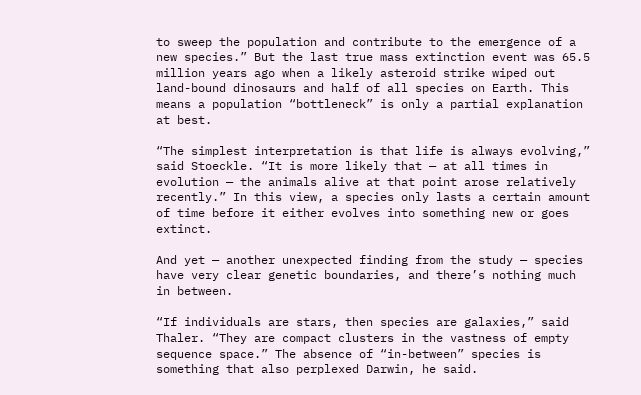to sweep the population and contribute to the emergence of a new species.” But the last true mass extinction event was 65.5 million years ago when a likely asteroid strike wiped out land-bound dinosaurs and half of all species on Earth. This means a population “bottleneck” is only a partial explanation at best.

“The simplest interpretation is that life is always evolving,” said Stoeckle. “It is more likely that — at all times in evolution — the animals alive at that point arose relatively recently.” In this view, a species only lasts a certain amount of time before it either evolves into something new or goes extinct.

And yet — another unexpected finding from the study — species have very clear genetic boundaries, and there’s nothing much in between.

“If individuals are stars, then species are galaxies,” said Thaler. “They are compact clusters in the vastness of empty sequence space.” The absence of “in-between” species is something that also perplexed Darwin, he said.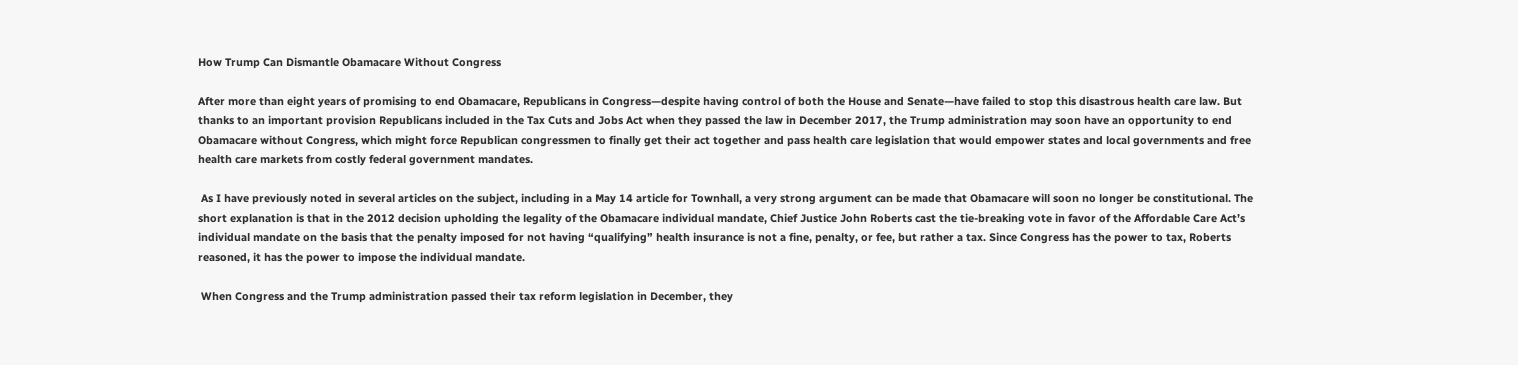How Trump Can Dismantle Obamacare Without Congress

After more than eight years of promising to end Obamacare, Republicans in Congress—despite having control of both the House and Senate—have failed to stop this disastrous health care law. But thanks to an important provision Republicans included in the Tax Cuts and Jobs Act when they passed the law in December 2017, the Trump administration may soon have an opportunity to end Obamacare without Congress, which might force Republican congressmen to finally get their act together and pass health care legislation that would empower states and local governments and free health care markets from costly federal government mandates.

 As I have previously noted in several articles on the subject, including in a May 14 article for Townhall, a very strong argument can be made that Obamacare will soon no longer be constitutional. The short explanation is that in the 2012 decision upholding the legality of the Obamacare individual mandate, Chief Justice John Roberts cast the tie-breaking vote in favor of the Affordable Care Act’s individual mandate on the basis that the penalty imposed for not having “qualifying” health insurance is not a fine, penalty, or fee, but rather a tax. Since Congress has the power to tax, Roberts reasoned, it has the power to impose the individual mandate.

 When Congress and the Trump administration passed their tax reform legislation in December, they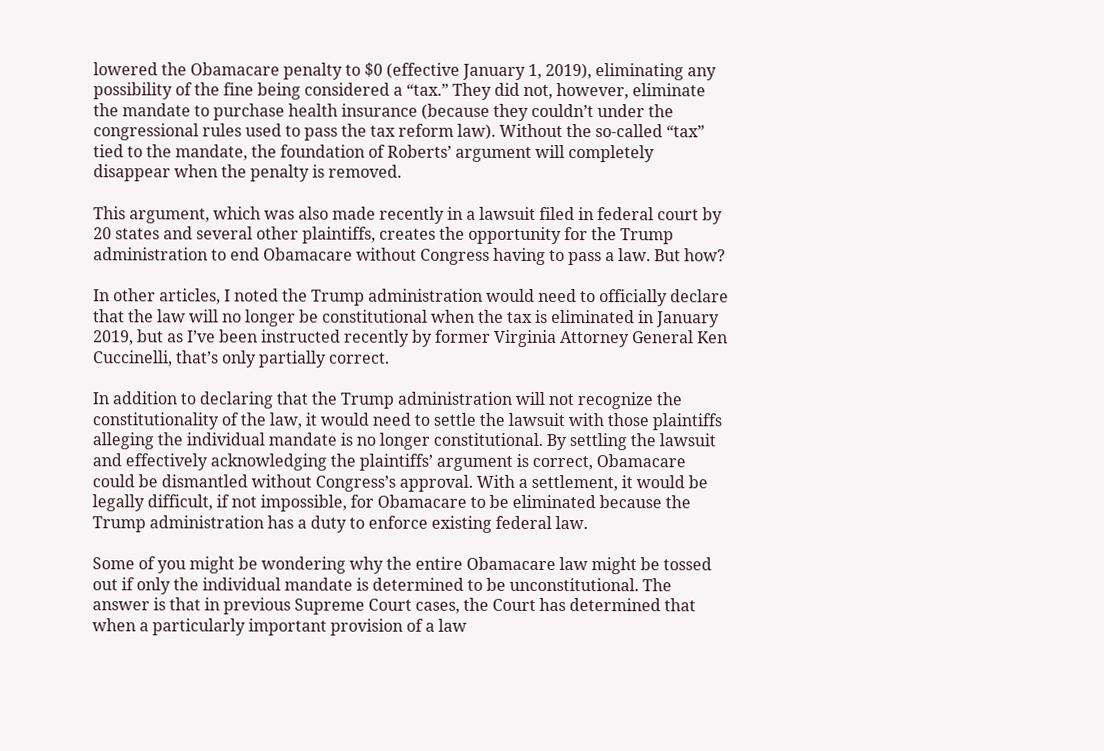lowered the Obamacare penalty to $0 (effective January 1, 2019), eliminating any possibility of the fine being considered a “tax.” They did not, however, eliminate the mandate to purchase health insurance (because they couldn’t under the congressional rules used to pass the tax reform law). Without the so-called “tax” tied to the mandate, the foundation of Roberts’ argument will completely disappear when the penalty is removed.

This argument, which was also made recently in a lawsuit filed in federal court by 20 states and several other plaintiffs, creates the opportunity for the Trump administration to end Obamacare without Congress having to pass a law. But how?

In other articles, I noted the Trump administration would need to officially declare that the law will no longer be constitutional when the tax is eliminated in January 2019, but as I’ve been instructed recently by former Virginia Attorney General Ken Cuccinelli, that’s only partially correct.

In addition to declaring that the Trump administration will not recognize the constitutionality of the law, it would need to settle the lawsuit with those plaintiffs alleging the individual mandate is no longer constitutional. By settling the lawsuit and effectively acknowledging the plaintiffs’ argument is correct, Obamacare could be dismantled without Congress’s approval. With a settlement, it would be legally difficult, if not impossible, for Obamacare to be eliminated because the Trump administration has a duty to enforce existing federal law.

Some of you might be wondering why the entire Obamacare law might be tossed out if only the individual mandate is determined to be unconstitutional. The answer is that in previous Supreme Court cases, the Court has determined that when a particularly important provision of a law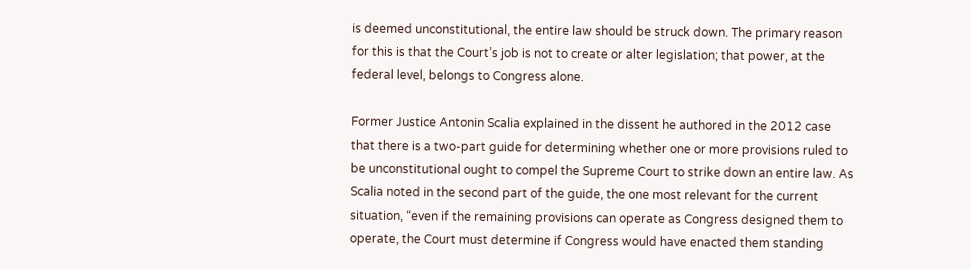is deemed unconstitutional, the entire law should be struck down. The primary reason for this is that the Court’s job is not to create or alter legislation; that power, at the federal level, belongs to Congress alone.

Former Justice Antonin Scalia explained in the dissent he authored in the 2012 case that there is a two-part guide for determining whether one or more provisions ruled to be unconstitutional ought to compel the Supreme Court to strike down an entire law. As Scalia noted in the second part of the guide, the one most relevant for the current situation, “even if the remaining provisions can operate as Congress designed them to operate, the Court must determine if Congress would have enacted them standing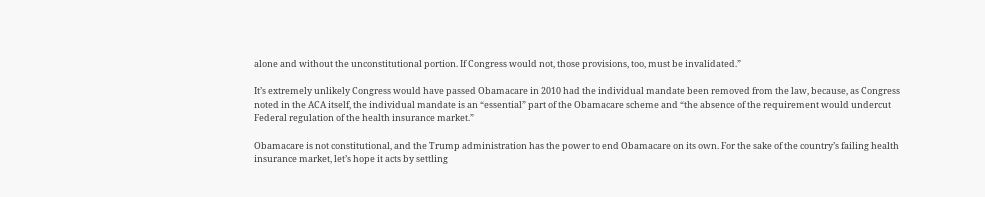alone and without the unconstitutional portion. If Congress would not, those provisions, too, must be invalidated.”

It’s extremely unlikely Congress would have passed Obamacare in 2010 had the individual mandate been removed from the law, because, as Congress noted in the ACA itself, the individual mandate is an “essential” part of the Obamacare scheme and “the absence of the requirement would undercut Federal regulation of the health insurance market.”

Obamacare is not constitutional, and the Trump administration has the power to end Obamacare on its own. For the sake of the country’s failing health insurance market, let’s hope it acts by settling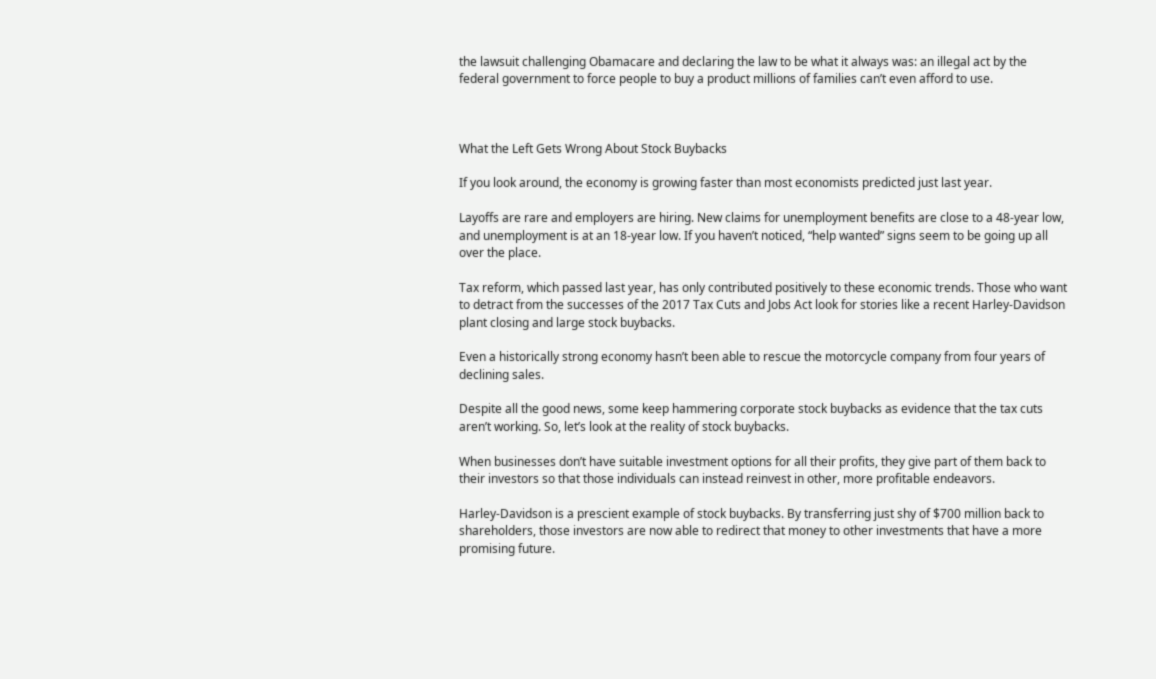the lawsuit challenging Obamacare and declaring the law to be what it always was: an illegal act by the federal government to force people to buy a product millions of families can’t even afford to use.



What the Left Gets Wrong About Stock Buybacks

If you look around, the economy is growing faster than most economists predicted just last year.

Layoffs are rare and employers are hiring. New claims for unemployment benefits are close to a 48-year low, and unemployment is at an 18-year low. If you haven’t noticed, “help wanted” signs seem to be going up all over the place.

Tax reform, which passed last year, has only contributed positively to these economic trends. Those who want to detract from the successes of the 2017 Tax Cuts and Jobs Act look for stories like a recent Harley-Davidson plant closing and large stock buybacks.

Even a historically strong economy hasn’t been able to rescue the motorcycle company from four years of declining sales.

Despite all the good news, some keep hammering corporate stock buybacks as evidence that the tax cuts aren’t working. So, let’s look at the reality of stock buybacks.

When businesses don’t have suitable investment options for all their profits, they give part of them back to their investors so that those individuals can instead reinvest in other, more profitable endeavors.

Harley-Davidson is a prescient example of stock buybacks. By transferring just shy of $700 million back to shareholders, those investors are now able to redirect that money to other investments that have a more promising future.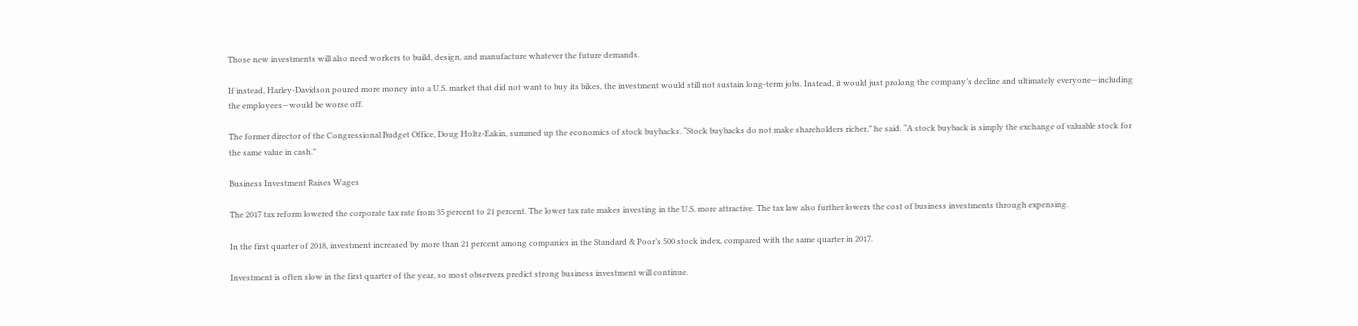Those new investments will also need workers to build, design, and manufacture whatever the future demands.

If instead, Harley-Davidson poured more money into a U.S. market that did not want to buy its bikes, the investment would still not sustain long-term jobs. Instead, it would just prolong the company’s decline and ultimately everyone—including the employees—would be worse off.

The former director of the Congressional Budget Office, Doug Holtz-Eakin, summed up the economics of stock buybacks. “Stock buybacks do not make shareholders richer,” he said. “A stock buyback is simply the exchange of valuable stock for the same value in cash.”

Business Investment Raises Wages

The 2017 tax reform lowered the corporate tax rate from 35 percent to 21 percent. The lower tax rate makes investing in the U.S. more attractive. The tax law also further lowers the cost of business investments through expensing.

In the first quarter of 2018, investment increased by more than 21 percent among companies in the Standard & Poor’s 500 stock index, compared with the same quarter in 2017.

Investment is often slow in the first quarter of the year, so most observers predict strong business investment will continue.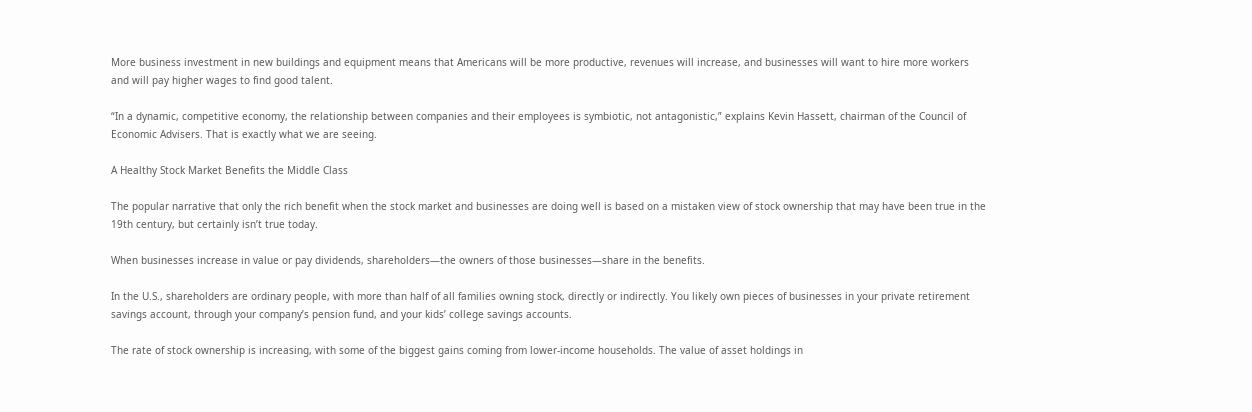More business investment in new buildings and equipment means that Americans will be more productive, revenues will increase, and businesses will want to hire more workers and will pay higher wages to find good talent.

“In a dynamic, competitive economy, the relationship between companies and their employees is symbiotic, not antagonistic,” explains Kevin Hassett, chairman of the Council of Economic Advisers. That is exactly what we are seeing.

A Healthy Stock Market Benefits the Middle Class

The popular narrative that only the rich benefit when the stock market and businesses are doing well is based on a mistaken view of stock ownership that may have been true in the 19th century, but certainly isn’t true today.

When businesses increase in value or pay dividends, shareholders—the owners of those businesses—share in the benefits.

In the U.S., shareholders are ordinary people, with more than half of all families owning stock, directly or indirectly. You likely own pieces of businesses in your private retirement savings account, through your company’s pension fund, and your kids’ college savings accounts.

The rate of stock ownership is increasing, with some of the biggest gains coming from lower-income households. The value of asset holdings in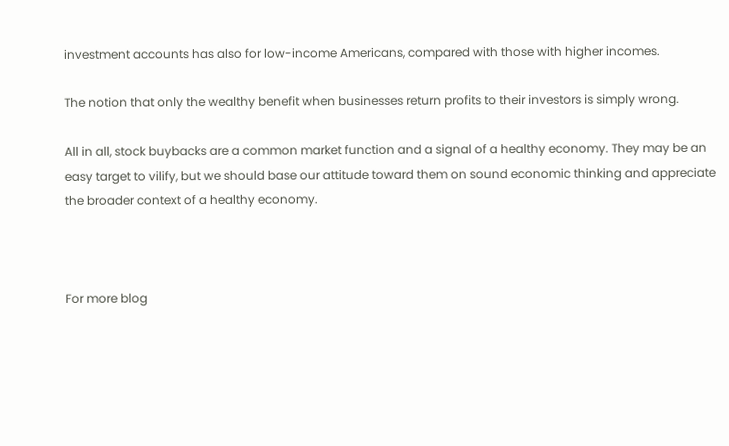investment accounts has also for low-income Americans, compared with those with higher incomes.

The notion that only the wealthy benefit when businesses return profits to their investors is simply wrong.

All in all, stock buybacks are a common market function and a signal of a healthy economy. They may be an easy target to vilify, but we should base our attitude toward them on sound economic thinking and appreciate the broader context of a healthy economy.



For more blog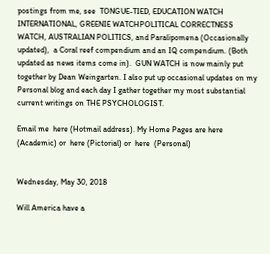postings from me, see  TONGUE-TIED, EDUCATION WATCH INTERNATIONAL, GREENIE WATCHPOLITICAL CORRECTNESS WATCH, AUSTRALIAN POLITICS, and Paralipomena (Occasionally updated),  a Coral reef compendium and an IQ compendium. (Both updated as news items come in).  GUN WATCH is now mainly put together by Dean Weingarten. I also put up occasional updates on my Personal blog and each day I gather together my most substantial current writings on THE PSYCHOLOGIST.

Email me  here (Hotmail address). My Home Pages are here (Academic) or  here (Pictorial) or  here  (Personal)


Wednesday, May 30, 2018

Will America have a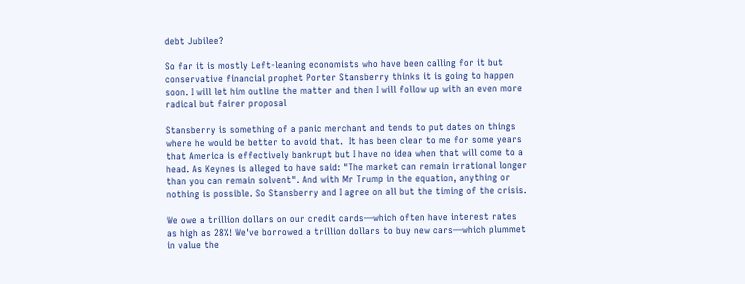debt Jubilee?

So far it is mostly Left-leaning economists who have been calling for it but conservative financial prophet Porter Stansberry thinks it is going to happen soon. I will let him outline the matter and then I will follow up with an even more radical but fairer proposal

Stansberry is something of a panic merchant and tends to put dates on things where he would be better to avoid that.  It has been clear to me for some years that America is effectively bankrupt but I have no idea when that will come to a head. As Keynes is alleged to have said: "The market can remain irrational longer than you can remain solvent". And with Mr Trump in the equation, anything or nothing is possible. So Stansberry and I agree on all but the timing of the crisis.

We owe a trillion dollars on our credit cards—which often have interest rates as high as 28%! We've borrowed a trillion dollars to buy new cars—which plummet in value the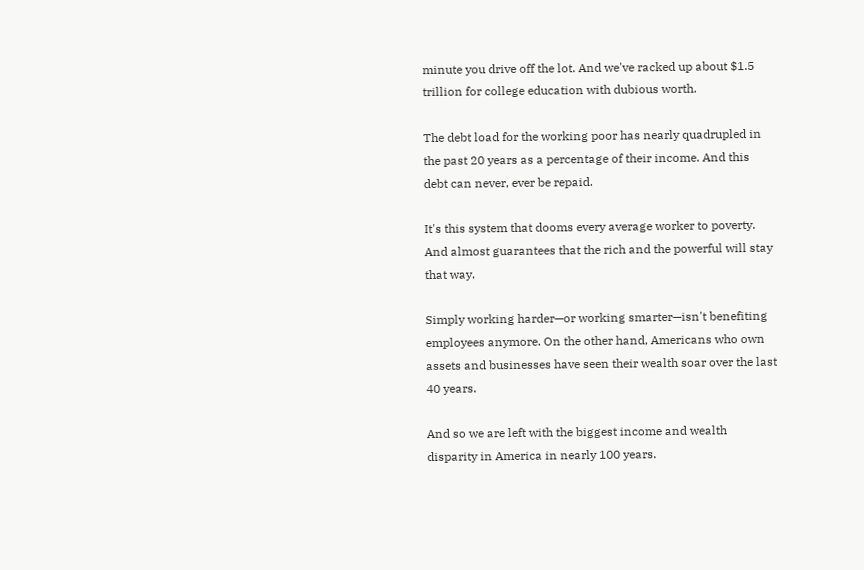minute you drive off the lot. And we've racked up about $1.5 trillion for college education with dubious worth.

The debt load for the working poor has nearly quadrupled in the past 20 years as a percentage of their income. And this debt can never, ever be repaid.

It's this system that dooms every average worker to poverty. And almost guarantees that the rich and the powerful will stay that way.

Simply working harder—or working smarter—isn't benefiting employees anymore. On the other hand, Americans who own assets and businesses have seen their wealth soar over the last 40 years.

And so we are left with the biggest income and wealth disparity in America in nearly 100 years.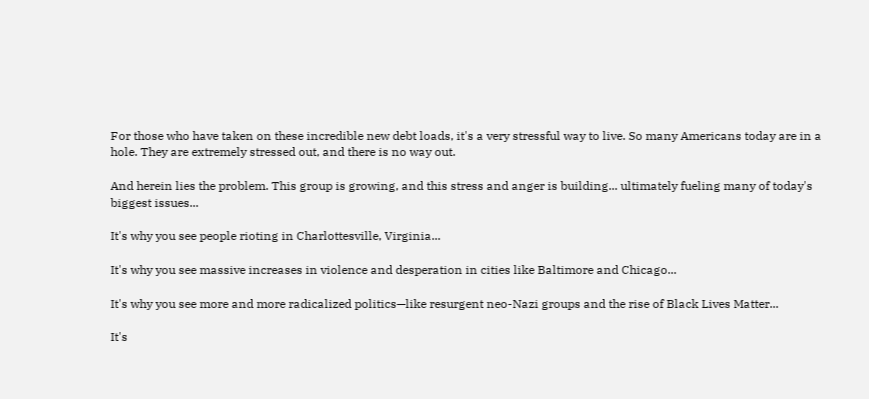For those who have taken on these incredible new debt loads, it's a very stressful way to live. So many Americans today are in a hole. They are extremely stressed out, and there is no way out.

And herein lies the problem. This group is growing, and this stress and anger is building... ultimately fueling many of today's biggest issues...

It's why you see people rioting in Charlottesville, Virginia...

It's why you see massive increases in violence and desperation in cities like Baltimore and Chicago...

It's why you see more and more radicalized politics—like resurgent neo-Nazi groups and the rise of Black Lives Matter...

It's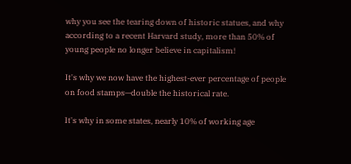why you see the tearing down of historic statues, and why according to a recent Harvard study, more than 50% of young people no longer believe in capitalism!

It's why we now have the highest-ever percentage of people on food stamps—double the historical rate.

It's why in some states, nearly 10% of working age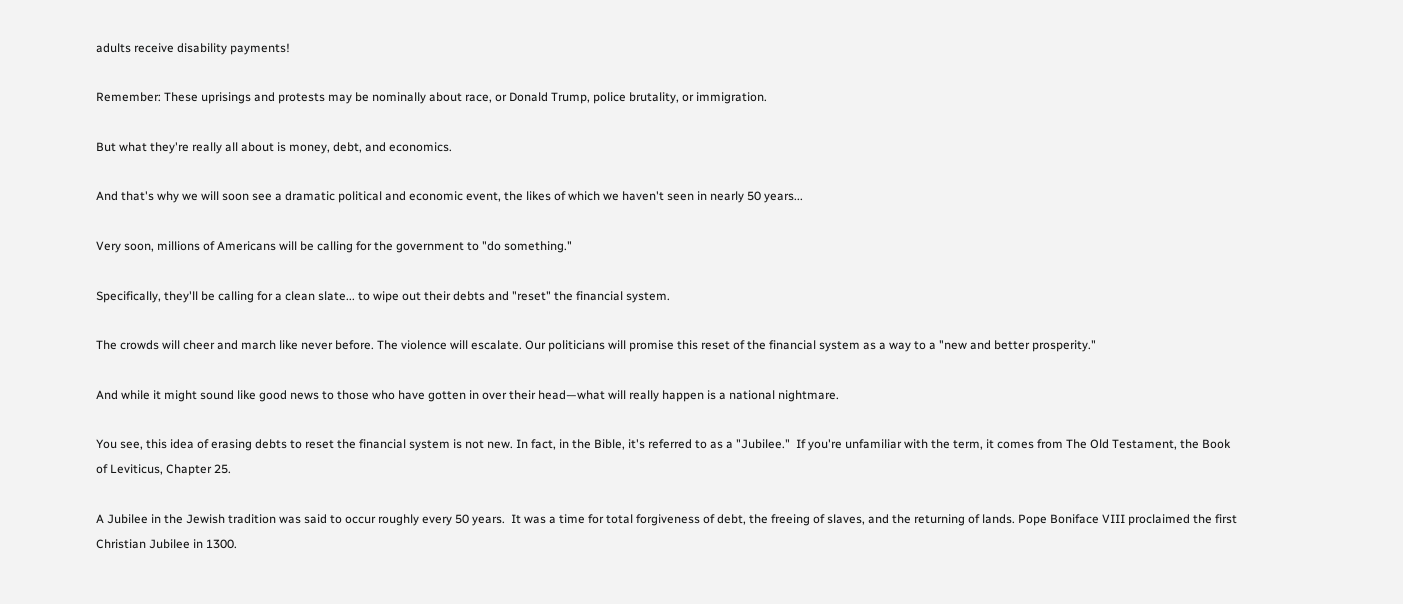adults receive disability payments!

Remember: These uprisings and protests may be nominally about race, or Donald Trump, police brutality, or immigration.

But what they're really all about is money, debt, and economics.

And that's why we will soon see a dramatic political and economic event, the likes of which we haven't seen in nearly 50 years...

Very soon, millions of Americans will be calling for the government to "do something."

Specifically, they'll be calling for a clean slate... to wipe out their debts and "reset" the financial system.

The crowds will cheer and march like never before. The violence will escalate. Our politicians will promise this reset of the financial system as a way to a "new and better prosperity."

And while it might sound like good news to those who have gotten in over their head—what will really happen is a national nightmare.

You see, this idea of erasing debts to reset the financial system is not new. In fact, in the Bible, it's referred to as a "Jubilee."  If you're unfamiliar with the term, it comes from The Old Testament, the Book of Leviticus, Chapter 25.

A Jubilee in the Jewish tradition was said to occur roughly every 50 years.  It was a time for total forgiveness of debt, the freeing of slaves, and the returning of lands. Pope Boniface VIII proclaimed the first Christian Jubilee in 1300.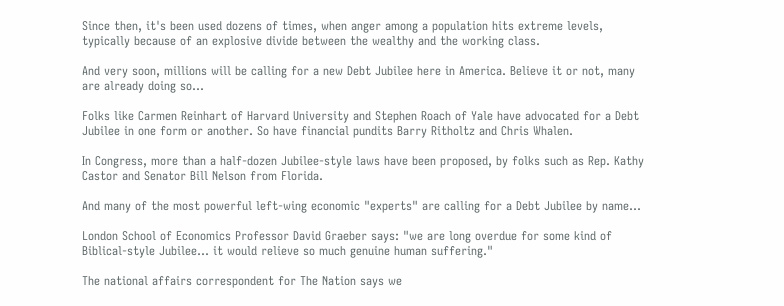Since then, it's been used dozens of times, when anger among a population hits extreme levels, typically because of an explosive divide between the wealthy and the working class.

And very soon, millions will be calling for a new Debt Jubilee here in America. Believe it or not, many are already doing so...

Folks like Carmen Reinhart of Harvard University and Stephen Roach of Yale have advocated for a Debt Jubilee in one form or another. So have financial pundits Barry Ritholtz and Chris Whalen.

In Congress, more than a half-dozen Jubilee-style laws have been proposed, by folks such as Rep. Kathy Castor and Senator Bill Nelson from Florida.

And many of the most powerful left-wing economic "experts" are calling for a Debt Jubilee by name...

London School of Economics Professor David Graeber says: "we are long overdue for some kind of Biblical-style Jubilee... it would relieve so much genuine human suffering."

The national affairs correspondent for The Nation says we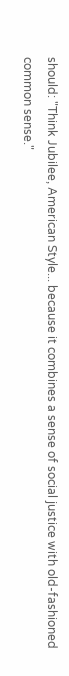should: "Think Jubilee, American Style... because it combines a sense of social justice with old-fashioned common sense."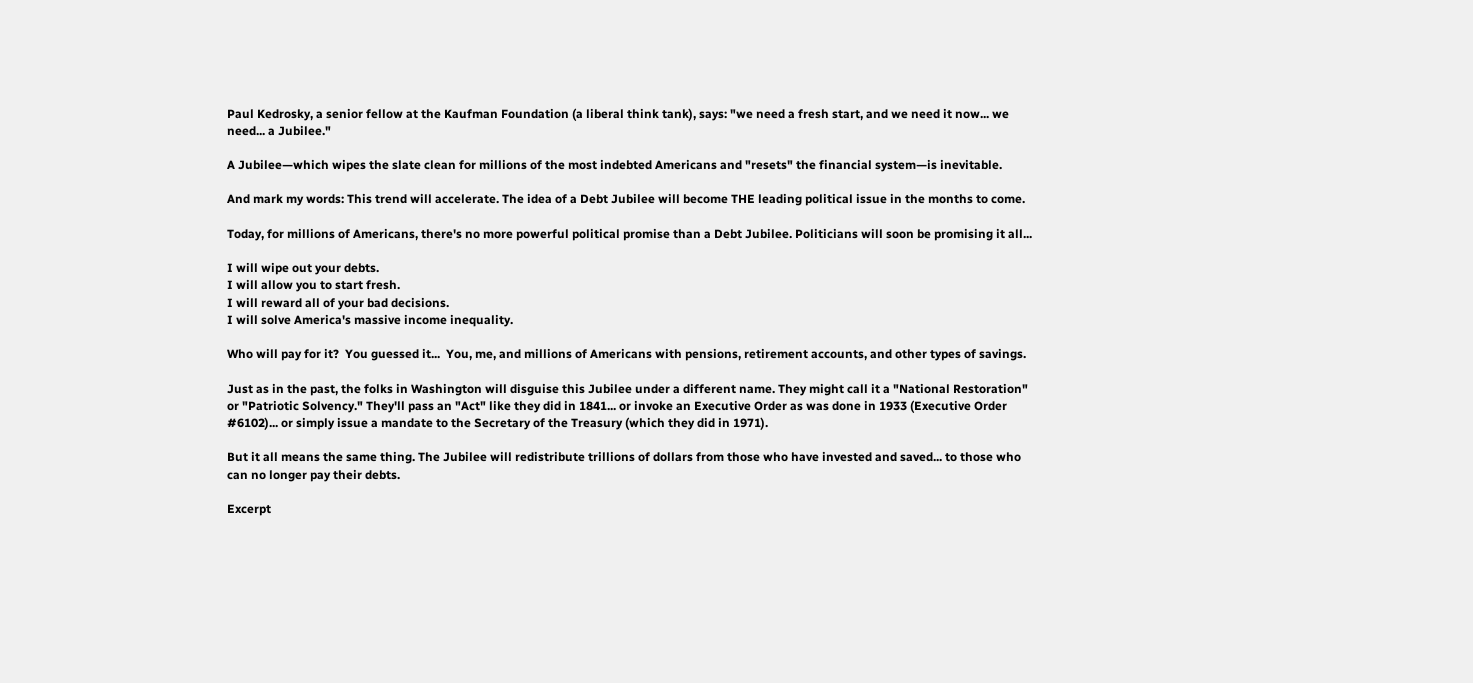Paul Kedrosky, a senior fellow at the Kaufman Foundation (a liberal think tank), says: "we need a fresh start, and we need it now... we need... a Jubilee."

A Jubilee—which wipes the slate clean for millions of the most indebted Americans and "resets" the financial system—is inevitable.

And mark my words: This trend will accelerate. The idea of a Debt Jubilee will become THE leading political issue in the months to come.

Today, for millions of Americans, there's no more powerful political promise than a Debt Jubilee. Politicians will soon be promising it all...

I will wipe out your debts.
I will allow you to start fresh.
I will reward all of your bad decisions.
I will solve America's massive income inequality.

Who will pay for it?  You guessed it...  You, me, and millions of Americans with pensions, retirement accounts, and other types of savings.

Just as in the past, the folks in Washington will disguise this Jubilee under a different name. They might call it a "National Restoration" or "Patriotic Solvency." They'll pass an "Act" like they did in 1841... or invoke an Executive Order as was done in 1933 (Executive Order #6102)... or simply issue a mandate to the Secretary of the Treasury (which they did in 1971).

But it all means the same thing. The Jubilee will redistribute trillions of dollars from those who have invested and saved... to those who can no longer pay their debts.

Excerpt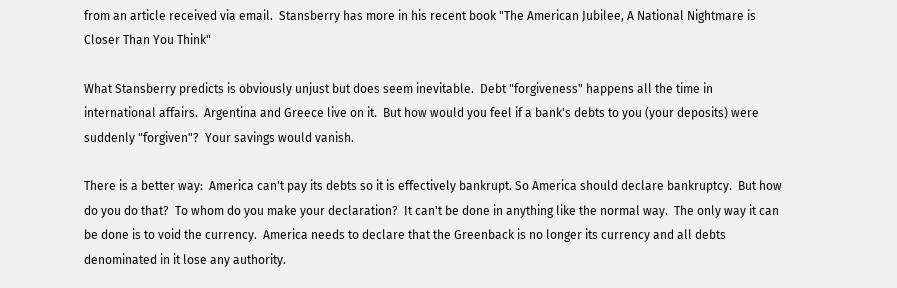from an article received via email.  Stansberry has more in his recent book "The American Jubilee, A National Nightmare is Closer Than You Think"

What Stansberry predicts is obviously unjust but does seem inevitable.  Debt "forgiveness" happens all the time in international affairs.  Argentina and Greece live on it.  But how would you feel if a bank's debts to you (your deposits) were suddenly "forgiven"?  Your savings would vanish.

There is a better way:  America can't pay its debts so it is effectively bankrupt. So America should declare bankruptcy.  But how do you do that?  To whom do you make your declaration?  It can't be done in anything like the normal way.  The only way it can be done is to void the currency.  America needs to declare that the Greenback is no longer its currency and all debts denominated in it lose any authority.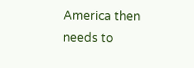America then needs to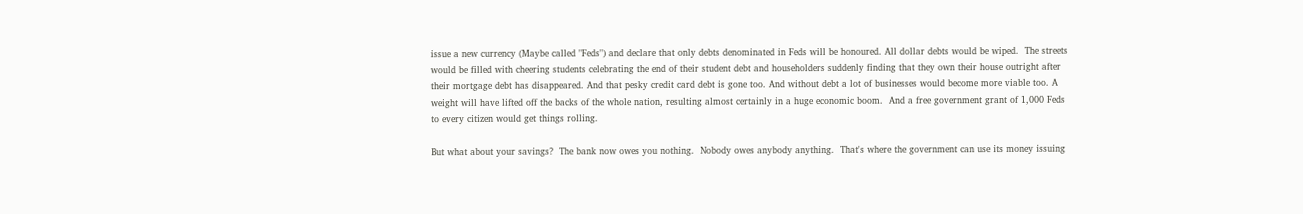issue a new currency (Maybe called "Feds") and declare that only debts denominated in Feds will be honoured. All dollar debts would be wiped.  The streets would be filled with cheering students celebrating the end of their student debt and householders suddenly finding that they own their house outright after their mortgage debt has disappeared. And that pesky credit card debt is gone too. And without debt a lot of businesses would become more viable too. A weight will have lifted off the backs of the whole nation, resulting almost certainly in a huge economic boom.  And a free government grant of 1,000 Feds to every citizen would get things rolling.

But what about your savings?  The bank now owes you nothing.  Nobody owes anybody anything.  That's where the government can use its money issuing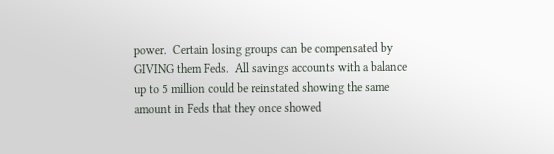power.  Certain losing groups can be compensated by GIVING them Feds.  All savings accounts with a balance up to 5 million could be reinstated showing the same amount in Feds that they once showed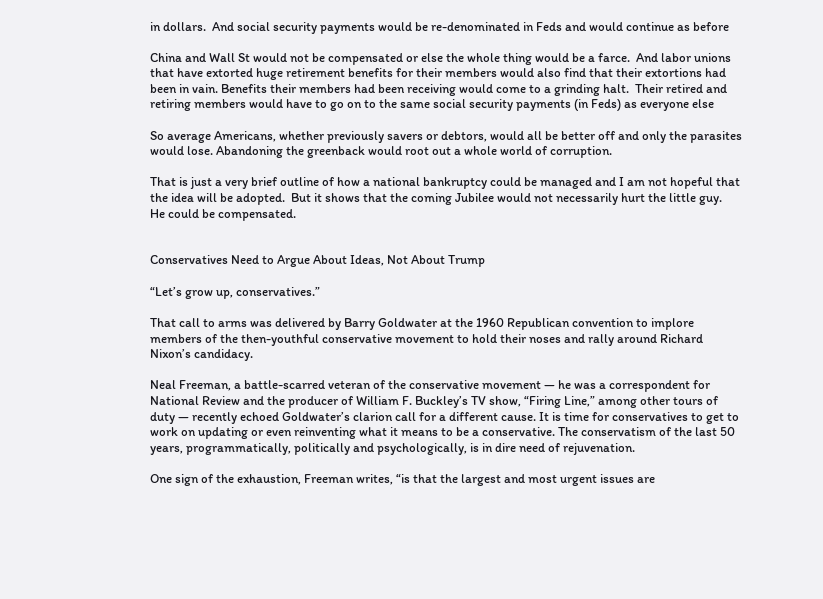in dollars.  And social security payments would be re-denominated in Feds and would continue as before

China and Wall St would not be compensated or else the whole thing would be a farce.  And labor unions that have extorted huge retirement benefits for their members would also find that their extortions had been in vain. Benefits their members had been receiving would come to a grinding halt.  Their retired and retiring members would have to go on to the same social security payments (in Feds) as everyone else

So average Americans, whether previously savers or debtors, would all be better off and only the parasites would lose. Abandoning the greenback would root out a whole world of corruption.

That is just a very brief outline of how a national bankruptcy could be managed and I am not hopeful that the idea will be adopted.  But it shows that the coming Jubilee would not necessarily hurt the little guy.  He could be compensated.


Conservatives Need to Argue About Ideas, Not About Trump

“Let’s grow up, conservatives.”

That call to arms was delivered by Barry Goldwater at the 1960 Republican convention to implore members of the then-youthful conservative movement to hold their noses and rally around Richard Nixon’s candidacy.

Neal Freeman, a battle-scarred veteran of the conservative movement — he was a correspondent for National Review and the producer of William F. Buckley’s TV show, “Firing Line,” among other tours of duty — recently echoed Goldwater’s clarion call for a different cause. It is time for conservatives to get to work on updating or even reinventing what it means to be a conservative. The conservatism of the last 50 years, programmatically, politically and psychologically, is in dire need of rejuvenation.

One sign of the exhaustion, Freeman writes, “is that the largest and most urgent issues are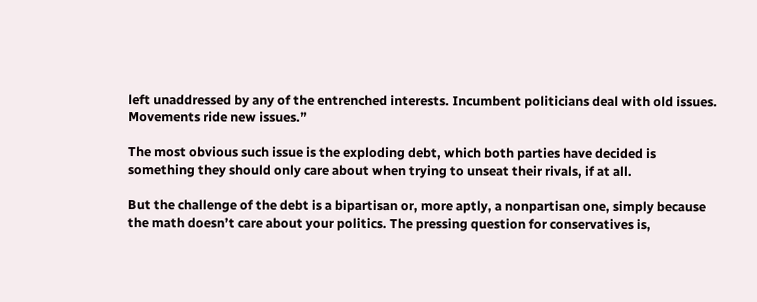left unaddressed by any of the entrenched interests. Incumbent politicians deal with old issues. Movements ride new issues.”

The most obvious such issue is the exploding debt, which both parties have decided is something they should only care about when trying to unseat their rivals, if at all.

But the challenge of the debt is a bipartisan or, more aptly, a nonpartisan one, simply because the math doesn’t care about your politics. The pressing question for conservatives is,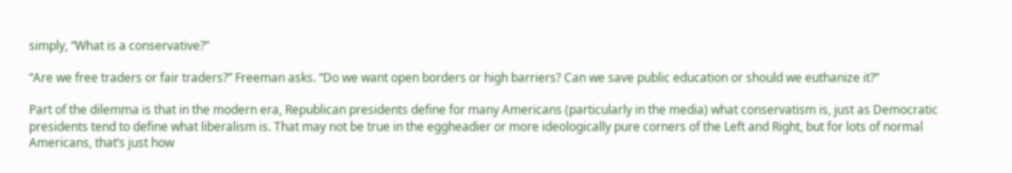simply, “What is a conservative?”

“Are we free traders or fair traders?” Freeman asks. “Do we want open borders or high barriers? Can we save public education or should we euthanize it?”

Part of the dilemma is that in the modern era, Republican presidents define for many Americans (particularly in the media) what conservatism is, just as Democratic presidents tend to define what liberalism is. That may not be true in the eggheadier or more ideologically pure corners of the Left and Right, but for lots of normal Americans, that’s just how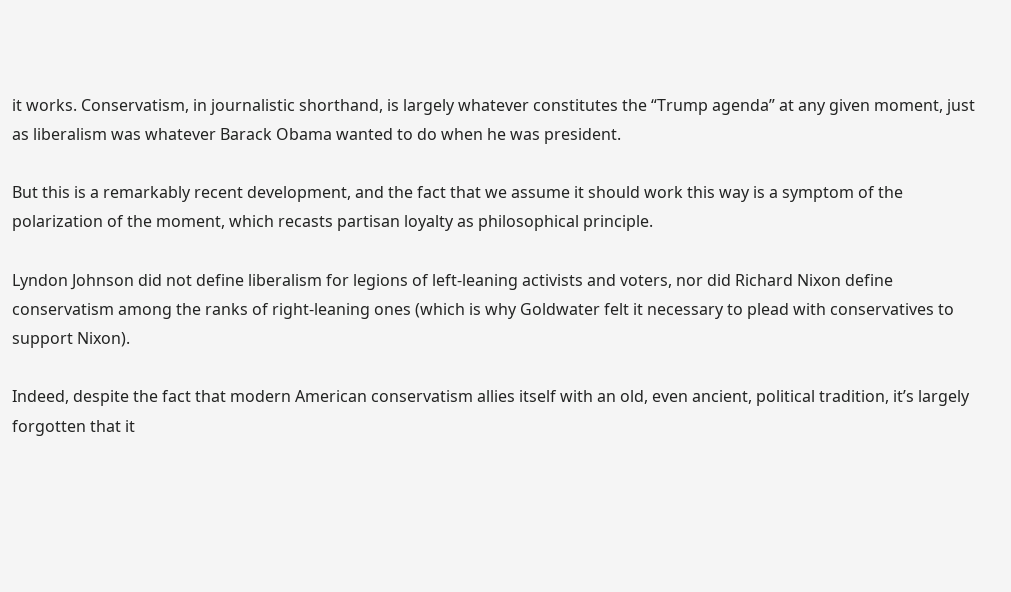it works. Conservatism, in journalistic shorthand, is largely whatever constitutes the “Trump agenda” at any given moment, just as liberalism was whatever Barack Obama wanted to do when he was president.

But this is a remarkably recent development, and the fact that we assume it should work this way is a symptom of the polarization of the moment, which recasts partisan loyalty as philosophical principle.

Lyndon Johnson did not define liberalism for legions of left-leaning activists and voters, nor did Richard Nixon define conservatism among the ranks of right-leaning ones (which is why Goldwater felt it necessary to plead with conservatives to support Nixon).

Indeed, despite the fact that modern American conservatism allies itself with an old, even ancient, political tradition, it’s largely forgotten that it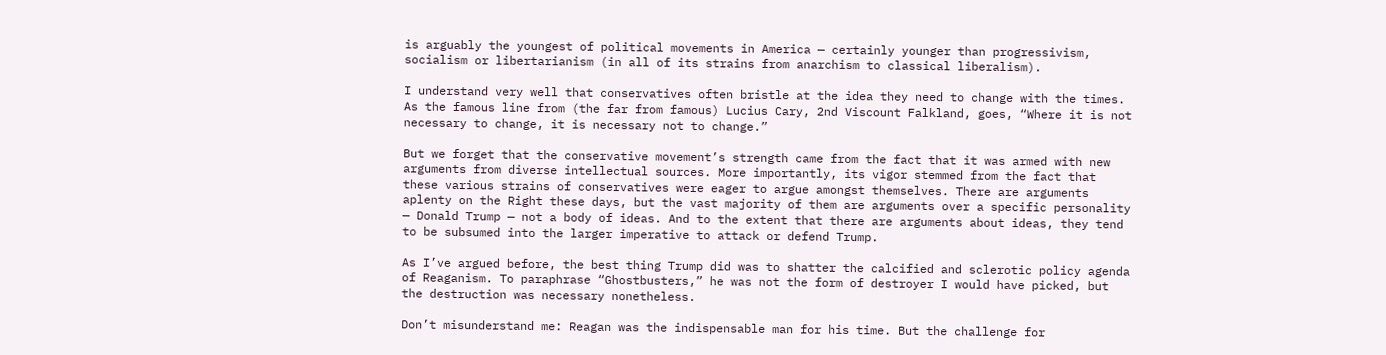is arguably the youngest of political movements in America — certainly younger than progressivism, socialism or libertarianism (in all of its strains from anarchism to classical liberalism).

I understand very well that conservatives often bristle at the idea they need to change with the times. As the famous line from (the far from famous) Lucius Cary, 2nd Viscount Falkland, goes, “Where it is not necessary to change, it is necessary not to change.”

But we forget that the conservative movement’s strength came from the fact that it was armed with new arguments from diverse intellectual sources. More importantly, its vigor stemmed from the fact that these various strains of conservatives were eager to argue amongst themselves. There are arguments aplenty on the Right these days, but the vast majority of them are arguments over a specific personality — Donald Trump — not a body of ideas. And to the extent that there are arguments about ideas, they tend to be subsumed into the larger imperative to attack or defend Trump.

As I’ve argued before, the best thing Trump did was to shatter the calcified and sclerotic policy agenda of Reaganism. To paraphrase “Ghostbusters,” he was not the form of destroyer I would have picked, but the destruction was necessary nonetheless.

Don’t misunderstand me: Reagan was the indispensable man for his time. But the challenge for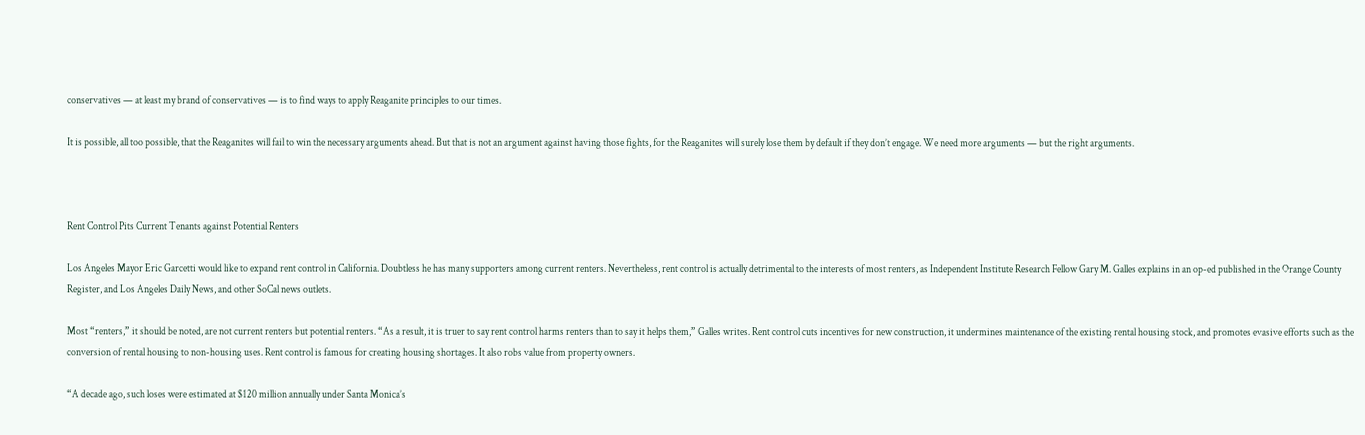conservatives — at least my brand of conservatives — is to find ways to apply Reaganite principles to our times.

It is possible, all too possible, that the Reaganites will fail to win the necessary arguments ahead. But that is not an argument against having those fights, for the Reaganites will surely lose them by default if they don’t engage. We need more arguments — but the right arguments.



Rent Control Pits Current Tenants against Potential Renters

Los Angeles Mayor Eric Garcetti would like to expand rent control in California. Doubtless he has many supporters among current renters. Nevertheless, rent control is actually detrimental to the interests of most renters, as Independent Institute Research Fellow Gary M. Galles explains in an op-ed published in the Orange County Register, and Los Angeles Daily News, and other SoCal news outlets.

Most “renters,” it should be noted, are not current renters but potential renters. “As a result, it is truer to say rent control harms renters than to say it helps them,” Galles writes. Rent control cuts incentives for new construction, it undermines maintenance of the existing rental housing stock, and promotes evasive efforts such as the conversion of rental housing to non-housing uses. Rent control is famous for creating housing shortages. It also robs value from property owners.

“A decade ago, such loses were estimated at $120 million annually under Santa Monica’s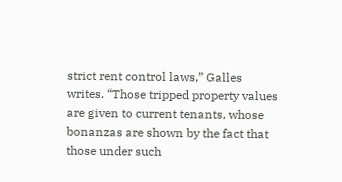strict rent control laws,” Galles writes. “Those tripped property values are given to current tenants, whose bonanzas are shown by the fact that those under such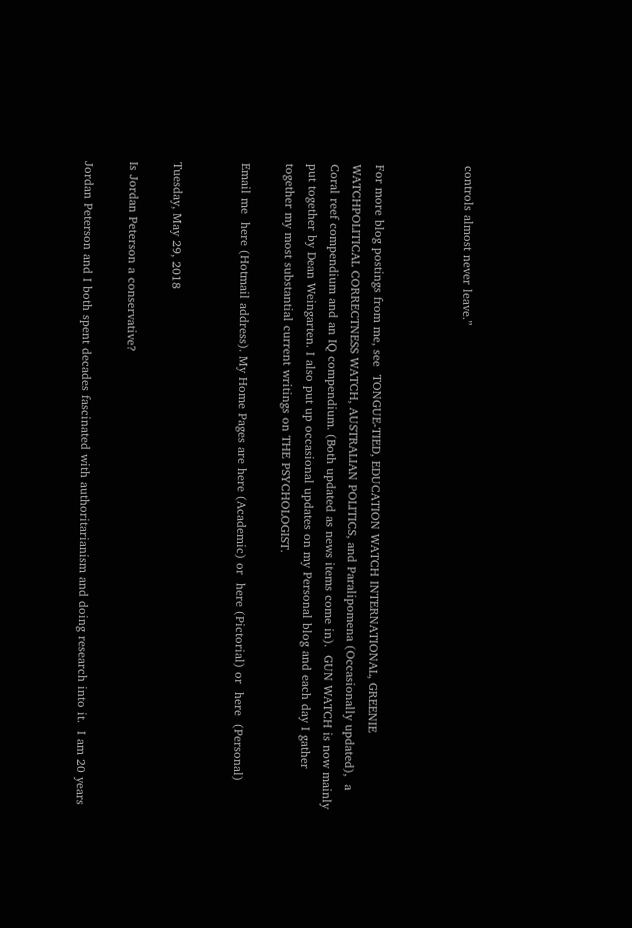controls almost never leave.”



For more blog postings from me, see  TONGUE-TIED, EDUCATION WATCH INTERNATIONAL, GREENIE WATCHPOLITICAL CORRECTNESS WATCH, AUSTRALIAN POLITICS, and Paralipomena (Occasionally updated),  a Coral reef compendium and an IQ compendium. (Both updated as news items come in).  GUN WATCH is now mainly put together by Dean Weingarten. I also put up occasional updates on my Personal blog and each day I gather together my most substantial current writings on THE PSYCHOLOGIST.

Email me  here (Hotmail address). My Home Pages are here (Academic) or  here (Pictorial) or  here  (Personal)


Tuesday, May 29, 2018

Is Jordan Peterson a conservative?

Jordan Peterson and I both spent decades fascinated with authoritarianism and doing research into it.  I am 20 years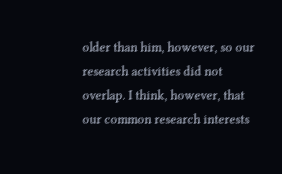older than him, however, so our research activities did not overlap. I think, however, that our common research interests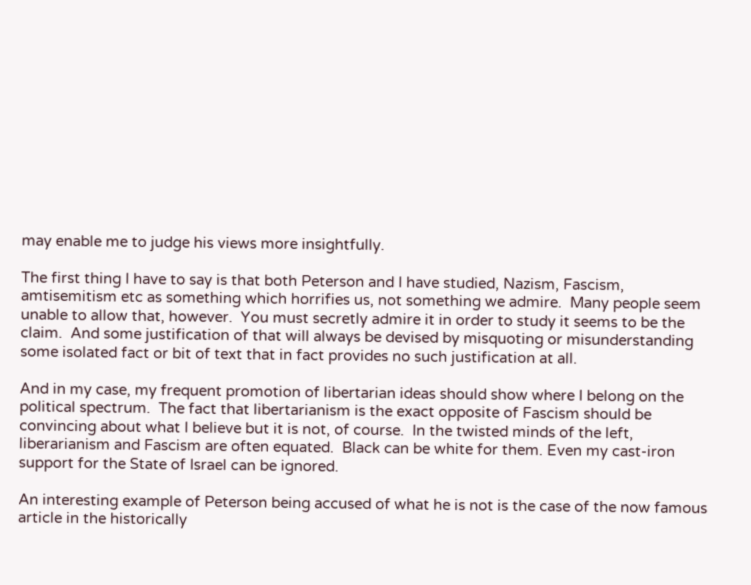may enable me to judge his views more insightfully.

The first thing I have to say is that both Peterson and I have studied, Nazism, Fascism, amtisemitism etc as something which horrifies us, not something we admire.  Many people seem unable to allow that, however.  You must secretly admire it in order to study it seems to be the claim.  And some justification of that will always be devised by misquoting or misunderstanding some isolated fact or bit of text that in fact provides no such justification at all.

And in my case, my frequent promotion of libertarian ideas should show where I belong on the political spectrum.  The fact that libertarianism is the exact opposite of Fascism should be convincing about what I believe but it is not, of course.  In the twisted minds of the left, liberarianism and Fascism are often equated.  Black can be white for them. Even my cast-iron support for the State of Israel can be ignored.

An interesting example of Peterson being accused of what he is not is the case of the now famous article in the historically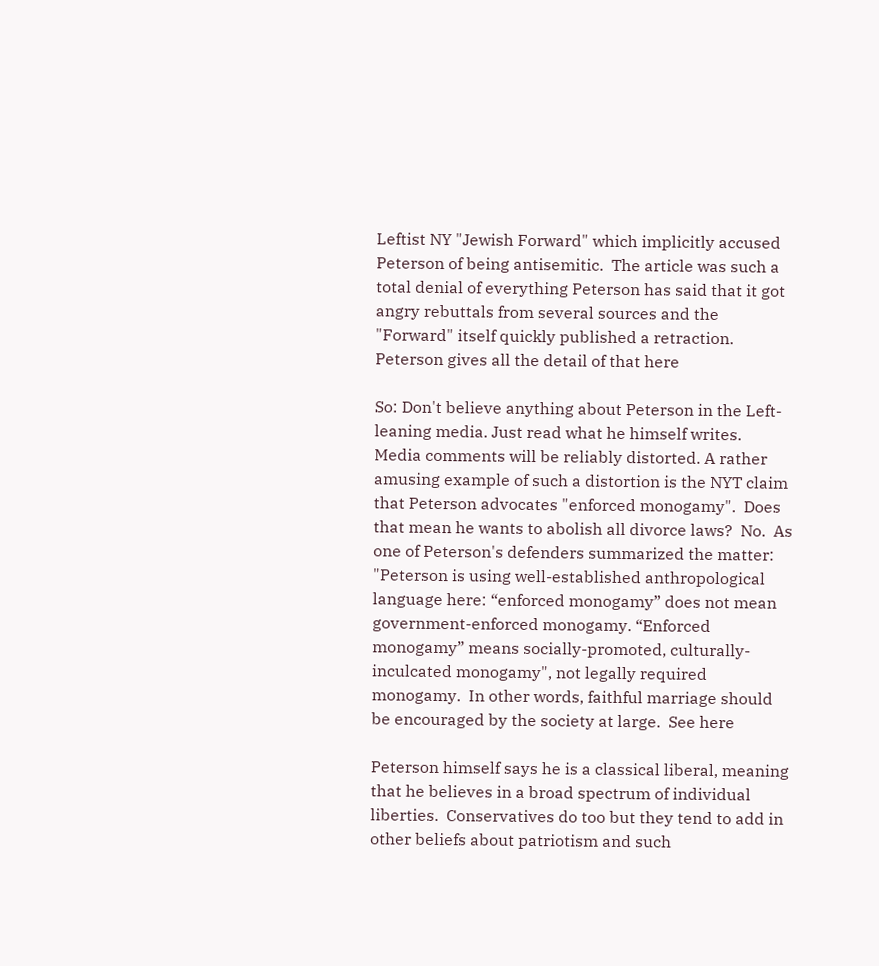Leftist NY "Jewish Forward" which implicitly accused Peterson of being antisemitic.  The article was such a total denial of everything Peterson has said that it got angry rebuttals from several sources and the "Forward" itself quickly published a retraction.  Peterson gives all the detail of that here

So: Don't believe anything about Peterson in the Left-leaning media. Just read what he himself writes.  Media comments will be reliably distorted. A rather amusing example of such a distortion is the NYT claim that Peterson advocates "enforced monogamy".  Does that mean he wants to abolish all divorce laws?  No.  As one of Peterson's defenders summarized the matter:  "Peterson is using well-established anthropological language here: “enforced monogamy” does not mean government-enforced monogamy. “Enforced monogamy” means socially-promoted, culturally-inculcated monogamy", not legally required monogamy.  In other words, faithful marriage should be encouraged by the society at large.  See here

Peterson himself says he is a classical liberal, meaning that he believes in a broad spectrum of individual liberties.  Conservatives do too but they tend to add in other beliefs about patriotism and such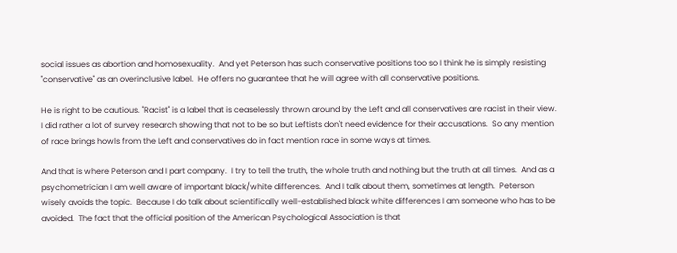social issues as abortion and homosexuality.  And yet Peterson has such conservative positions too so I think he is simply resisting "conservative" as an overinclusive label.  He offers no guarantee that he will agree with all conservative positions.

He is right to be cautious. "Racist" is a label that is ceaselessly thrown around by the Left and all conservatives are racist in their view.  I did rather a lot of survey research showing that not to be so but Leftists don't need evidence for their accusations.  So any mention of race brings howls from the Left and conservatives do in fact mention race in some ways at times.

And that is where Peterson and I part company.  I try to tell the truth, the whole truth and nothing but the truth at all times.  And as a psychometrician I am well aware of important black/white differences.  And I talk about them, sometimes at length.  Peterson wisely avoids the topic.  Because I do talk about scientifically well-established black white differences I am someone who has to be avoided.  The fact that the official position of the American Psychological Association is that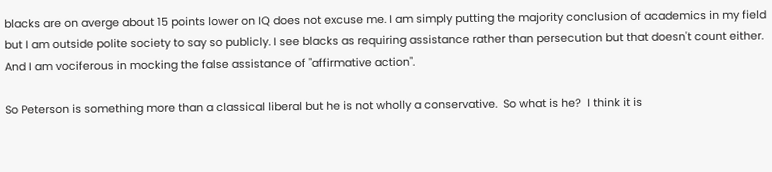blacks are on averge about 15 points lower on IQ does not excuse me. I am simply putting the majority conclusion of academics in my field but I am outside polite society to say so publicly. I see blacks as requiring assistance rather than persecution but that doesn't count either. And I am vociferous in mocking the false assistance of "affirmative action".

So Peterson is something more than a classical liberal but he is not wholly a conservative.  So what is he?  I think it is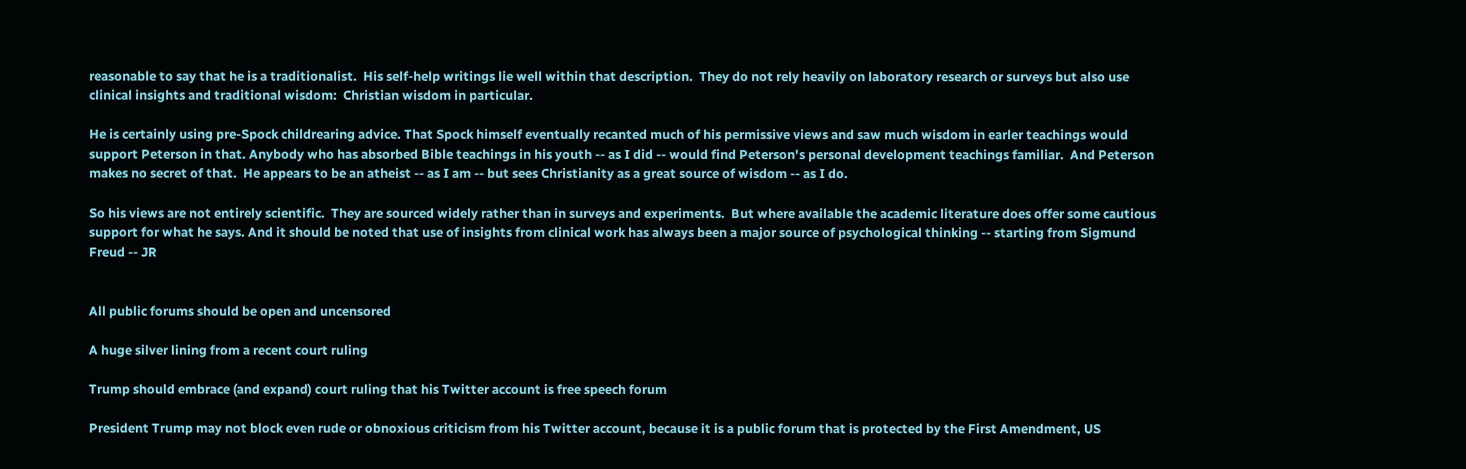reasonable to say that he is a traditionalist.  His self-help writings lie well within that description.  They do not rely heavily on laboratory research or surveys but also use clinical insights and traditional wisdom:  Christian wisdom in particular.

He is certainly using pre-Spock childrearing advice. That Spock himself eventually recanted much of his permissive views and saw much wisdom in earler teachings would support Peterson in that. Anybody who has absorbed Bible teachings in his youth -- as I did -- would find Peterson's personal development teachings familiar.  And Peterson makes no secret of that.  He appears to be an atheist -- as I am -- but sees Christianity as a great source of wisdom -- as I do.

So his views are not entirely scientific.  They are sourced widely rather than in surveys and experiments.  But where available the academic literature does offer some cautious support for what he says. And it should be noted that use of insights from clinical work has always been a major source of psychological thinking -- starting from Sigmund Freud -- JR


All public forums should be open and uncensored

A huge silver lining from a recent court ruling

Trump should embrace (and expand) court ruling that his Twitter account is free speech forum

President Trump may not block even rude or obnoxious criticism from his Twitter account, because it is a public forum that is protected by the First Amendment, US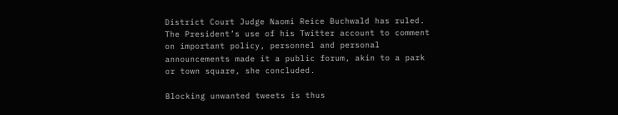District Court Judge Naomi Reice Buchwald has ruled. The President’s use of his Twitter account to comment on important policy, personnel and personal announcements made it a public forum, akin to a park or town square, she concluded.

Blocking unwanted tweets is thus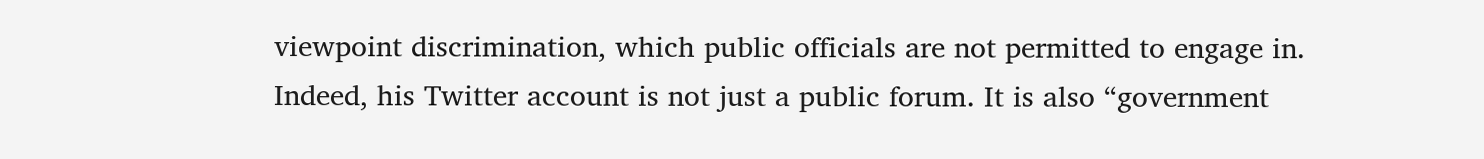viewpoint discrimination, which public officials are not permitted to engage in. Indeed, his Twitter account is not just a public forum. It is also “government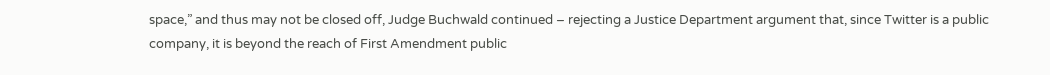space,” and thus may not be closed off, Judge Buchwald continued – rejecting a Justice Department argument that, since Twitter is a public company, it is beyond the reach of First Amendment public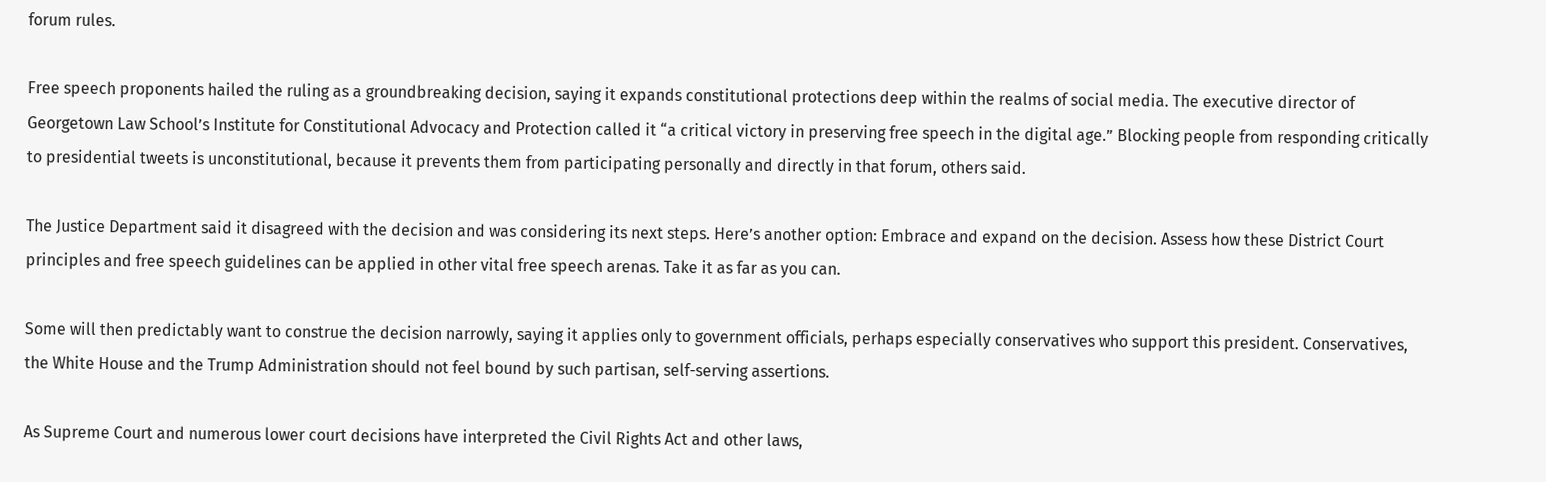forum rules.

Free speech proponents hailed the ruling as a groundbreaking decision, saying it expands constitutional protections deep within the realms of social media. The executive director of Georgetown Law School’s Institute for Constitutional Advocacy and Protection called it “a critical victory in preserving free speech in the digital age.” Blocking people from responding critically to presidential tweets is unconstitutional, because it prevents them from participating personally and directly in that forum, others said.

The Justice Department said it disagreed with the decision and was considering its next steps. Here’s another option: Embrace and expand on the decision. Assess how these District Court principles and free speech guidelines can be applied in other vital free speech arenas. Take it as far as you can.

Some will then predictably want to construe the decision narrowly, saying it applies only to government officials, perhaps especially conservatives who support this president. Conservatives, the White House and the Trump Administration should not feel bound by such partisan, self-serving assertions.

As Supreme Court and numerous lower court decisions have interpreted the Civil Rights Act and other laws,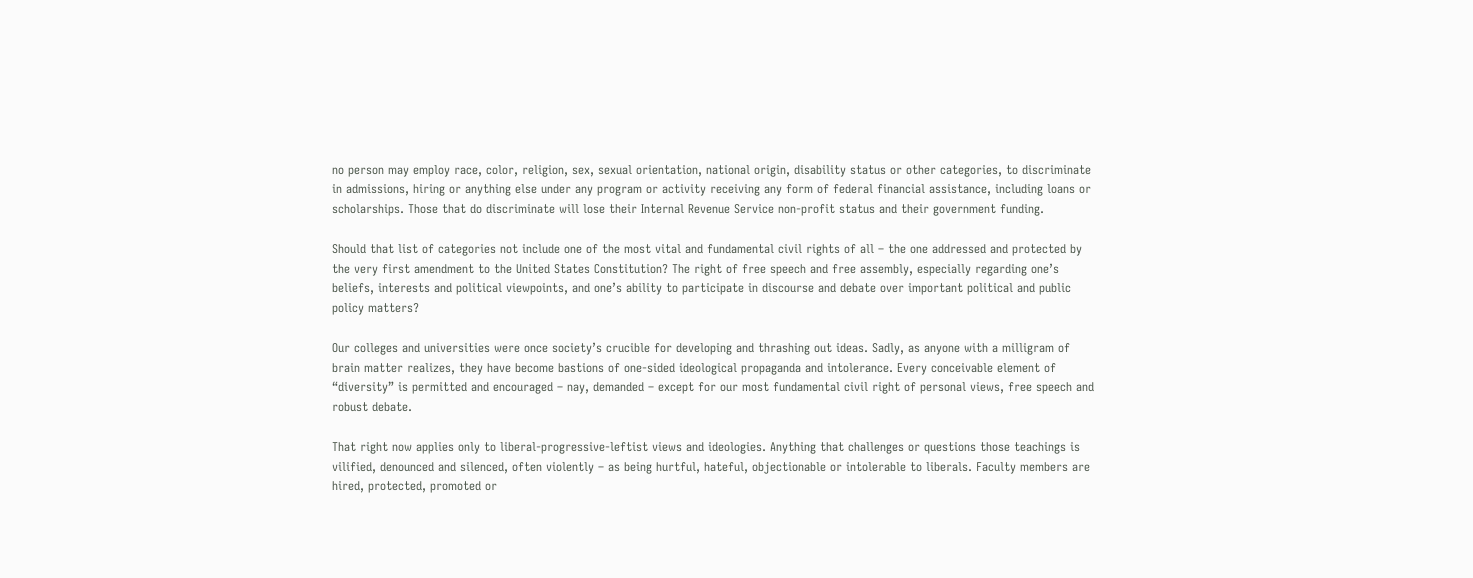no person may employ race, color, religion, sex, sexual orientation, national origin, disability status or other categories, to discriminate in admissions, hiring or anything else under any program or activity receiving any form of federal financial assistance, including loans or scholarships. Those that do discriminate will lose their Internal Revenue Service non-profit status and their government funding.

Should that list of categories not include one of the most vital and fundamental civil rights of all – the one addressed and protected by the very first amendment to the United States Constitution? The right of free speech and free assembly, especially regarding one’s beliefs, interests and political viewpoints, and one’s ability to participate in discourse and debate over important political and public policy matters?

Our colleges and universities were once society’s crucible for developing and thrashing out ideas. Sadly, as anyone with a milligram of brain matter realizes, they have become bastions of one-sided ideological propaganda and intolerance. Every conceivable element of “diversity” is permitted and encouraged – nay, demanded – except for our most fundamental civil right of personal views, free speech and robust debate.

That right now applies only to liberal-progressive-leftist views and ideologies. Anything that challenges or questions those teachings is vilified, denounced and silenced, often violently – as being hurtful, hateful, objectionable or intolerable to liberals. Faculty members are hired, protected, promoted or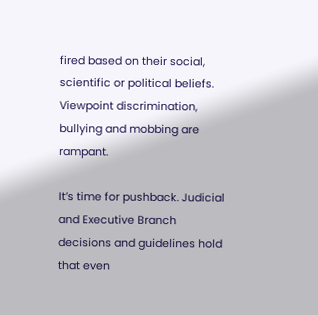fired based on their social, scientific or political beliefs. Viewpoint discrimination, bullying and mobbing are rampant.

It’s time for pushback. Judicial and Executive Branch decisions and guidelines hold that even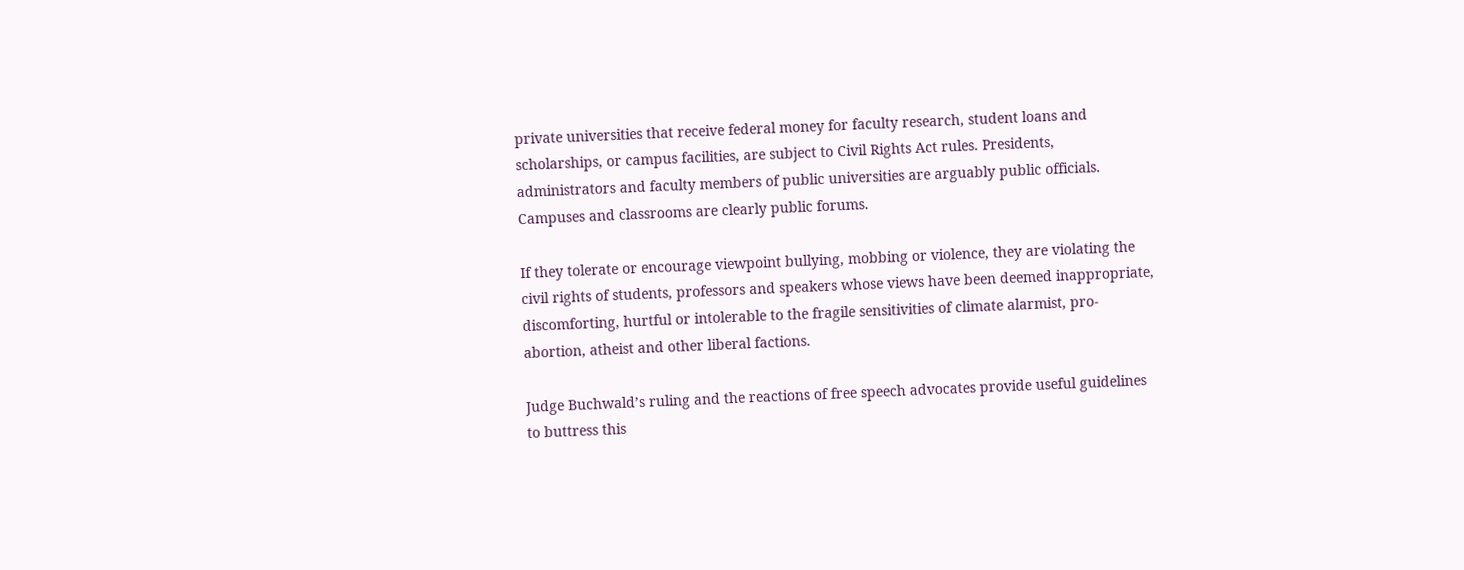private universities that receive federal money for faculty research, student loans and scholarships, or campus facilities, are subject to Civil Rights Act rules. Presidents, administrators and faculty members of public universities are arguably public officials. Campuses and classrooms are clearly public forums.

If they tolerate or encourage viewpoint bullying, mobbing or violence, they are violating the civil rights of students, professors and speakers whose views have been deemed inappropriate, discomforting, hurtful or intolerable to the fragile sensitivities of climate alarmist, pro-abortion, atheist and other liberal factions.

Judge Buchwald’s ruling and the reactions of free speech advocates provide useful guidelines to buttress this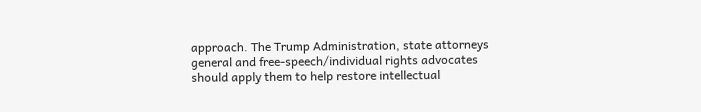approach. The Trump Administration, state attorneys general and free-speech/individual rights advocates should apply them to help restore intellectual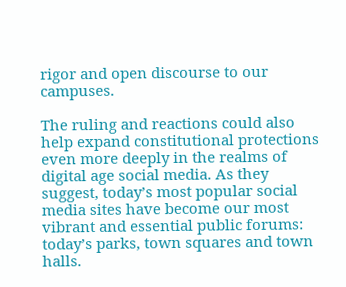rigor and open discourse to our campuses.

The ruling and reactions could also help expand constitutional protections even more deeply in the realms of digital age social media. As they suggest, today’s most popular social media sites have become our most vibrant and essential public forums: today’s parks, town squares and town halls.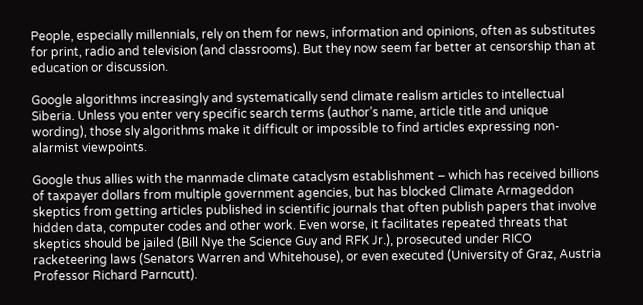People, especially millennials, rely on them for news, information and opinions, often as substitutes for print, radio and television (and classrooms). But they now seem far better at censorship than at education or discussion.

Google algorithms increasingly and systematically send climate realism articles to intellectual Siberia. Unless you enter very specific search terms (author’s name, article title and unique wording), those sly algorithms make it difficult or impossible to find articles expressing non-alarmist viewpoints.

Google thus allies with the manmade climate cataclysm establishment – which has received billions of taxpayer dollars from multiple government agencies, but has blocked Climate Armageddon skeptics from getting articles published in scientific journals that often publish papers that involve hidden data, computer codes and other work. Even worse, it facilitates repeated threats that skeptics should be jailed (Bill Nye the Science Guy and RFK Jr.), prosecuted under RICO racketeering laws (Senators Warren and Whitehouse), or even executed (University of Graz, Austria Professor Richard Parncutt).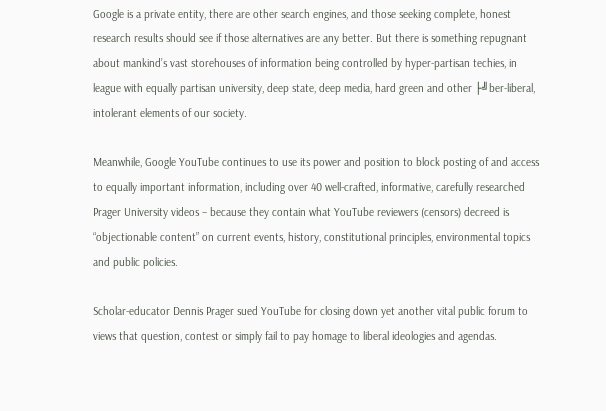Google is a private entity, there are other search engines, and those seeking complete, honest research results should see if those alternatives are any better. But there is something repugnant about mankind’s vast storehouses of information being controlled by hyper-partisan techies, in league with equally partisan university, deep state, deep media, hard green and other ├╝ber-liberal, intolerant elements of our society.

Meanwhile, Google YouTube continues to use its power and position to block posting of and access to equally important information, including over 40 well-crafted, informative, carefully researched Prager University videos – because they contain what YouTube reviewers (censors) decreed is “objectionable content” on current events, history, constitutional principles, environmental topics and public policies.

Scholar-educator Dennis Prager sued YouTube for closing down yet another vital public forum to views that question, contest or simply fail to pay homage to liberal ideologies and agendas.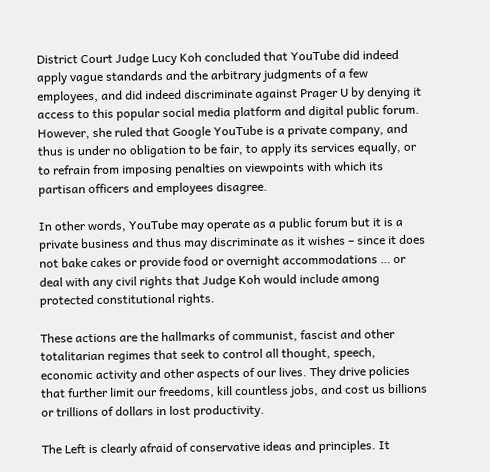District Court Judge Lucy Koh concluded that YouTube did indeed apply vague standards and the arbitrary judgments of a few employees, and did indeed discriminate against Prager U by denying it access to this popular social media platform and digital public forum. However, she ruled that Google YouTube is a private company, and thus is under no obligation to be fair, to apply its services equally, or to refrain from imposing penalties on viewpoints with which its partisan officers and employees disagree.

In other words, YouTube may operate as a public forum but it is a private business and thus may discriminate as it wishes – since it does not bake cakes or provide food or overnight accommodations … or deal with any civil rights that Judge Koh would include among protected constitutional rights.

These actions are the hallmarks of communist, fascist and other totalitarian regimes that seek to control all thought, speech, economic activity and other aspects of our lives. They drive policies that further limit our freedoms, kill countless jobs, and cost us billions or trillions of dollars in lost productivity.

The Left is clearly afraid of conservative ideas and principles. It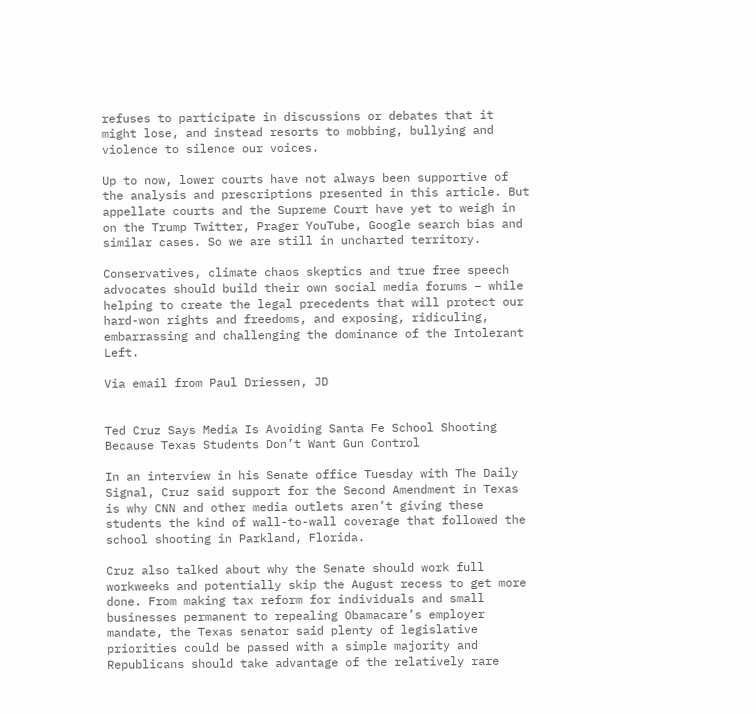refuses to participate in discussions or debates that it might lose, and instead resorts to mobbing, bullying and violence to silence our voices.

Up to now, lower courts have not always been supportive of the analysis and prescriptions presented in this article. But appellate courts and the Supreme Court have yet to weigh in on the Trump Twitter, Prager YouTube, Google search bias and similar cases. So we are still in uncharted territory.

Conservatives, climate chaos skeptics and true free speech advocates should build their own social media forums – while helping to create the legal precedents that will protect our hard-won rights and freedoms, and exposing, ridiculing, embarrassing and challenging the dominance of the Intolerant Left.

Via email from Paul Driessen, JD


Ted Cruz Says Media Is Avoiding Santa Fe School Shooting Because Texas Students Don’t Want Gun Control

In an interview in his Senate office Tuesday with The Daily Signal, Cruz said support for the Second Amendment in Texas is why CNN and other media outlets aren’t giving these students the kind of wall-to-wall coverage that followed the school shooting in Parkland, Florida.

Cruz also talked about why the Senate should work full workweeks and potentially skip the August recess to get more done. From making tax reform for individuals and small businesses permanent to repealing Obamacare’s employer mandate, the Texas senator said plenty of legislative priorities could be passed with a simple majority and Republicans should take advantage of the relatively rare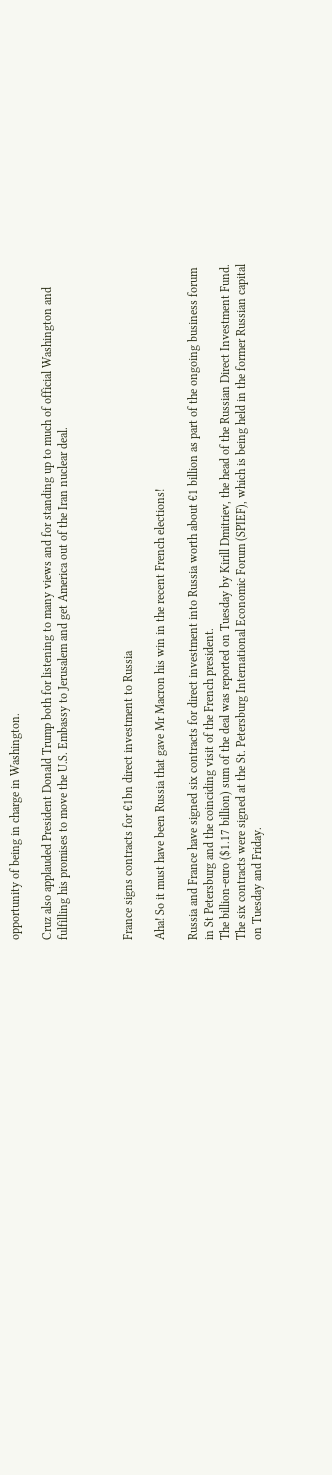opportunity of being in charge in Washington.

Cruz also applauded President Donald Trump both for listening to many views and for standing up to much of official Washington and fulfilling his promises to move the U.S. Embassy to Jerusalem and get America out of the Iran nuclear deal.



France signs contracts for €1bn direct investment to Russia

Aha! So it must have been Russia that gave Mr Macron his win in the recent French elections!

Russia and France have signed six contracts for direct investment into Russia worth about €1 billion as part of the ongoing business forum in St Petersburg and the coinciding visit of the French president.
The billion-euro ($1.17 billion) sum of the deal was reported on Tuesday by Kirill Dmitriev, the head of the Russian Direct Investment Fund. The six contracts were signed at the St. Petersburg International Economic Forum (SPIEF), which is being held in the former Russian capital on Tuesday and Friday.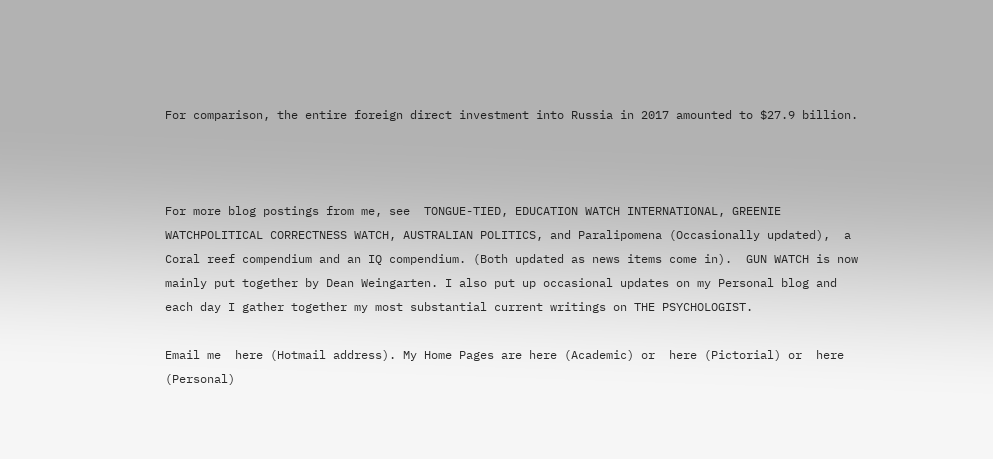For comparison, the entire foreign direct investment into Russia in 2017 amounted to $27.9 billion.



For more blog postings from me, see  TONGUE-TIED, EDUCATION WATCH INTERNATIONAL, GREENIE WATCHPOLITICAL CORRECTNESS WATCH, AUSTRALIAN POLITICS, and Paralipomena (Occasionally updated),  a Coral reef compendium and an IQ compendium. (Both updated as news items come in).  GUN WATCH is now mainly put together by Dean Weingarten. I also put up occasional updates on my Personal blog and each day I gather together my most substantial current writings on THE PSYCHOLOGIST.

Email me  here (Hotmail address). My Home Pages are here (Academic) or  here (Pictorial) or  here  (Personal)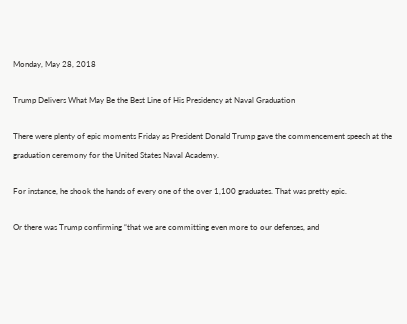Monday, May 28, 2018

Trump Delivers What May Be the Best Line of His Presidency at Naval Graduation

There were plenty of epic moments Friday as President Donald Trump gave the commencement speech at the graduation ceremony for the United States Naval Academy.

For instance, he shook the hands of every one of the over 1,100 graduates. That was pretty epic.

Or there was Trump confirming “that we are committing even more to our defenses, and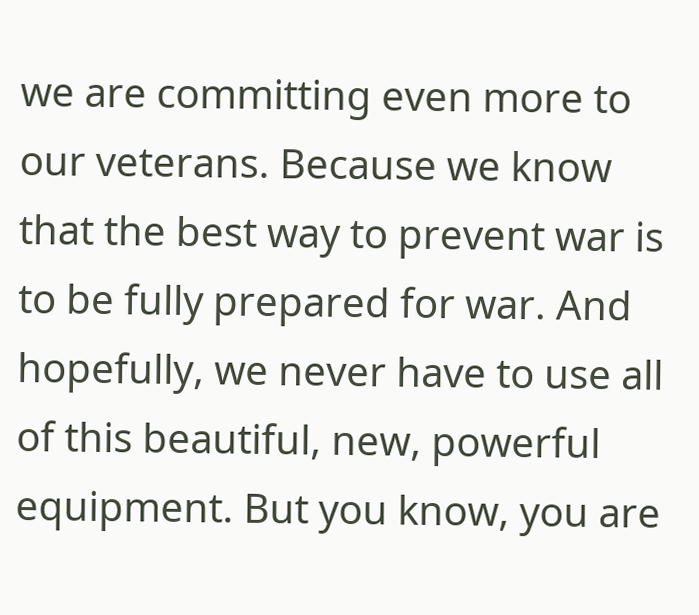we are committing even more to our veterans. Because we know that the best way to prevent war is to be fully prepared for war. And hopefully, we never have to use all of this beautiful, new, powerful equipment. But you know, you are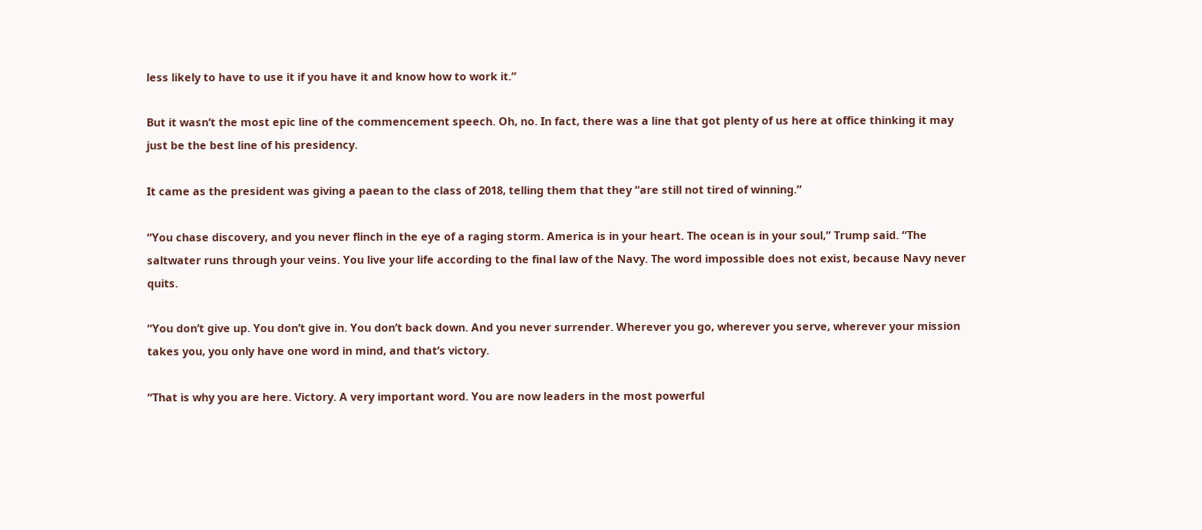less likely to have to use it if you have it and know how to work it.”

But it wasn’t the most epic line of the commencement speech. Oh, no. In fact, there was a line that got plenty of us here at office thinking it may just be the best line of his presidency.

It came as the president was giving a paean to the class of 2018, telling them that they “are still not tired of winning.”

“You chase discovery, and you never flinch in the eye of a raging storm. America is in your heart. The ocean is in your soul,” Trump said. “The saltwater runs through your veins. You live your life according to the final law of the Navy. The word impossible does not exist, because Navy never quits.

“You don’t give up. You don’t give in. You don’t back down. And you never surrender. Wherever you go, wherever you serve, wherever your mission takes you, you only have one word in mind, and that’s victory.

“That is why you are here. Victory. A very important word. You are now leaders in the most powerful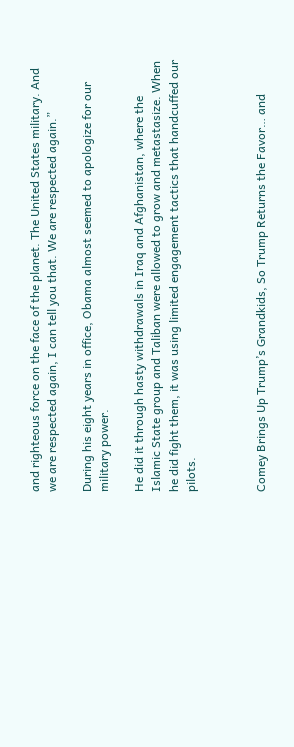and righteous force on the face of the planet. The United States military. And we are respected again, I can tell you that. We are respected again.”

During his eight years in office, Obama almost seemed to apologize for our military power.

He did it through hasty withdrawals in Iraq and Afghanistan, where the Islamic State group and Taliban were allowed to grow and metastasize. When he did fight them, it was using limited engagement tactics that handcuffed our pilots.



Comey Brings Up Trump’s Grandkids, So Trump Returns the Favor… and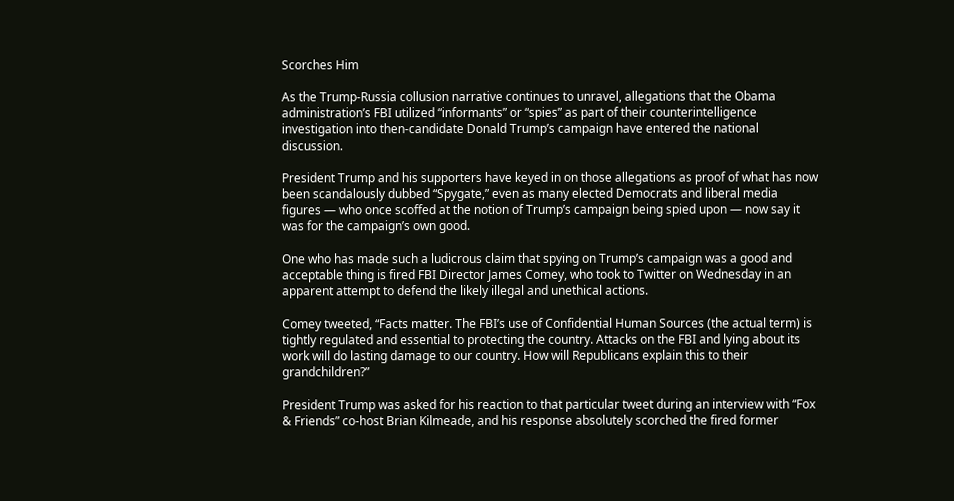Scorches Him

As the Trump-Russia collusion narrative continues to unravel, allegations that the Obama administration’s FBI utilized “informants” or “spies” as part of their counterintelligence investigation into then-candidate Donald Trump’s campaign have entered the national discussion.

President Trump and his supporters have keyed in on those allegations as proof of what has now been scandalously dubbed “Spygate,” even as many elected Democrats and liberal media figures — who once scoffed at the notion of Trump’s campaign being spied upon — now say it was for the campaign’s own good.

One who has made such a ludicrous claim that spying on Trump’s campaign was a good and acceptable thing is fired FBI Director James Comey, who took to Twitter on Wednesday in an apparent attempt to defend the likely illegal and unethical actions.

Comey tweeted, “Facts matter. The FBI’s use of Confidential Human Sources (the actual term) is tightly regulated and essential to protecting the country. Attacks on the FBI and lying about its work will do lasting damage to our country. How will Republicans explain this to their grandchildren?”

President Trump was asked for his reaction to that particular tweet during an interview with “Fox & Friends” co-host Brian Kilmeade, and his response absolutely scorched the fired former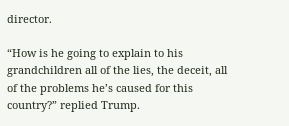director.

“How is he going to explain to his grandchildren all of the lies, the deceit, all of the problems he’s caused for this country?” replied Trump.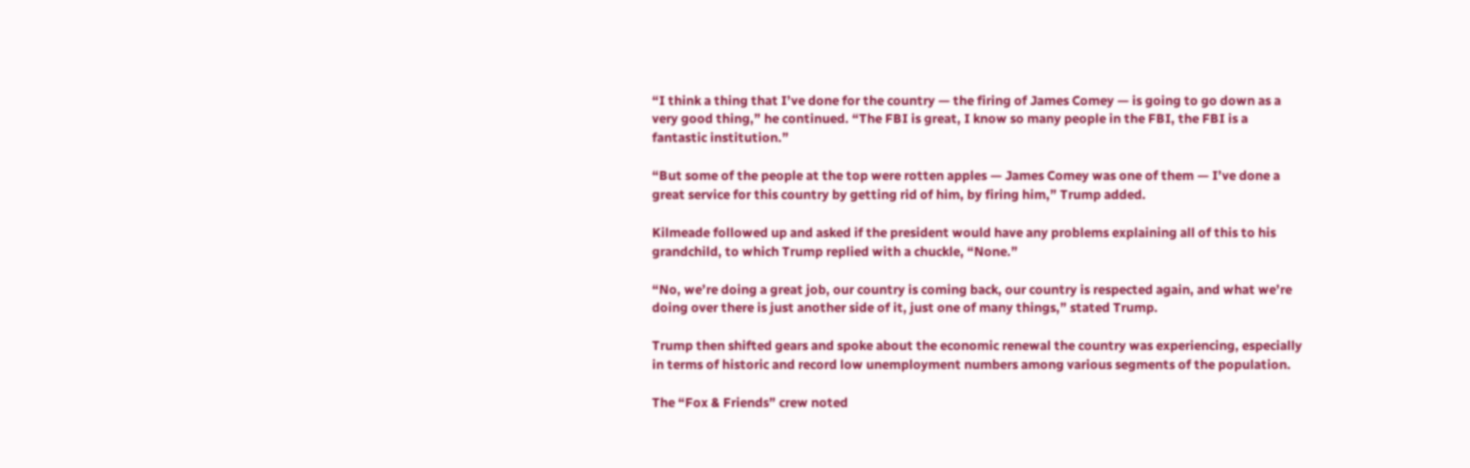“I think a thing that I’ve done for the country — the firing of James Comey — is going to go down as a very good thing,” he continued. “The FBI is great, I know so many people in the FBI, the FBI is a fantastic institution.”

“But some of the people at the top were rotten apples — James Comey was one of them — I’ve done a great service for this country by getting rid of him, by firing him,” Trump added.

Kilmeade followed up and asked if the president would have any problems explaining all of this to his grandchild, to which Trump replied with a chuckle, “None.”

“No, we’re doing a great job, our country is coming back, our country is respected again, and what we’re doing over there is just another side of it, just one of many things,” stated Trump.

Trump then shifted gears and spoke about the economic renewal the country was experiencing, especially in terms of historic and record low unemployment numbers among various segments of the population.

The “Fox & Friends” crew noted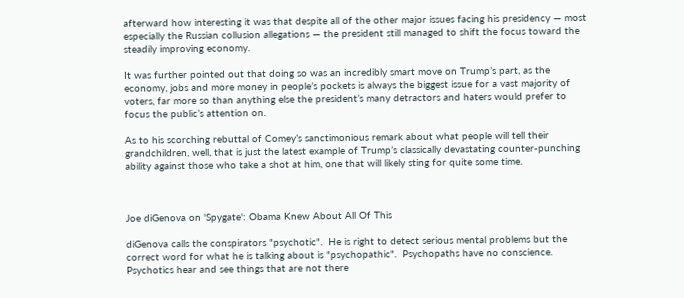afterward how interesting it was that despite all of the other major issues facing his presidency — most especially the Russian collusion allegations — the president still managed to shift the focus toward the steadily improving economy.

It was further pointed out that doing so was an incredibly smart move on Trump’s part, as the economy, jobs and more money in people’s pockets is always the biggest issue for a vast majority of voters, far more so than anything else the president’s many detractors and haters would prefer to focus the public’s attention on.

As to his scorching rebuttal of Comey’s sanctimonious remark about what people will tell their grandchildren, well, that is just the latest example of Trump’s classically devastating counter-punching ability against those who take a shot at him, one that will likely sting for quite some time.



Joe diGenova on 'Spygate': Obama Knew About All Of This

diGenova calls the conspirators "psychotic".  He is right to detect serious mental problems but the correct word for what he is talking about is "psychopathic".  Psychopaths have no conscience.  Psychotics hear and see things that are not there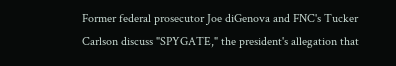Former federal prosecutor Joe diGenova and FNC's Tucker Carlson discuss "SPYGATE," the president's allegation that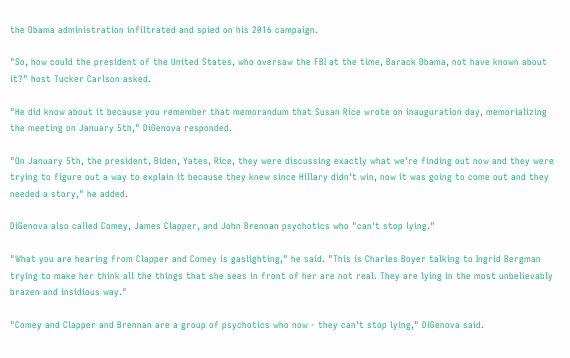the Obama administration infiltrated and spied on his 2016 campaign.

"So, how could the president of the United States, who oversaw the FBI at the time, Barack Obama, not have known about it?" host Tucker Carlson asked.

"He did know about it because you remember that memorandum that Susan Rice wrote on inauguration day, memorializing the meeting on January 5th," DiGenova responded.

"On January 5th, the president, Biden, Yates, Rice, they were discussing exactly what we're finding out now and they were trying to figure out a way to explain it because they knew since Hillary didn't win, now it was going to come out and they needed a story," he added.

DiGenova also called Comey, James Clapper, and John Brennan psychotics who "can't stop lying."

"What you are hearing from Clapper and Comey is gaslighting," he said. "This is Charles Boyer talking to Ingrid Bergman trying to make her think all the things that she sees in front of her are not real. They are lying in the most unbelievably brazen and insidious way."

"Comey and Clapper and Brennan are a group of psychotics who now - they can't stop lying," DiGenova said.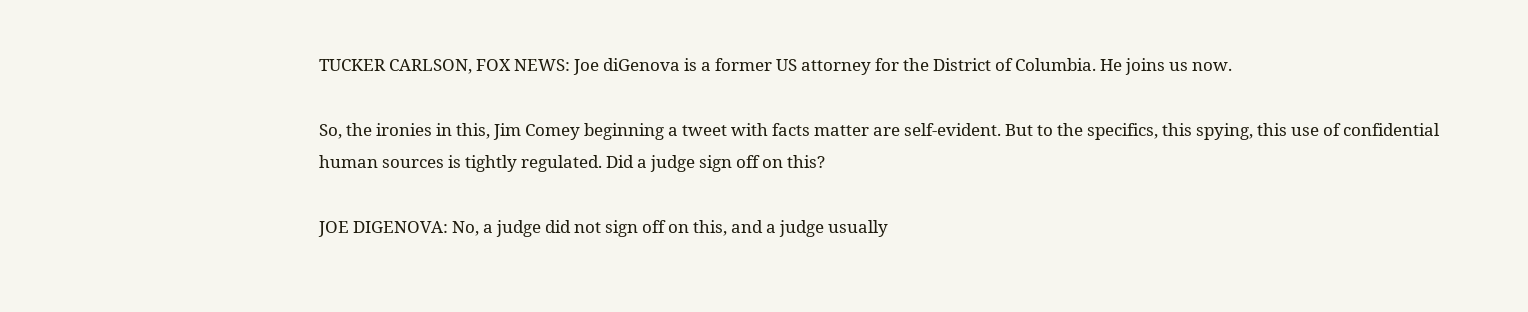TUCKER CARLSON, FOX NEWS: Joe diGenova is a former US attorney for the District of Columbia. He joins us now.

So, the ironies in this, Jim Comey beginning a tweet with facts matter are self-evident. But to the specifics, this spying, this use of confidential human sources is tightly regulated. Did a judge sign off on this?

JOE DIGENOVA: No, a judge did not sign off on this, and a judge usually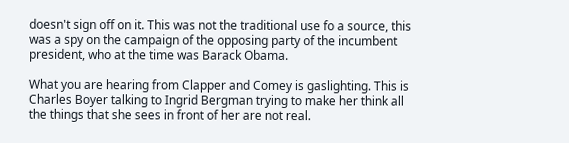doesn't sign off on it. This was not the traditional use fo a source, this was a spy on the campaign of the opposing party of the incumbent president, who at the time was Barack Obama.

What you are hearing from Clapper and Comey is gaslighting. This is Charles Boyer talking to Ingrid Bergman trying to make her think all the things that she sees in front of her are not real.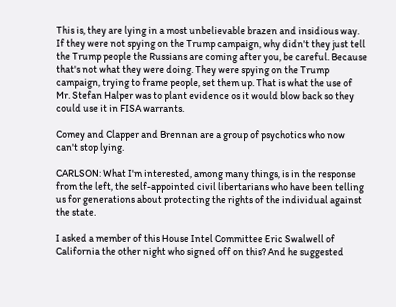This is, they are lying in a most unbelievable brazen and insidious way. If they were not spying on the Trump campaign, why didn't they just tell the Trump people the Russians are coming after you, be careful. Because that's not what they were doing. They were spying on the Trump campaign, trying to frame people, set them up. That is what the use of Mr. Stefan Halper was to plant evidence os it would blow back so they could use it in FISA warrants.

Comey and Clapper and Brennan are a group of psychotics who now can't stop lying.

CARLSON: What I'm interested, among many things, is in the response from the left, the self-appointed civil libertarians who have been telling us for generations about protecting the rights of the individual against the state.

I asked a member of this House Intel Committee Eric Swalwell of California the other night who signed off on this? And he suggested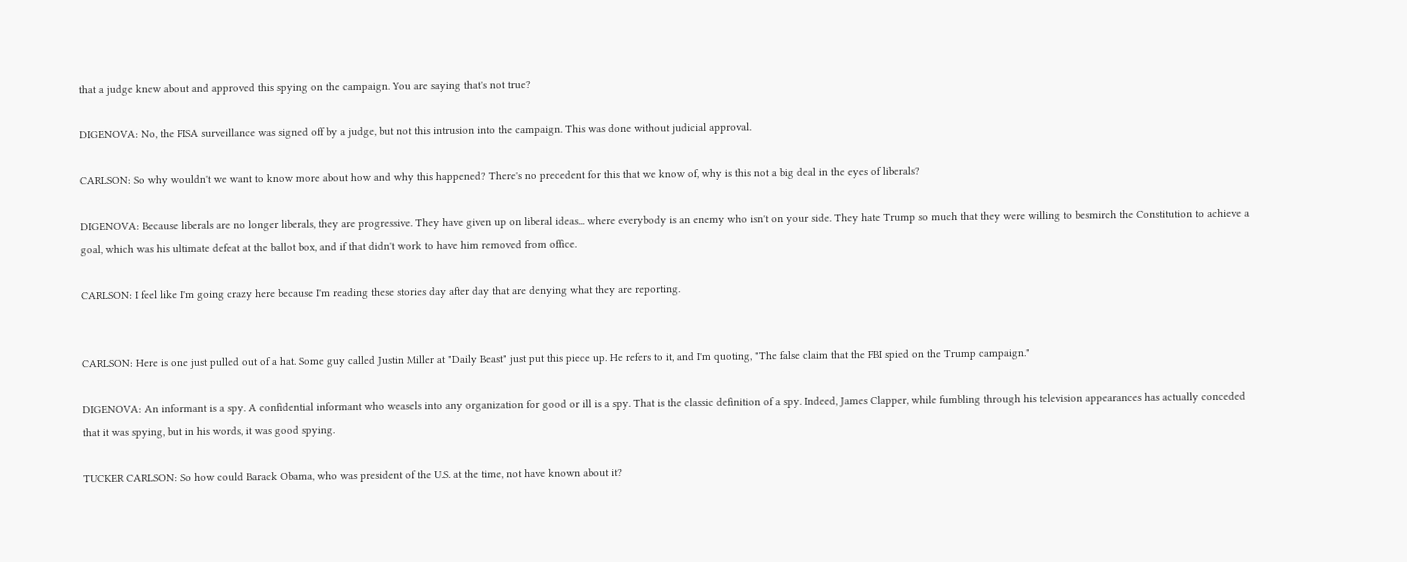that a judge knew about and approved this spying on the campaign. You are saying that's not true?

DIGENOVA: No, the FISA surveillance was signed off by a judge, but not this intrusion into the campaign. This was done without judicial approval.

CARLSON: So why wouldn't we want to know more about how and why this happened? There's no precedent for this that we know of, why is this not a big deal in the eyes of liberals?

DIGENOVA: Because liberals are no longer liberals, they are progressive. They have given up on liberal ideas... where everybody is an enemy who isn't on your side. They hate Trump so much that they were willing to besmirch the Constitution to achieve a goal, which was his ultimate defeat at the ballot box, and if that didn't work to have him removed from office.

CARLSON: I feel like I'm going crazy here because I'm reading these stories day after day that are denying what they are reporting.


CARLSON: Here is one just pulled out of a hat. Some guy called Justin Miller at "Daily Beast" just put this piece up. He refers to it, and I'm quoting, "The false claim that the FBI spied on the Trump campaign."

DIGENOVA: An informant is a spy. A confidential informant who weasels into any organization for good or ill is a spy. That is the classic definition of a spy. Indeed, James Clapper, while fumbling through his television appearances has actually conceded that it was spying, but in his words, it was good spying.

TUCKER CARLSON: So how could Barack Obama, who was president of the U.S. at the time, not have known about it?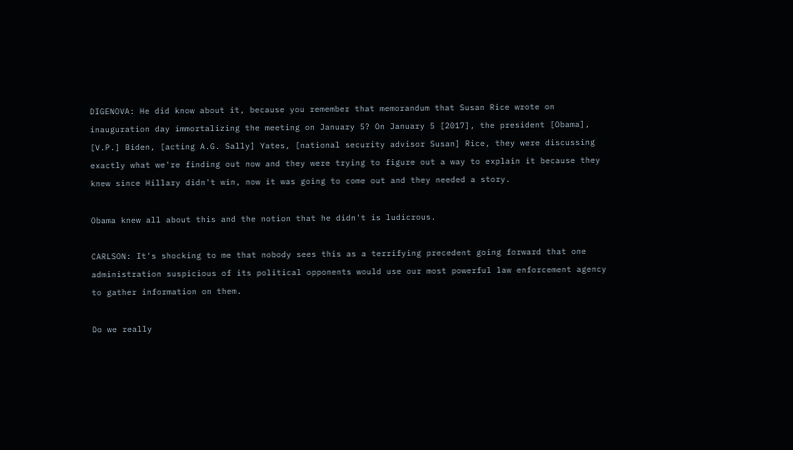DIGENOVA: He did know about it, because you remember that memorandum that Susan Rice wrote on inauguration day immortalizing the meeting on January 5? On January 5 [2017], the president [Obama], [V.P.] Biden, [acting A.G. Sally] Yates, [national security advisor Susan] Rice, they were discussing exactly what we're finding out now and they were trying to figure out a way to explain it because they knew since Hillary didn't win, now it was going to come out and they needed a story.

Obama knew all about this and the notion that he didn't is ludicrous.

CARLSON: It's shocking to me that nobody sees this as a terrifying precedent going forward that one administration suspicious of its political opponents would use our most powerful law enforcement agency to gather information on them.

Do we really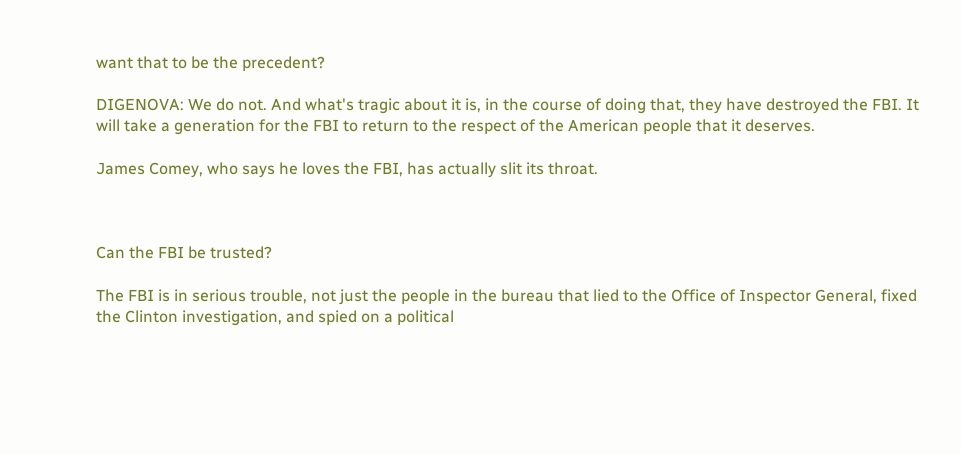want that to be the precedent?

DIGENOVA: We do not. And what's tragic about it is, in the course of doing that, they have destroyed the FBI. It will take a generation for the FBI to return to the respect of the American people that it deserves.

James Comey, who says he loves the FBI, has actually slit its throat.



Can the FBI be trusted?

The FBI is in serious trouble, not just the people in the bureau that lied to the Office of Inspector General, fixed the Clinton investigation, and spied on a political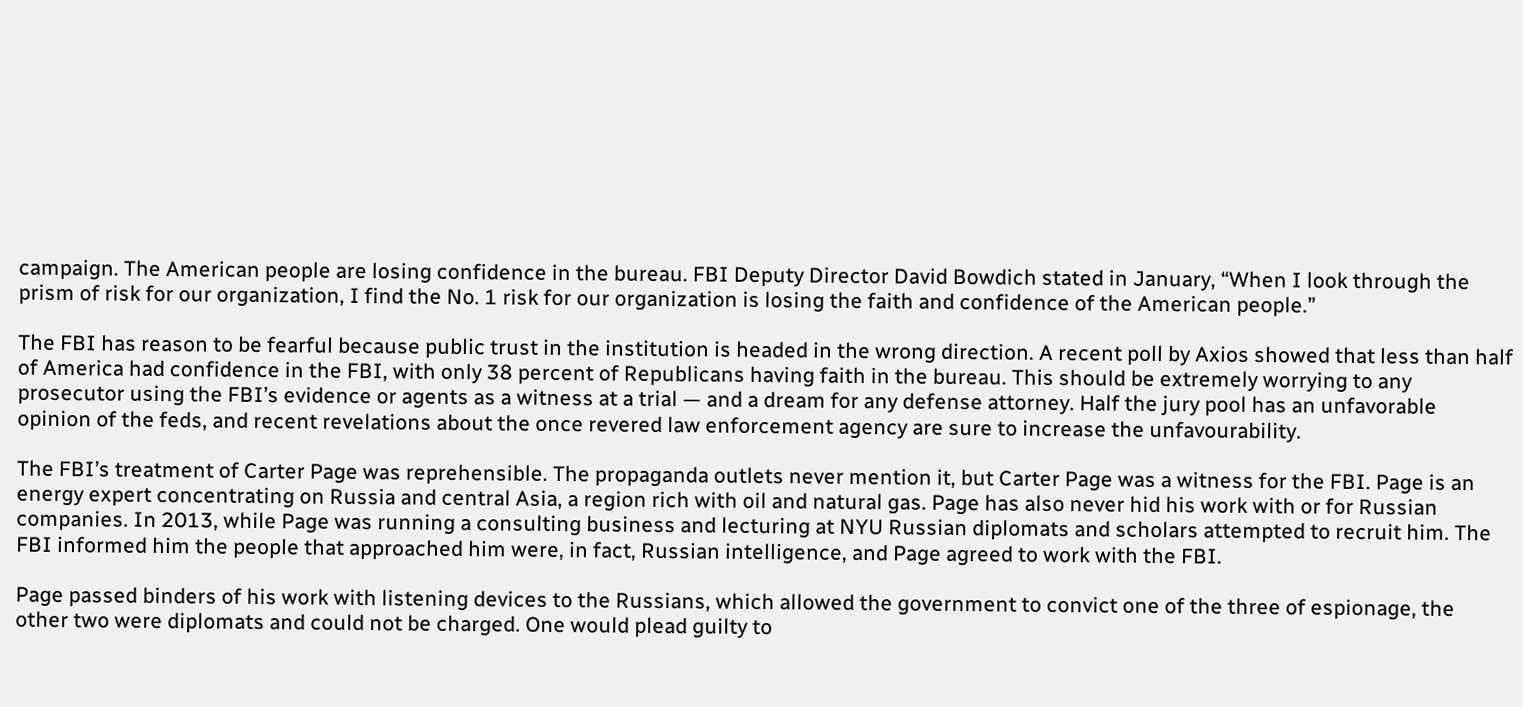campaign. The American people are losing confidence in the bureau. FBI Deputy Director David Bowdich stated in January, “When I look through the prism of risk for our organization, I find the No. 1 risk for our organization is losing the faith and confidence of the American people.”

The FBI has reason to be fearful because public trust in the institution is headed in the wrong direction. A recent poll by Axios showed that less than half of America had confidence in the FBI, with only 38 percent of Republicans having faith in the bureau. This should be extremely worrying to any prosecutor using the FBI’s evidence or agents as a witness at a trial — and a dream for any defense attorney. Half the jury pool has an unfavorable opinion of the feds, and recent revelations about the once revered law enforcement agency are sure to increase the unfavourability.

The FBI’s treatment of Carter Page was reprehensible. The propaganda outlets never mention it, but Carter Page was a witness for the FBI. Page is an energy expert concentrating on Russia and central Asia, a region rich with oil and natural gas. Page has also never hid his work with or for Russian companies. In 2013, while Page was running a consulting business and lecturing at NYU Russian diplomats and scholars attempted to recruit him. The FBI informed him the people that approached him were, in fact, Russian intelligence, and Page agreed to work with the FBI.

Page passed binders of his work with listening devices to the Russians, which allowed the government to convict one of the three of espionage, the other two were diplomats and could not be charged. One would plead guilty to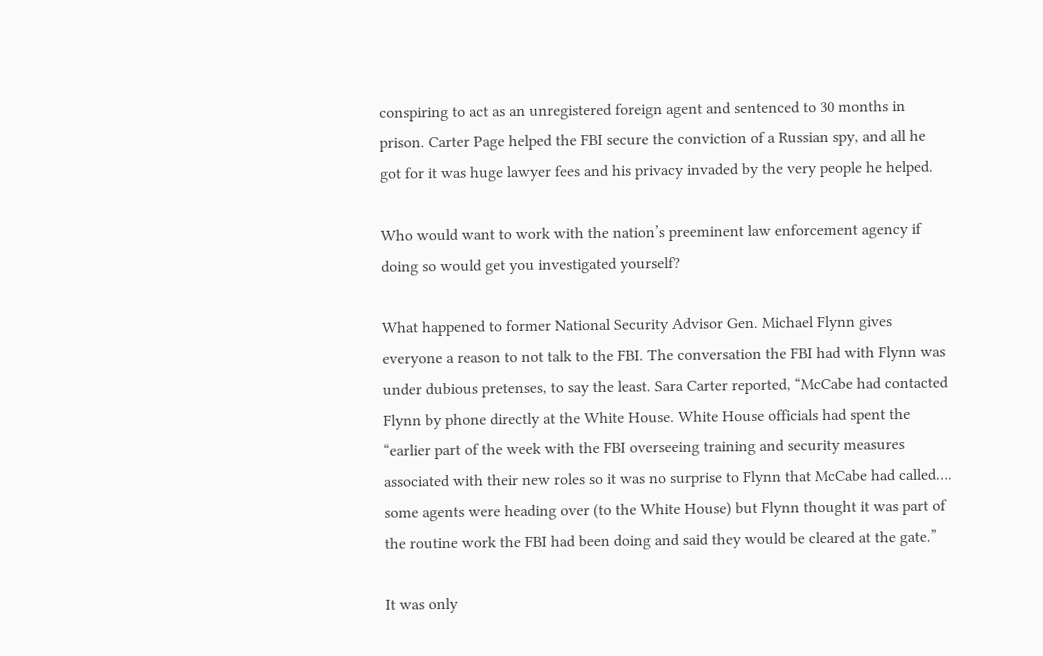conspiring to act as an unregistered foreign agent and sentenced to 30 months in prison. Carter Page helped the FBI secure the conviction of a Russian spy, and all he got for it was huge lawyer fees and his privacy invaded by the very people he helped.

Who would want to work with the nation’s preeminent law enforcement agency if doing so would get you investigated yourself?

What happened to former National Security Advisor Gen. Michael Flynn gives everyone a reason to not talk to the FBI. The conversation the FBI had with Flynn was under dubious pretenses, to say the least. Sara Carter reported, “McCabe had contacted Flynn by phone directly at the White House. White House officials had spent the “earlier part of the week with the FBI overseeing training and security measures associated with their new roles so it was no surprise to Flynn that McCabe had called…. some agents were heading over (to the White House) but Flynn thought it was part of the routine work the FBI had been doing and said they would be cleared at the gate.”

It was only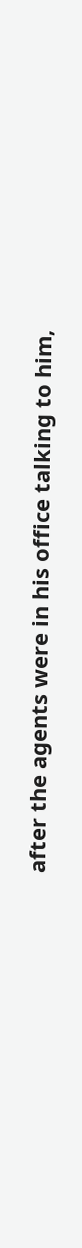after the agents were in his office talking to him,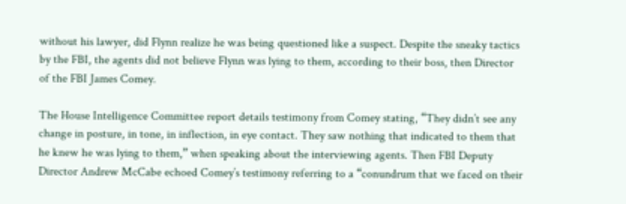without his lawyer, did Flynn realize he was being questioned like a suspect. Despite the sneaky tactics by the FBI, the agents did not believe Flynn was lying to them, according to their boss, then Director of the FBI James Comey.

The House Intelligence Committee report details testimony from Comey stating, “They didn’t see any change in posture, in tone, in inflection, in eye contact. They saw nothing that indicated to them that he knew he was lying to them,” when speaking about the interviewing agents. Then FBI Deputy Director Andrew McCabe echoed Comey’s testimony referring to a “conundrum that we faced on their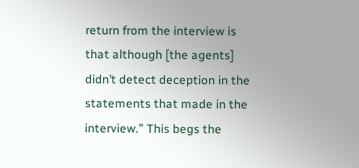return from the interview is that although [the agents] didn’t detect deception in the statements that made in the interview.” This begs the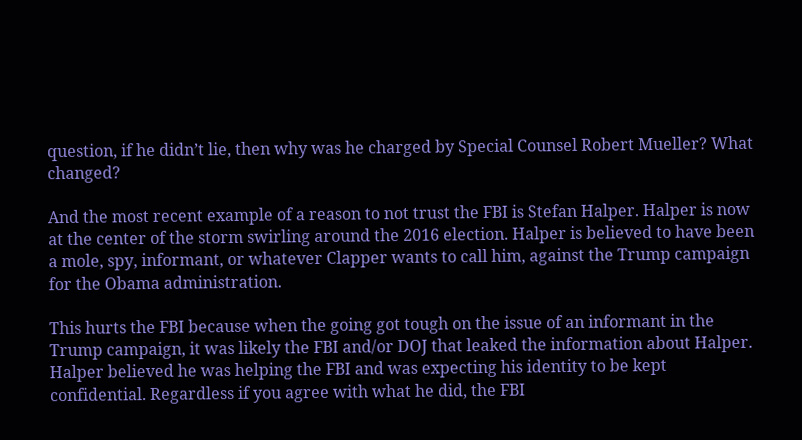question, if he didn’t lie, then why was he charged by Special Counsel Robert Mueller? What changed?

And the most recent example of a reason to not trust the FBI is Stefan Halper. Halper is now at the center of the storm swirling around the 2016 election. Halper is believed to have been a mole, spy, informant, or whatever Clapper wants to call him, against the Trump campaign for the Obama administration.

This hurts the FBI because when the going got tough on the issue of an informant in the Trump campaign, it was likely the FBI and/or DOJ that leaked the information about Halper. Halper believed he was helping the FBI and was expecting his identity to be kept confidential. Regardless if you agree with what he did, the FBI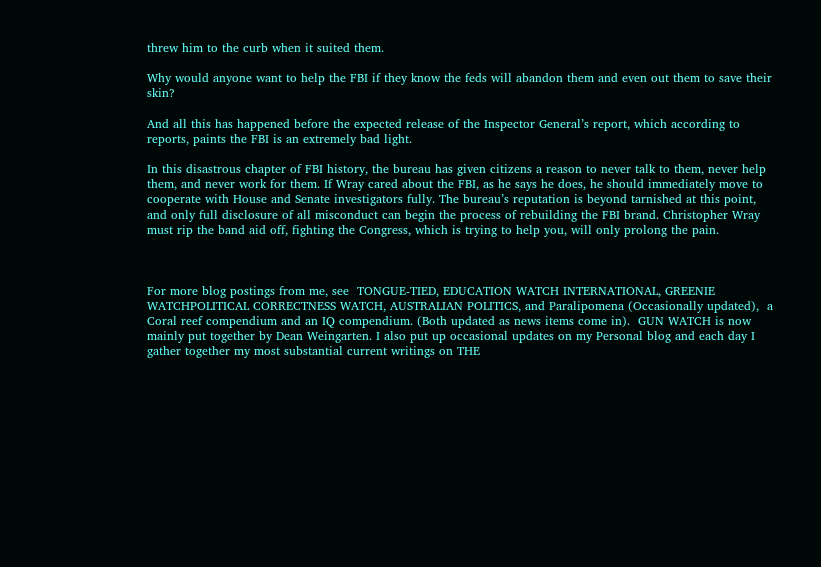threw him to the curb when it suited them.

Why would anyone want to help the FBI if they know the feds will abandon them and even out them to save their skin?

And all this has happened before the expected release of the Inspector General’s report, which according to reports, paints the FBI is an extremely bad light.

In this disastrous chapter of FBI history, the bureau has given citizens a reason to never talk to them, never help them, and never work for them. If Wray cared about the FBI, as he says he does, he should immediately move to cooperate with House and Senate investigators fully. The bureau’s reputation is beyond tarnished at this point, and only full disclosure of all misconduct can begin the process of rebuilding the FBI brand. Christopher Wray must rip the band aid off, fighting the Congress, which is trying to help you, will only prolong the pain.



For more blog postings from me, see  TONGUE-TIED, EDUCATION WATCH INTERNATIONAL, GREENIE WATCHPOLITICAL CORRECTNESS WATCH, AUSTRALIAN POLITICS, and Paralipomena (Occasionally updated),  a Coral reef compendium and an IQ compendium. (Both updated as news items come in).  GUN WATCH is now mainly put together by Dean Weingarten. I also put up occasional updates on my Personal blog and each day I gather together my most substantial current writings on THE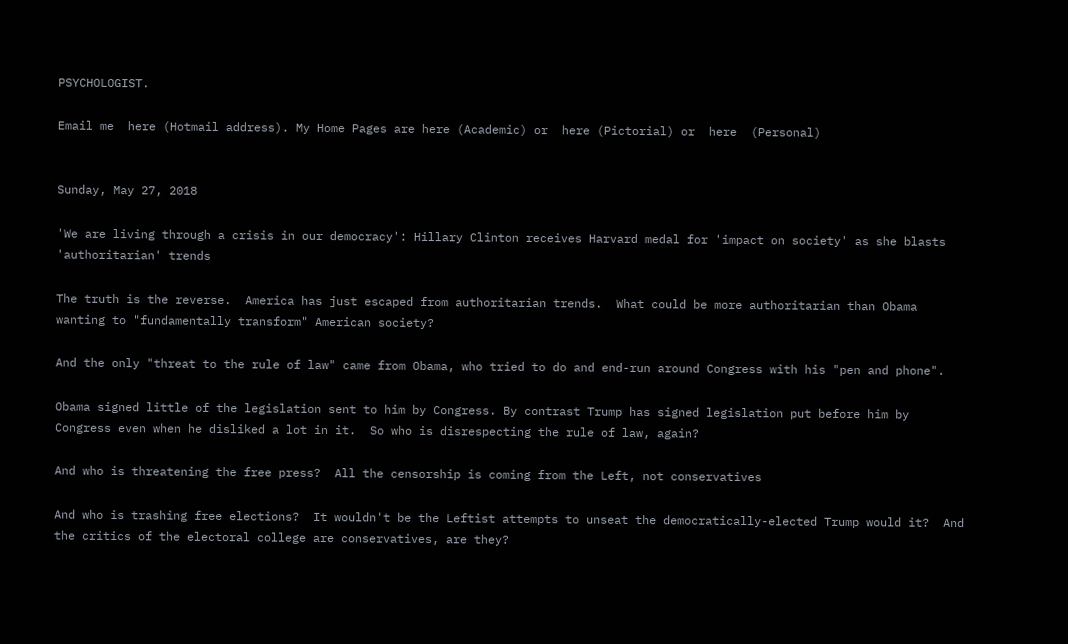PSYCHOLOGIST.

Email me  here (Hotmail address). My Home Pages are here (Academic) or  here (Pictorial) or  here  (Personal)


Sunday, May 27, 2018

'We are living through a crisis in our democracy': Hillary Clinton receives Harvard medal for 'impact on society' as she blasts 'authoritarian' trends

The truth is the reverse.  America has just escaped from authoritarian trends.  What could be more authoritarian than Obama wanting to "fundamentally transform" American society?

And the only "threat to the rule of law" came from Obama, who tried to do and end-run around Congress with his "pen and phone".

Obama signed little of the legislation sent to him by Congress. By contrast Trump has signed legislation put before him by Congress even when he disliked a lot in it.  So who is disrespecting the rule of law, again?

And who is threatening the free press?  All the censorship is coming from the Left, not conservatives

And who is trashing free elections?  It wouldn't be the Leftist attempts to unseat the democratically-elected Trump would it?  And the critics of the electoral college are conservatives, are they?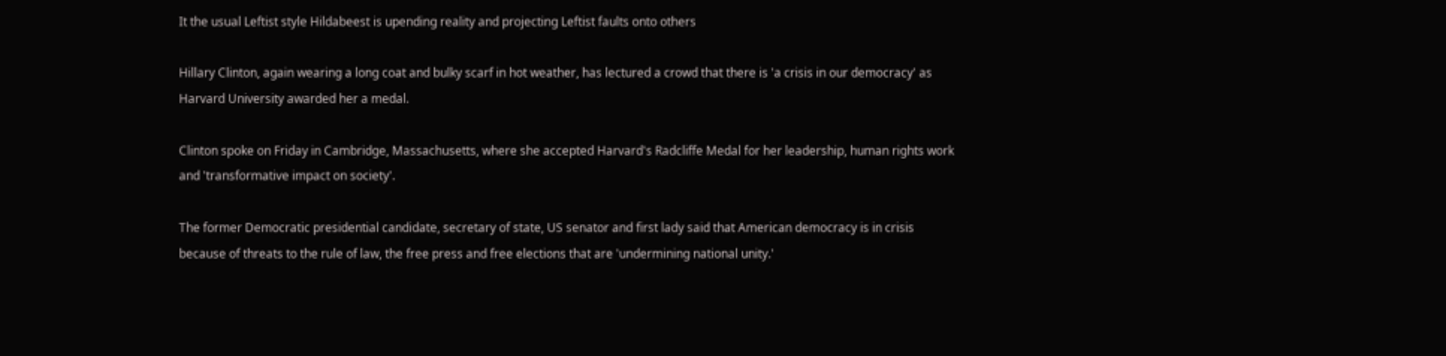It the usual Leftist style Hildabeest is upending reality and projecting Leftist faults onto others

Hillary Clinton, again wearing a long coat and bulky scarf in hot weather, has lectured a crowd that there is 'a crisis in our democracy' as Harvard University awarded her a medal.

Clinton spoke on Friday in Cambridge, Massachusetts, where she accepted Harvard's Radcliffe Medal for her leadership, human rights work and 'transformative impact on society'.

The former Democratic presidential candidate, secretary of state, US senator and first lady said that American democracy is in crisis because of threats to the rule of law, the free press and free elections that are 'undermining national unity.'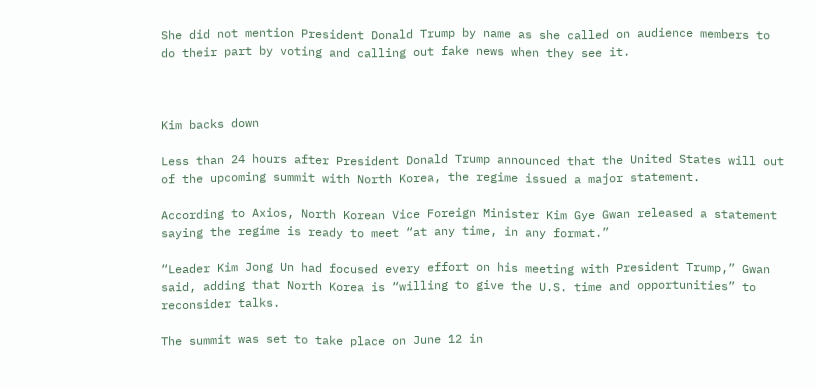She did not mention President Donald Trump by name as she called on audience members to do their part by voting and calling out fake news when they see it.



Kim backs down

Less than 24 hours after President Donald Trump announced that the United States will out of the upcoming summit with North Korea, the regime issued a major statement.

According to Axios, North Korean Vice Foreign Minister Kim Gye Gwan released a statement saying the regime is ready to meet “at any time, in any format.”

“Leader Kim Jong Un had focused every effort on his meeting with President Trump,” Gwan said, adding that North Korea is “willing to give the U.S. time and opportunities” to reconsider talks.

The summit was set to take place on June 12 in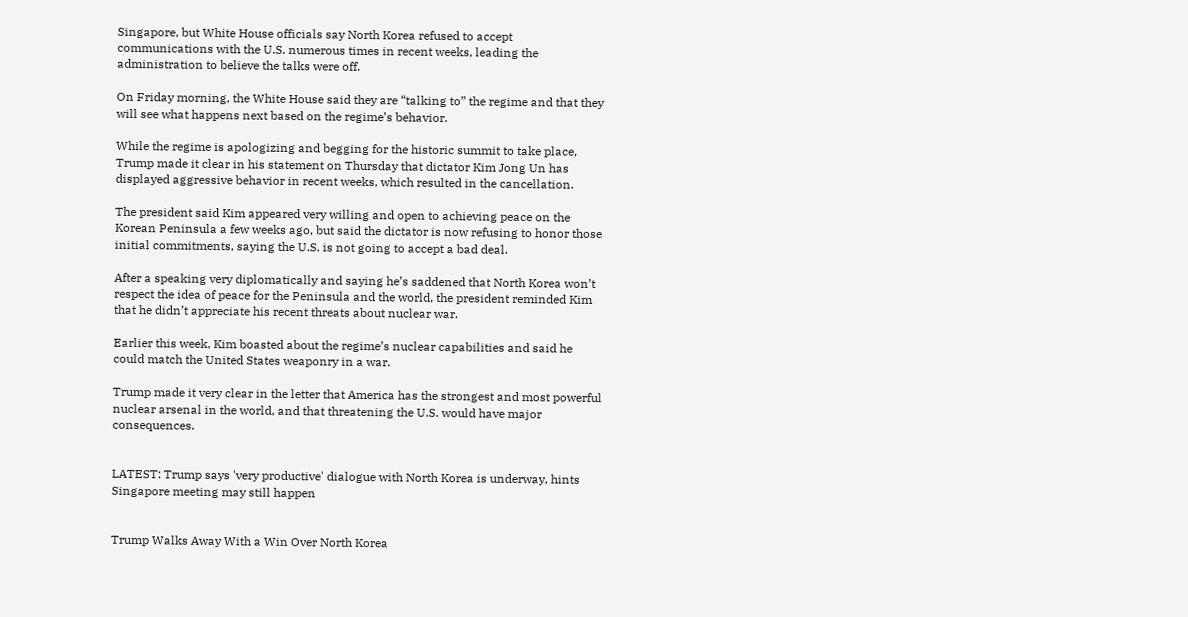Singapore, but White House officials say North Korea refused to accept communications with the U.S. numerous times in recent weeks, leading the administration to believe the talks were off.

On Friday morning, the White House said they are “talking to” the regime and that they will see what happens next based on the regime’s behavior.

While the regime is apologizing and begging for the historic summit to take place, Trump made it clear in his statement on Thursday that dictator Kim Jong Un has displayed aggressive behavior in recent weeks, which resulted in the cancellation.

The president said Kim appeared very willing and open to achieving peace on the Korean Peninsula a few weeks ago, but said the dictator is now refusing to honor those initial commitments, saying the U.S. is not going to accept a bad deal.

After a speaking very diplomatically and saying he’s saddened that North Korea won’t respect the idea of peace for the Peninsula and the world, the president reminded Kim that he didn’t appreciate his recent threats about nuclear war.

Earlier this week, Kim boasted about the regime’s nuclear capabilities and said he could match the United States weaponry in a war.

Trump made it very clear in the letter that America has the strongest and most powerful nuclear arsenal in the world, and that threatening the U.S. would have major consequences.


LATEST: Trump says 'very productive' dialogue with North Korea is underway, hints Singapore meeting may still happen


Trump Walks Away With a Win Over North Korea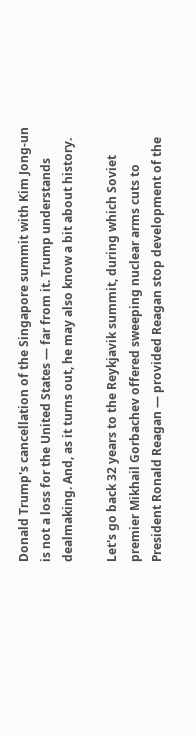Donald Trump's cancellation of the Singapore summit with Kim Jong-un is not a loss for the United States — far from it. Trump understands dealmaking. And, as it turns out, he may also know a bit about history.

Let's go back 32 years to the Reykjavik summit, during which Soviet premier Mikhail Gorbachev offered sweeping nuclear arms cuts to President Ronald Reagan — provided Reagan stop development of the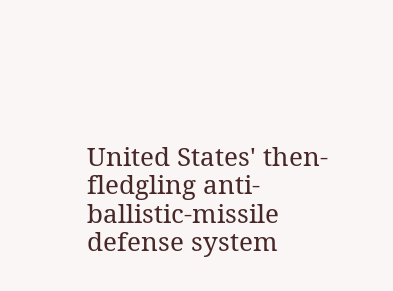United States' then-fledgling anti-ballistic-missile defense system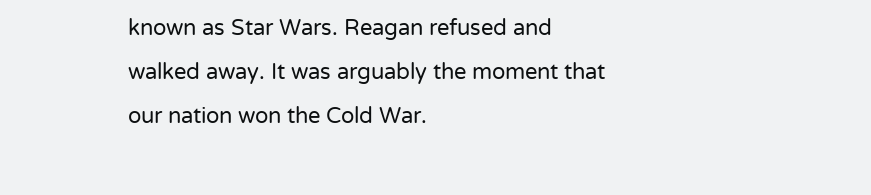known as Star Wars. Reagan refused and walked away. It was arguably the moment that our nation won the Cold War.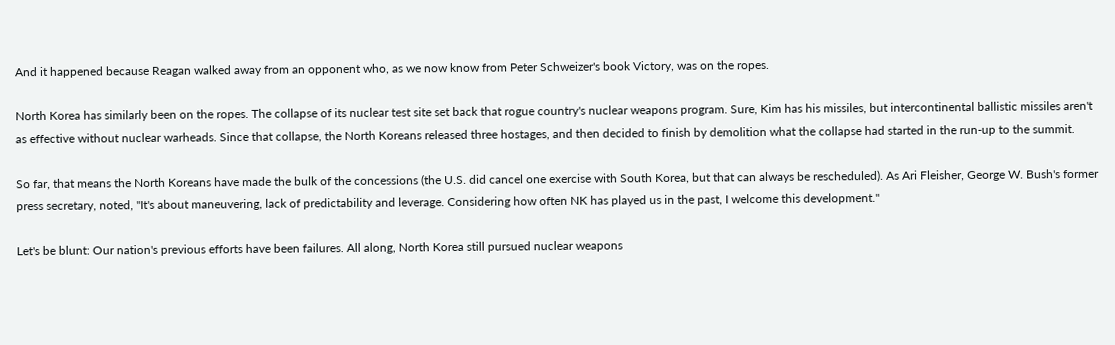And it happened because Reagan walked away from an opponent who, as we now know from Peter Schweizer's book Victory, was on the ropes.

North Korea has similarly been on the ropes. The collapse of its nuclear test site set back that rogue country's nuclear weapons program. Sure, Kim has his missiles, but intercontinental ballistic missiles aren't as effective without nuclear warheads. Since that collapse, the North Koreans released three hostages, and then decided to finish by demolition what the collapse had started in the run-up to the summit.

So far, that means the North Koreans have made the bulk of the concessions (the U.S. did cancel one exercise with South Korea, but that can always be rescheduled). As Ari Fleisher, George W. Bush's former press secretary, noted, "It's about maneuvering, lack of predictability and leverage. Considering how often NK has played us in the past, I welcome this development."

Let's be blunt: Our nation's previous efforts have been failures. All along, North Korea still pursued nuclear weapons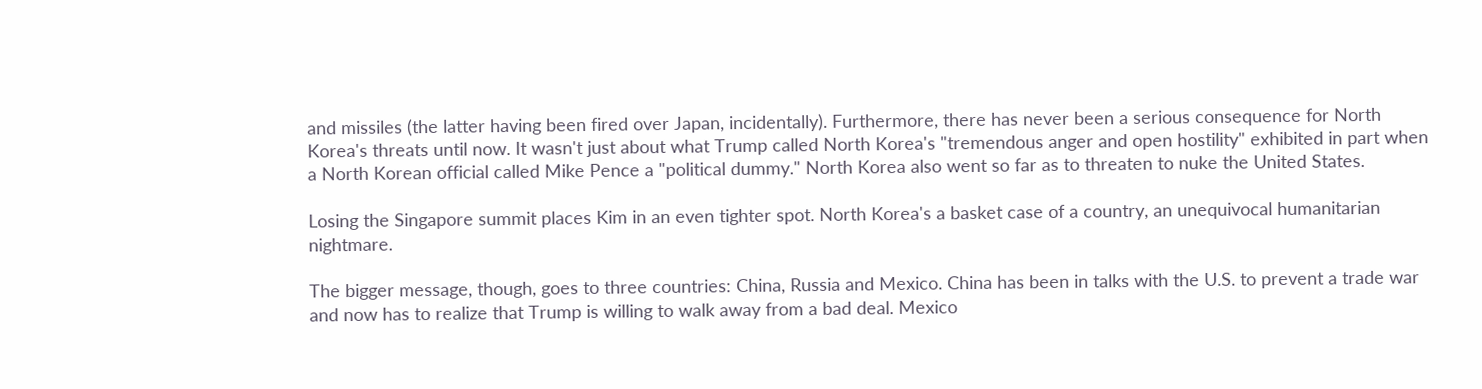and missiles (the latter having been fired over Japan, incidentally). Furthermore, there has never been a serious consequence for North Korea's threats until now. It wasn't just about what Trump called North Korea's "tremendous anger and open hostility" exhibited in part when a North Korean official called Mike Pence a "political dummy." North Korea also went so far as to threaten to nuke the United States.

Losing the Singapore summit places Kim in an even tighter spot. North Korea's a basket case of a country, an unequivocal humanitarian nightmare.

The bigger message, though, goes to three countries: China, Russia and Mexico. China has been in talks with the U.S. to prevent a trade war and now has to realize that Trump is willing to walk away from a bad deal. Mexico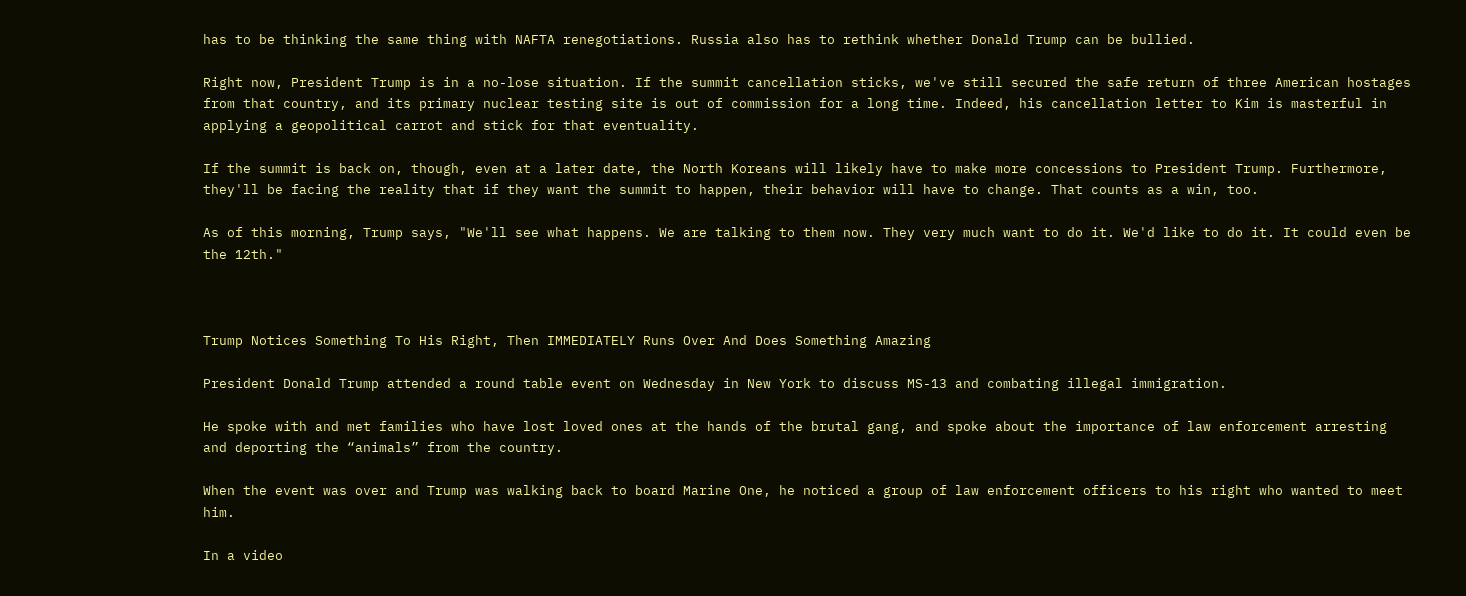has to be thinking the same thing with NAFTA renegotiations. Russia also has to rethink whether Donald Trump can be bullied.

Right now, President Trump is in a no-lose situation. If the summit cancellation sticks, we've still secured the safe return of three American hostages from that country, and its primary nuclear testing site is out of commission for a long time. Indeed, his cancellation letter to Kim is masterful in applying a geopolitical carrot and stick for that eventuality.

If the summit is back on, though, even at a later date, the North Koreans will likely have to make more concessions to President Trump. Furthermore, they'll be facing the reality that if they want the summit to happen, their behavior will have to change. That counts as a win, too.

As of this morning, Trump says, "We'll see what happens. We are talking to them now. They very much want to do it. We'd like to do it. It could even be the 12th."



Trump Notices Something To His Right, Then IMMEDIATELY Runs Over And Does Something Amazing

President Donald Trump attended a round table event on Wednesday in New York to discuss MS-13 and combating illegal immigration.

He spoke with and met families who have lost loved ones at the hands of the brutal gang, and spoke about the importance of law enforcement arresting and deporting the “animals” from the country.

When the event was over and Trump was walking back to board Marine One, he noticed a group of law enforcement officers to his right who wanted to meet him.

In a video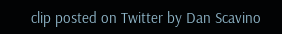clip posted on Twitter by Dan Scavino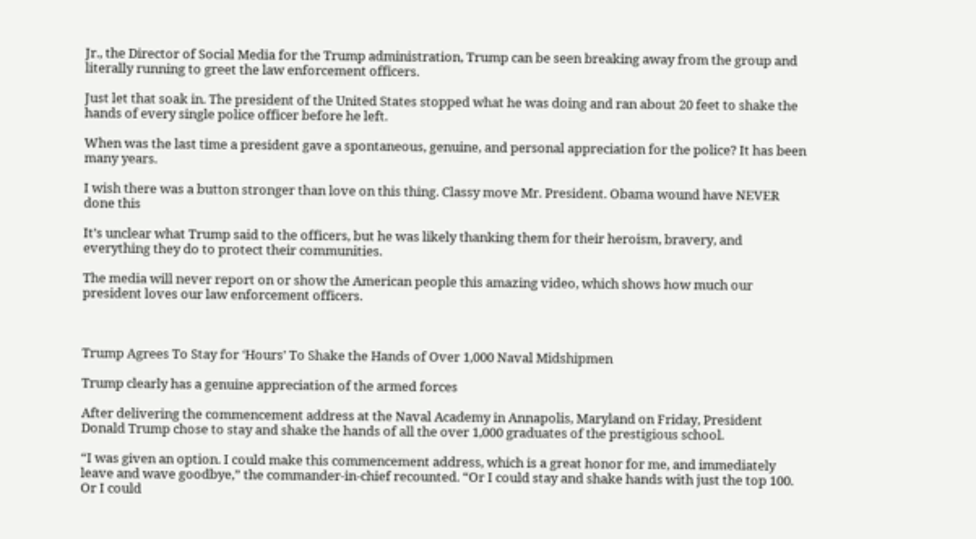Jr., the Director of Social Media for the Trump administration, Trump can be seen breaking away from the group and literally running to greet the law enforcement officers.

Just let that soak in. The president of the United States stopped what he was doing and ran about 20 feet to shake the hands of every single police officer before he left.

When was the last time a president gave a spontaneous, genuine, and personal appreciation for the police? It has been many years.

I wish there was a button stronger than love on this thing. Classy move Mr. President. Obama wound have NEVER done this

It’s unclear what Trump said to the officers, but he was likely thanking them for their heroism, bravery, and everything they do to protect their communities.

The media will never report on or show the American people this amazing video, which shows how much our president loves our law enforcement officers.



Trump Agrees To Stay for ‘Hours’ To Shake the Hands of Over 1,000 Naval Midshipmen

Trump clearly has a genuine appreciation of the armed forces

After delivering the commencement address at the Naval Academy in Annapolis, Maryland on Friday, President Donald Trump chose to stay and shake the hands of all the over 1,000 graduates of the prestigious school.

“I was given an option. I could make this commencement address, which is a great honor for me, and immediately leave and wave goodbye,” the commander-in-chief recounted. “Or I could stay and shake hands with just the top 100. Or I could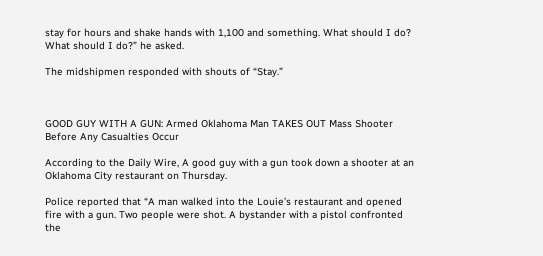stay for hours and shake hands with 1,100 and something. What should I do? What should I do?” he asked.

The midshipmen responded with shouts of “Stay.”



GOOD GUY WITH A GUN: Armed Oklahoma Man TAKES OUT Mass Shooter Before Any Casualties Occur

According to the Daily Wire, A good guy with a gun took down a shooter at an Oklahoma City restaurant on Thursday.

Police reported that “A man walked into the Louie’s restaurant and opened fire with a gun. Two people were shot. A bystander with a pistol confronted the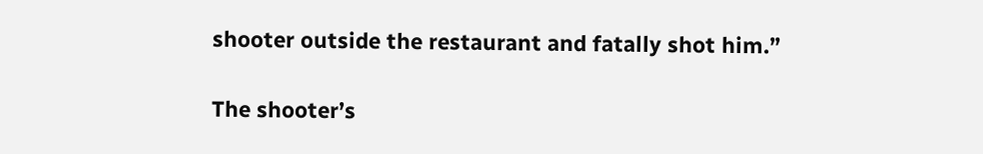shooter outside the restaurant and fatally shot him.”

The shooter’s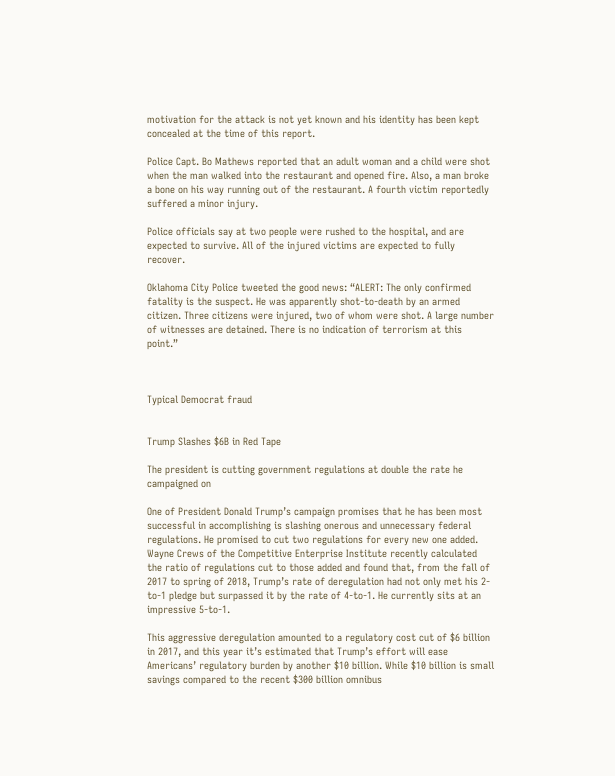motivation for the attack is not yet known and his identity has been kept concealed at the time of this report.

Police Capt. Bo Mathews reported that an adult woman and a child were shot when the man walked into the restaurant and opened fire. Also, a man broke a bone on his way running out of the restaurant. A fourth victim reportedly suffered a minor injury.

Police officials say at two people were rushed to the hospital, and are expected to survive. All of the injured victims are expected to fully recover.

Oklahoma City Police tweeted the good news: “ALERT: The only confirmed fatality is the suspect. He was apparently shot-to-death by an armed citizen. Three citizens were injured, two of whom were shot. A large number of witnesses are detained. There is no indication of terrorism at this point.”



Typical Democrat fraud


Trump Slashes $6B in Red Tape

The president is cutting government regulations at double the rate he campaigned on

One of President Donald Trump’s campaign promises that he has been most successful in accomplishing is slashing onerous and unnecessary federal regulations. He promised to cut two regulations for every new one added. Wayne Crews of the Competitive Enterprise Institute recently calculated the ratio of regulations cut to those added and found that, from the fall of 2017 to spring of 2018, Trump’s rate of deregulation had not only met his 2-to-1 pledge but surpassed it by the rate of 4-to-1. He currently sits at an impressive 5-to-1.

This aggressive deregulation amounted to a regulatory cost cut of $6 billion in 2017, and this year it’s estimated that Trump’s effort will ease Americans’ regulatory burden by another $10 billion. While $10 billion is small savings compared to the recent $300 billion omnibus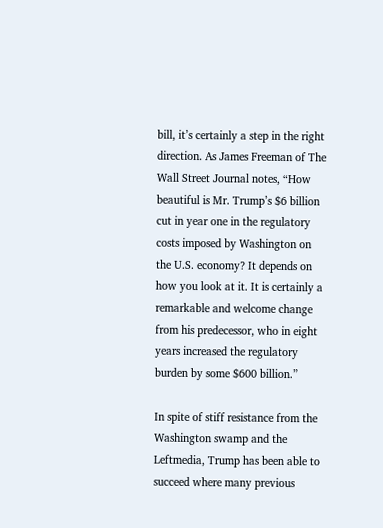bill, it’s certainly a step in the right direction. As James Freeman of The Wall Street Journal notes, “How beautiful is Mr. Trump’s $6 billion cut in year one in the regulatory costs imposed by Washington on the U.S. economy? It depends on how you look at it. It is certainly a remarkable and welcome change from his predecessor, who in eight years increased the regulatory burden by some $600 billion.”

In spite of stiff resistance from the Washington swamp and the Leftmedia, Trump has been able to succeed where many previous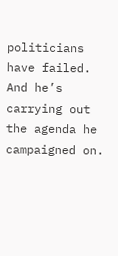politicians have failed. And he’s carrying out the agenda he campaigned on.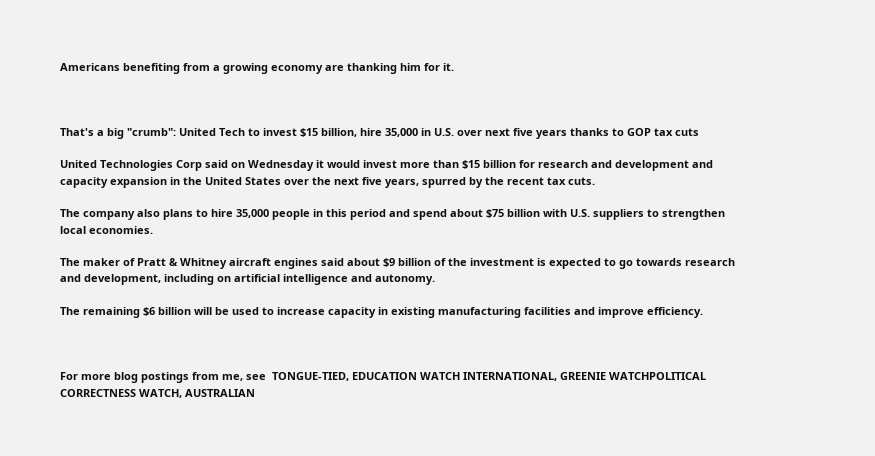Americans benefiting from a growing economy are thanking him for it.



That's a big "crumb": United Tech to invest $15 billion, hire 35,000 in U.S. over next five years thanks to GOP tax cuts

United Technologies Corp said on Wednesday it would invest more than $15 billion for research and development and capacity expansion in the United States over the next five years, spurred by the recent tax cuts.

The company also plans to hire 35,000 people in this period and spend about $75 billion with U.S. suppliers to strengthen local economies.

The maker of Pratt & Whitney aircraft engines said about $9 billion of the investment is expected to go towards research and development, including on artificial intelligence and autonomy.

The remaining $6 billion will be used to increase capacity in existing manufacturing facilities and improve efficiency.



For more blog postings from me, see  TONGUE-TIED, EDUCATION WATCH INTERNATIONAL, GREENIE WATCHPOLITICAL CORRECTNESS WATCH, AUSTRALIAN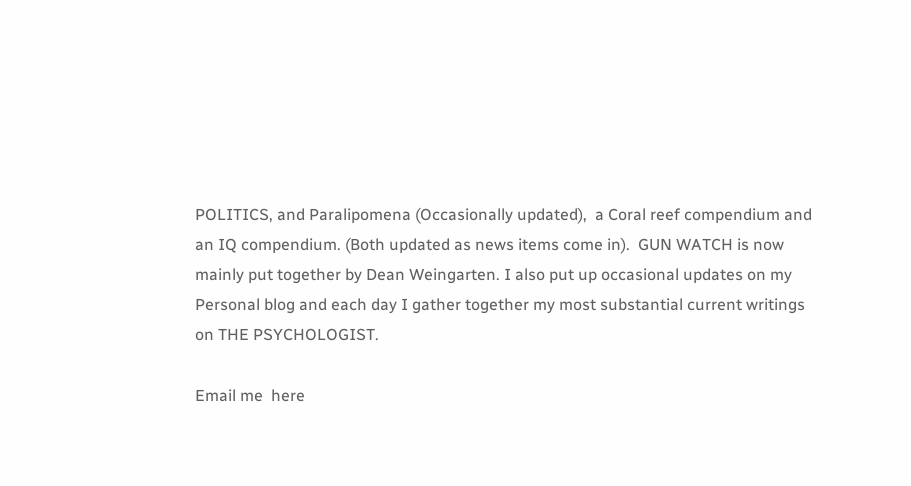POLITICS, and Paralipomena (Occasionally updated),  a Coral reef compendium and an IQ compendium. (Both updated as news items come in).  GUN WATCH is now mainly put together by Dean Weingarten. I also put up occasional updates on my Personal blog and each day I gather together my most substantial current writings on THE PSYCHOLOGIST.

Email me  here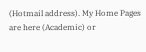(Hotmail address). My Home Pages are here (Academic) or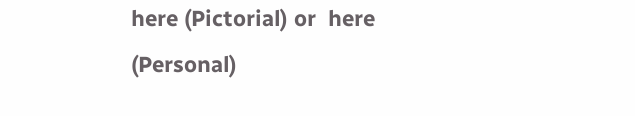here (Pictorial) or  here  (Personal)